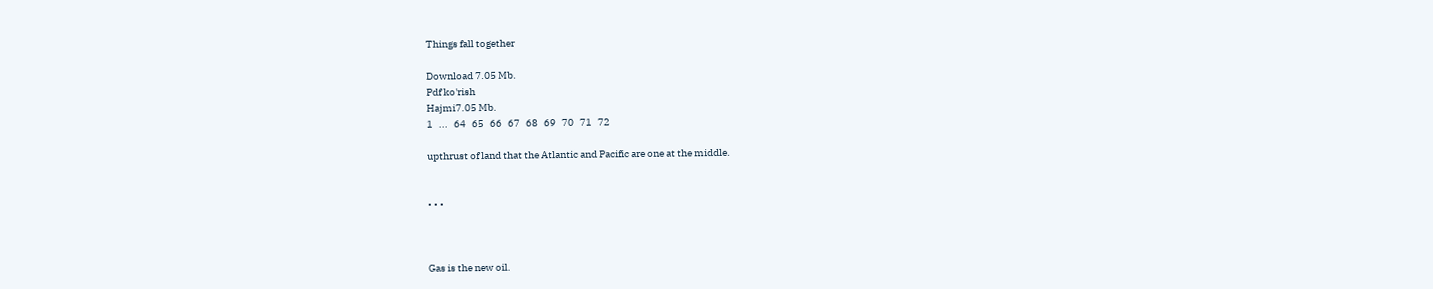Things fall together

Download 7.05 Mb.
Pdf ko'rish
Hajmi7.05 Mb.
1   ...   64   65   66   67   68   69   70   71   72

upthrust of land that the Atlantic and Pacific are one at the middle.


• • •



Gas is the new oil.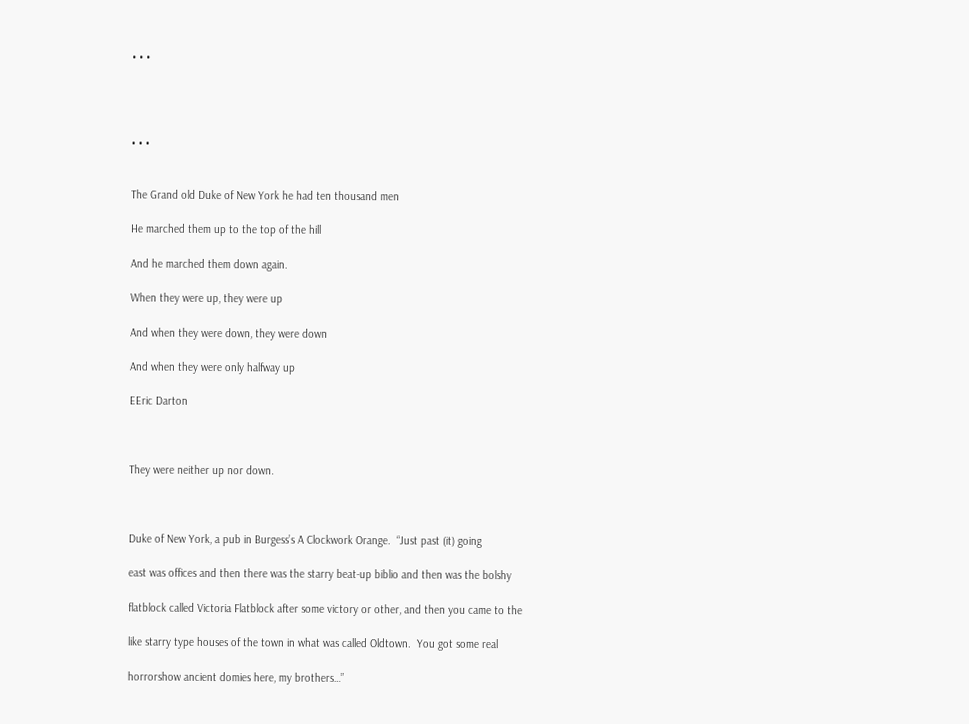• • •




• • •


The Grand old Duke of New York he had ten thousand men

He marched them up to the top of the hill

And he marched them down again.

When they were up, they were up

And when they were down, they were down

And when they were only halfway up

EEric Darton



They were neither up nor down.



Duke of New York, a pub in Burgess’s A Clockwork Orange.  “Just past (it) going

east was offices and then there was the starry beat-up biblio and then was the bolshy

flatblock called Victoria Flatblock after some victory or other, and then you came to the

like starry type houses of the town in what was called Oldtown.  You got some real

horrorshow ancient domies here, my brothers…”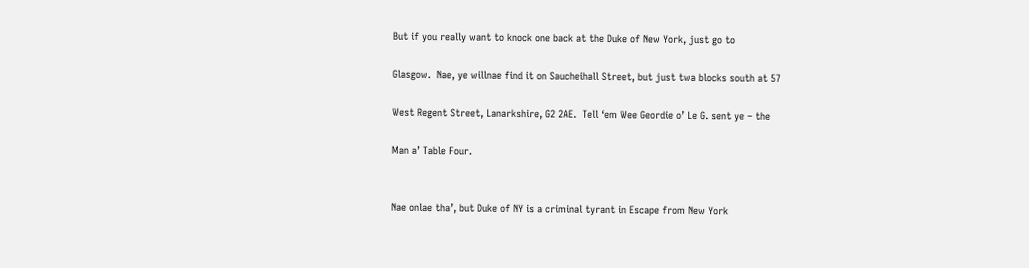But if you really want to knock one back at the Duke of New York, just go to

Glasgow.  Nae, ye willnae find it on Saucheihall Street, but just twa blocks south at 57

West Regent Street, Lanarkshire, G2 2AE.  Tell ‘em Wee Geordie o’ Le G. sent ye – the

Man a’ Table Four.


Nae onlae tha’, but Duke of NY is a criminal tyrant in Escape from New York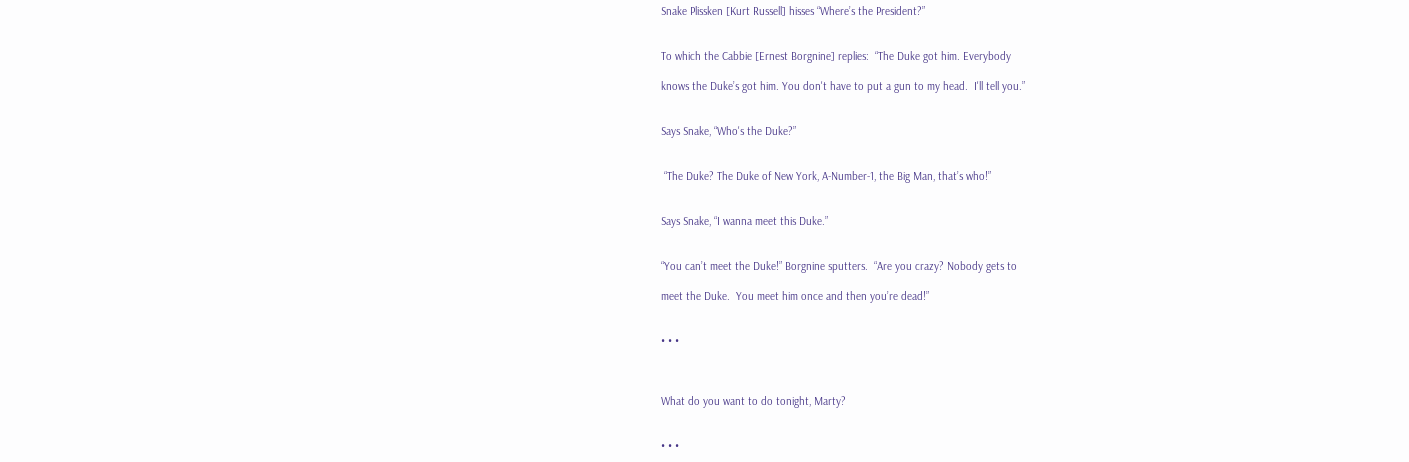Snake Plissken [Kurt Russell] hisses “Where’s the President?”


To which the Cabbie [Ernest Borgnine] replies:  “The Duke got him. Everybody

knows the Duke’s got him. You don't have to put a gun to my head.  I'll tell you.”


Says Snake, “Who's the Duke?”


 “The Duke? The Duke of New York, A-Number-1, the Big Man, that’s who!”


Says Snake, “I wanna meet this Duke.”


“You can’t meet the Duke!” Borgnine sputters.  “Are you crazy? Nobody gets to

meet the Duke.  You meet him once and then you’re dead!”


• • •



What do you want to do tonight, Marty?


• • •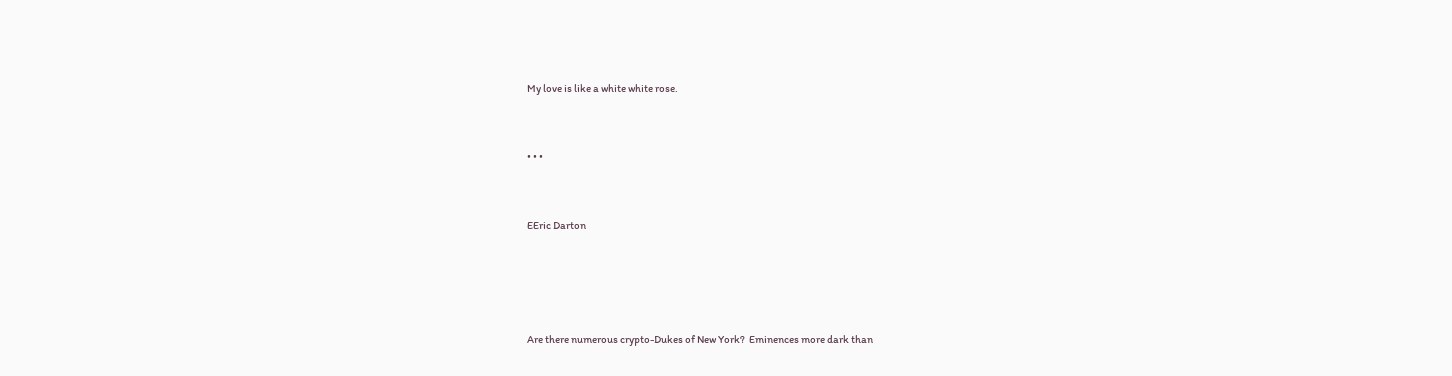My love is like a white white rose.


• • •


EEric Darton




Are there numerous crypto-Dukes of New York?  Eminences more dark than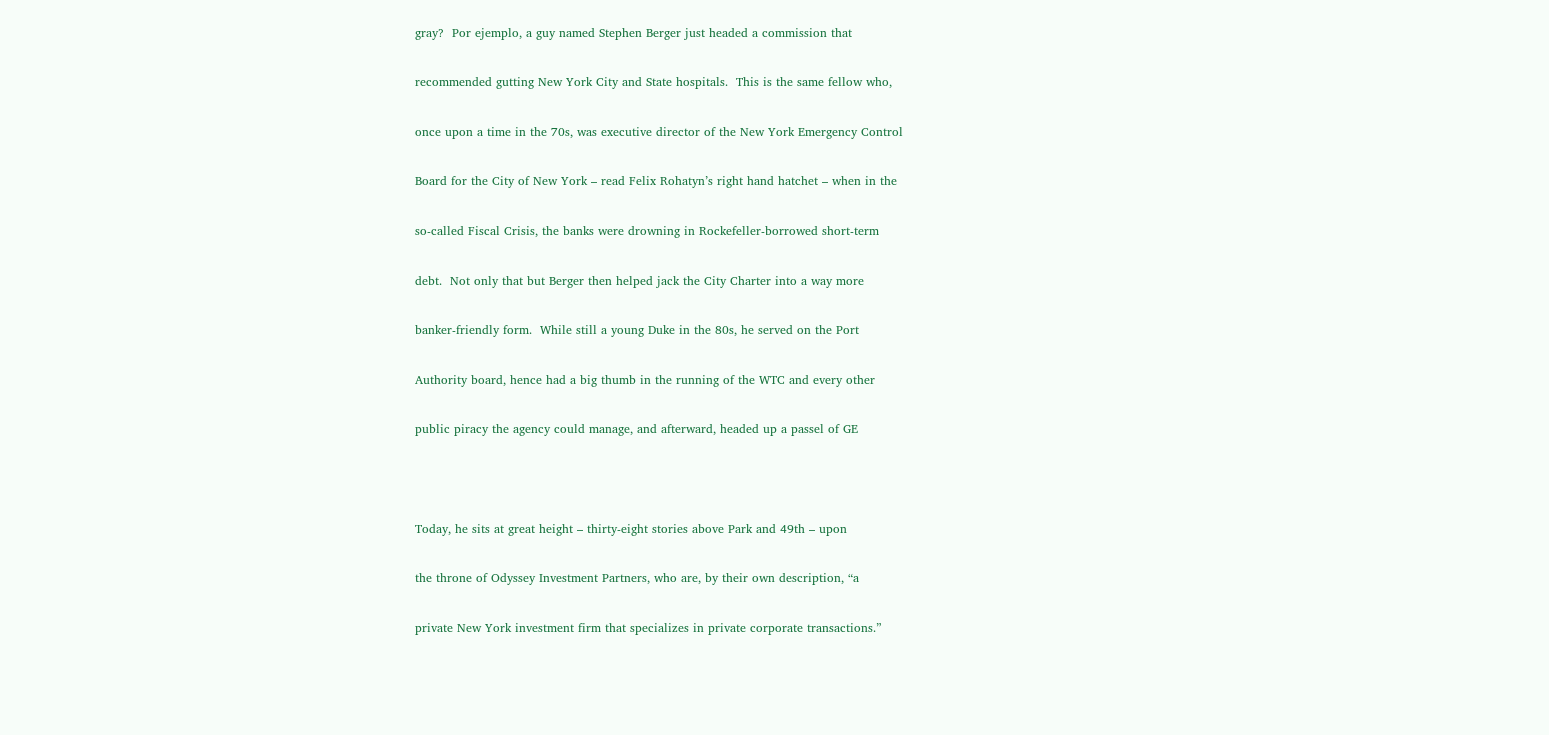gray?  Por ejemplo, a guy named Stephen Berger just headed a commission that

recommended gutting New York City and State hospitals.  This is the same fellow who,

once upon a time in the 70s, was executive director of the New York Emergency Control

Board for the City of New York – read Felix Rohatyn’s right hand hatchet – when in the

so-called Fiscal Crisis, the banks were drowning in Rockefeller-borrowed short-term

debt.  Not only that but Berger then helped jack the City Charter into a way more

banker-friendly form.  While still a young Duke in the 80s, he served on the Port

Authority board, hence had a big thumb in the running of the WTC and every other

public piracy the agency could manage, and afterward, headed up a passel of GE



Today, he sits at great height – thirty-eight stories above Park and 49th – upon

the throne of Odyssey Investment Partners, who are, by their own description, “a

private New York investment firm that specializes in private corporate transactions.”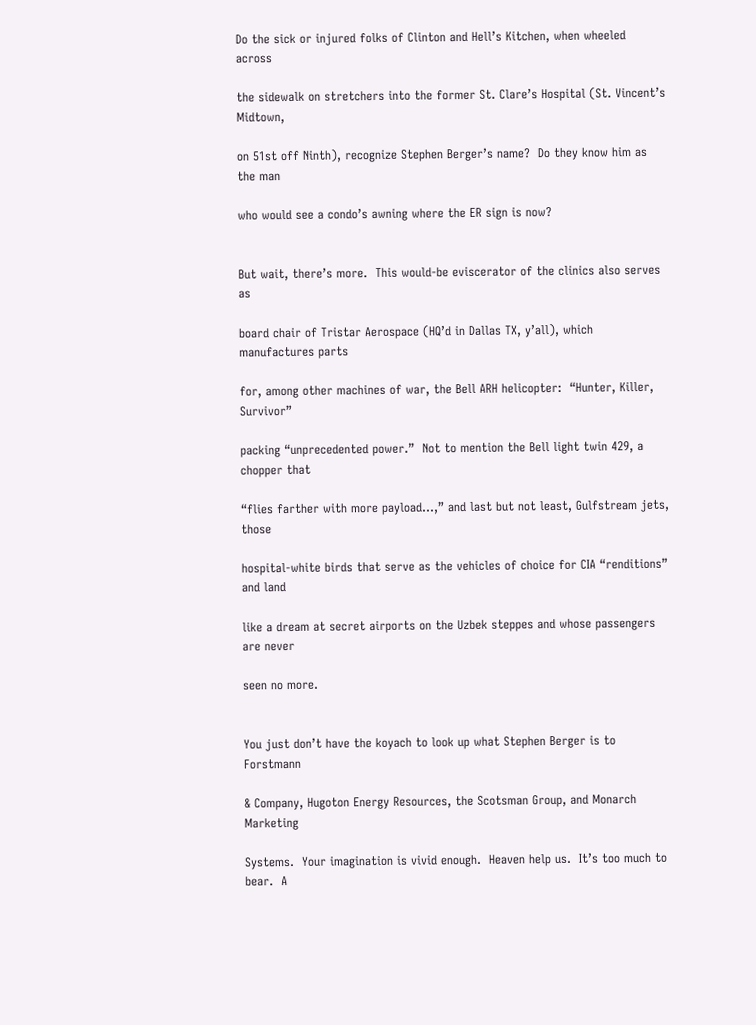Do the sick or injured folks of Clinton and Hell’s Kitchen, when wheeled across

the sidewalk on stretchers into the former St. Clare’s Hospital (St. Vincent’s Midtown,

on 51st off Ninth), recognize Stephen Berger’s name?  Do they know him as the man

who would see a condo’s awning where the ER sign is now?


But wait, there’s more.  This would-be eviscerator of the clinics also serves as

board chair of Tristar Aerospace (HQ’d in Dallas TX, y’all), which manufactures parts

for, among other machines of war, the Bell ARH helicopter:  “Hunter, Killer, Survivor”

packing “unprecedented power.”  Not to mention the Bell light twin 429, a chopper that

“flies farther with more payload…,” and last but not least, Gulfstream jets, those

hospital-white birds that serve as the vehicles of choice for CIA “renditions” and land

like a dream at secret airports on the Uzbek steppes and whose passengers are never

seen no more.


You just don’t have the koyach to look up what Stephen Berger is to Forstmann

& Company, Hugoton Energy Resources, the Scotsman Group, and Monarch Marketing

Systems.  Your imagination is vivid enough.  Heaven help us.  It’s too much to bear.  A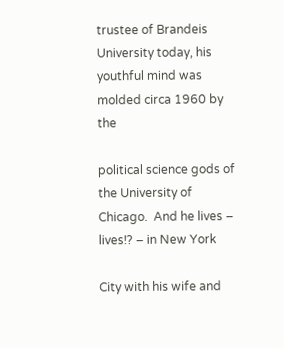trustee of Brandeis University today, his youthful mind was molded circa 1960 by the

political science gods of the University of Chicago.  And he lives – lives!? – in New York

City with his wife and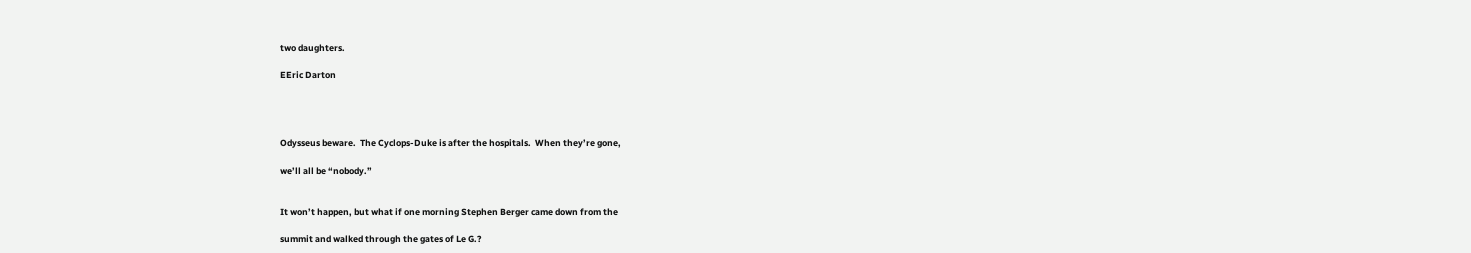two daughters.

EEric Darton




Odysseus beware.  The Cyclops-Duke is after the hospitals.  When they’re gone,

we’ll all be “nobody.”


It won’t happen, but what if one morning Stephen Berger came down from the

summit and walked through the gates of Le G.?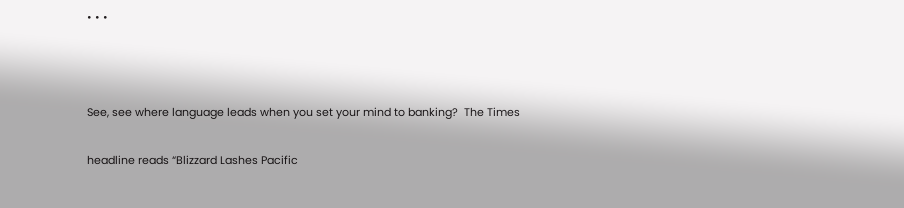• • •



See, see where language leads when you set your mind to banking?  The Times

headline reads “Blizzard Lashes Pacific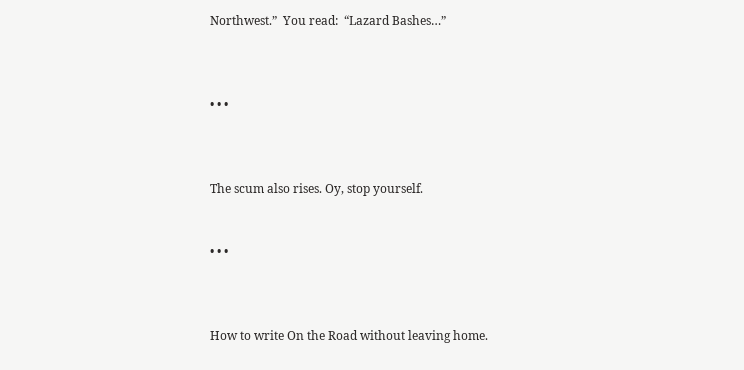Northwest.”  You read:  “Lazard Bashes…”



• • •



The scum also rises. Oy, stop yourself.


• • •



How to write On the Road without leaving home.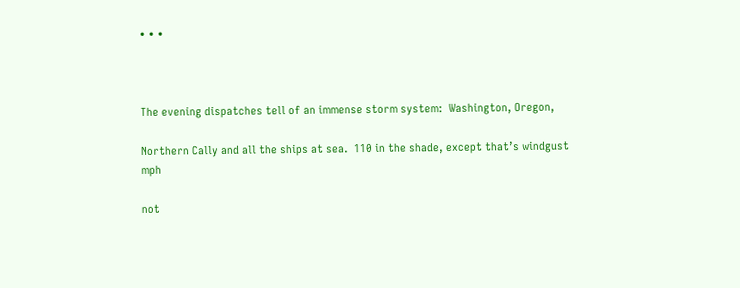• • •



The evening dispatches tell of an immense storm system:  Washington, Oregon,

Northern Cally and all the ships at sea.  110 in the shade, except that’s windgust mph

not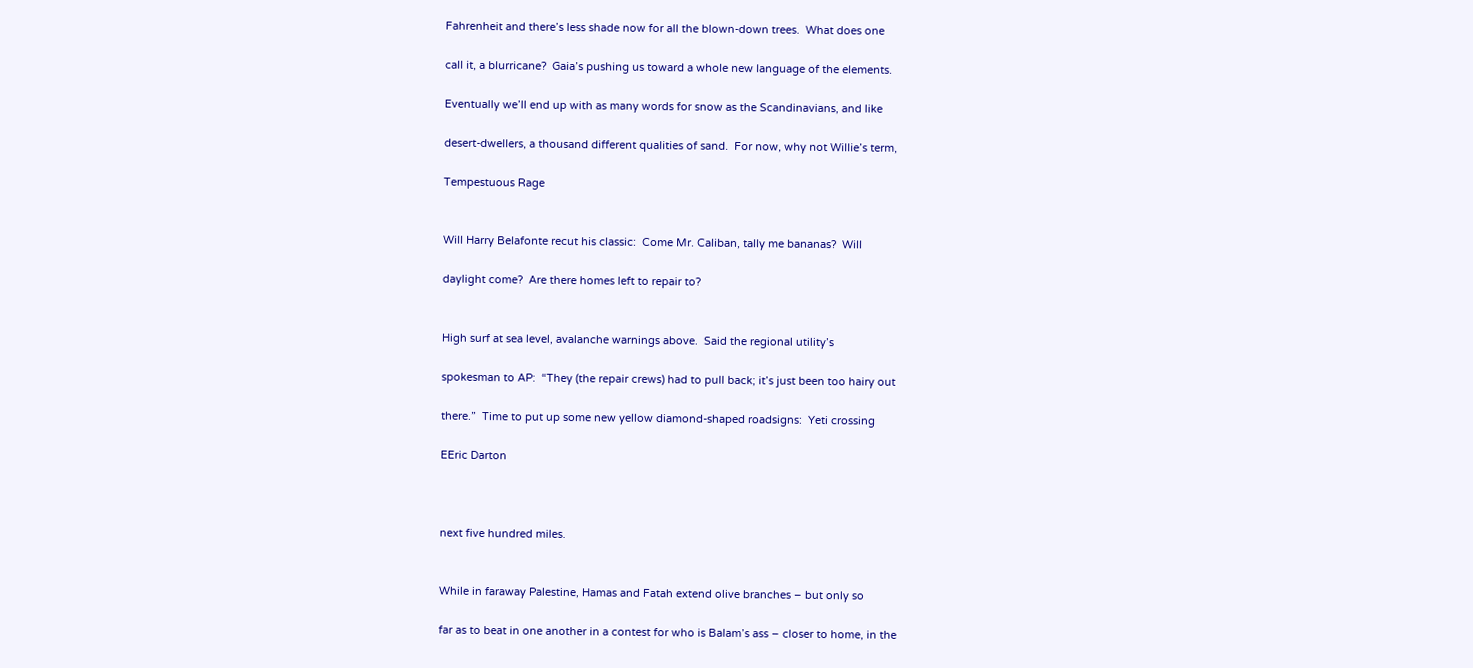Fahrenheit and there’s less shade now for all the blown-down trees.  What does one

call it, a blurricane?  Gaia’s pushing us toward a whole new language of the elements.

Eventually we’ll end up with as many words for snow as the Scandinavians, and like

desert-dwellers, a thousand different qualities of sand.  For now, why not Willie’s term,

Tempestuous Rage


Will Harry Belafonte recut his classic:  Come Mr. Caliban, tally me bananas?  Will

daylight come?  Are there homes left to repair to?


High surf at sea level, avalanche warnings above.  Said the regional utility’s

spokesman to AP:  “They (the repair crews) had to pull back; it’s just been too hairy out

there.”  Time to put up some new yellow diamond-shaped roadsigns:  Yeti crossing

EEric Darton



next five hundred miles.


While in faraway Palestine, Hamas and Fatah extend olive branches – but only so

far as to beat in one another in a contest for who is Balam’s ass – closer to home, in the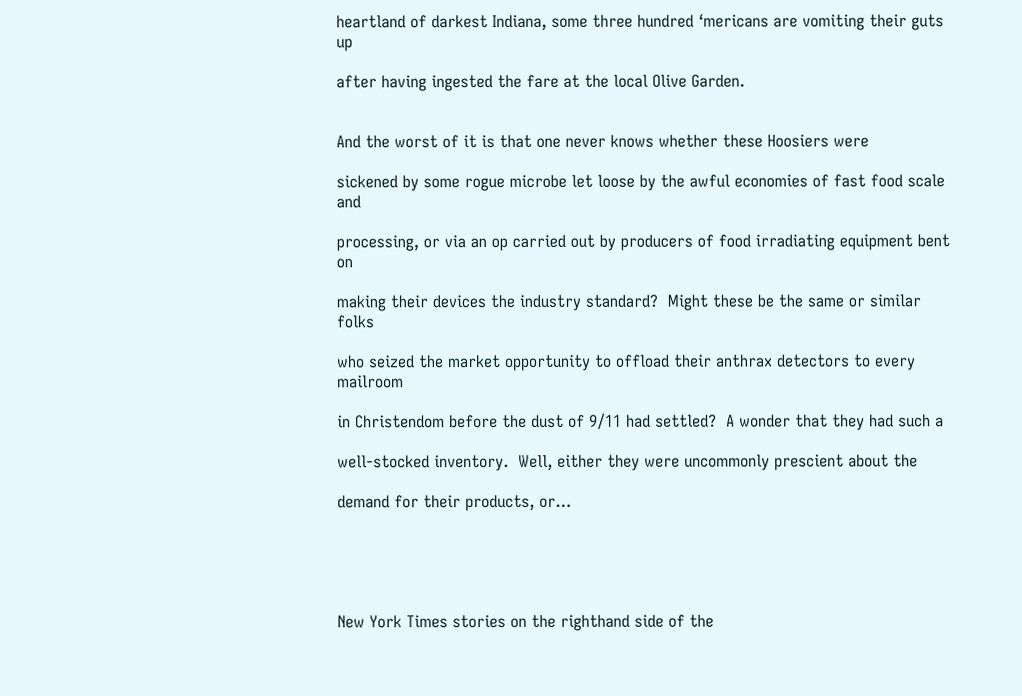heartland of darkest Indiana, some three hundred ‘mericans are vomiting their guts up

after having ingested the fare at the local Olive Garden.


And the worst of it is that one never knows whether these Hoosiers were

sickened by some rogue microbe let loose by the awful economies of fast food scale and

processing, or via an op carried out by producers of food irradiating equipment bent on

making their devices the industry standard?  Might these be the same or similar folks

who seized the market opportunity to offload their anthrax detectors to every mailroom

in Christendom before the dust of 9/11 had settled?  A wonder that they had such a

well-stocked inventory.  Well, either they were uncommonly prescient about the

demand for their products, or…





New York Times stories on the righthand side of the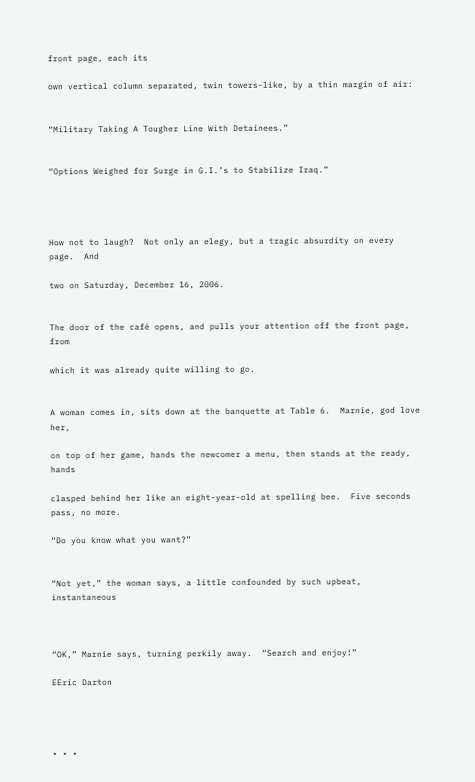front page, each its

own vertical column separated, twin towers-like, by a thin margin of air:


“Military Taking A Tougher Line With Detainees.”


“Options Weighed for Surge in G.I.’s to Stabilize Iraq.”




How not to laugh?  Not only an elegy, but a tragic absurdity on every page.  And

two on Saturday, December 16, 2006.


The door of the café opens, and pulls your attention off the front page, from

which it was already quite willing to go.


A woman comes in, sits down at the banquette at Table 6.  Marnie, god love her,

on top of her game, hands the newcomer a menu, then stands at the ready, hands

clasped behind her like an eight-year-old at spelling bee.  Five seconds pass, no more.

“Do you know what you want?”


“Not yet,” the woman says, a little confounded by such upbeat, instantaneous



“OK,” Marnie says, turning perkily away.  “Search and enjoy!”

EEric Darton




• • •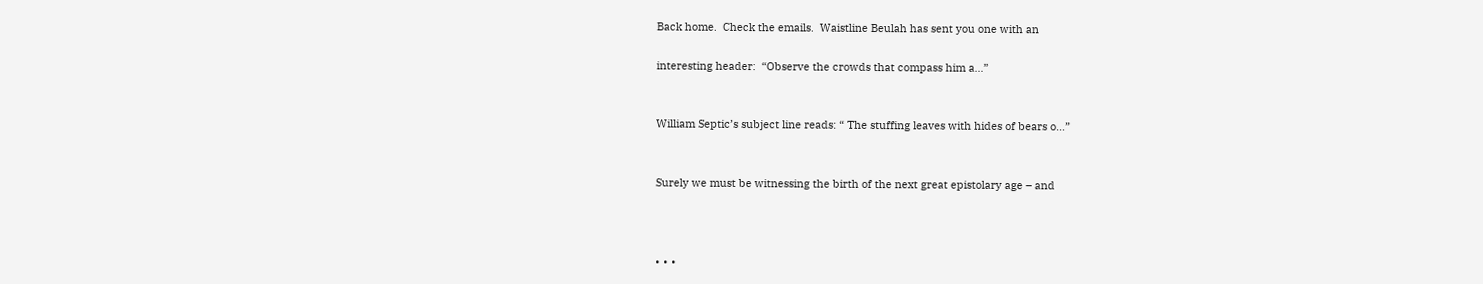Back home.  Check the emails.  Waistline Beulah has sent you one with an

interesting header:  “Observe the crowds that compass him a…”


William Septic’s subject line reads: “ The stuffing leaves with hides of bears o…”


Surely we must be witnessing the birth of the next great epistolary age – and



• • •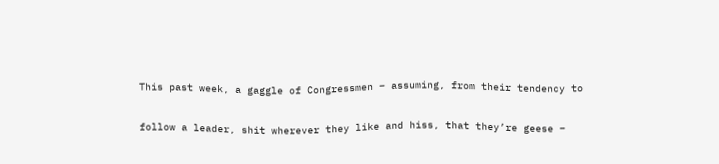This past week, a gaggle of Congressmen – assuming, from their tendency to

follow a leader, shit wherever they like and hiss, that they’re geese –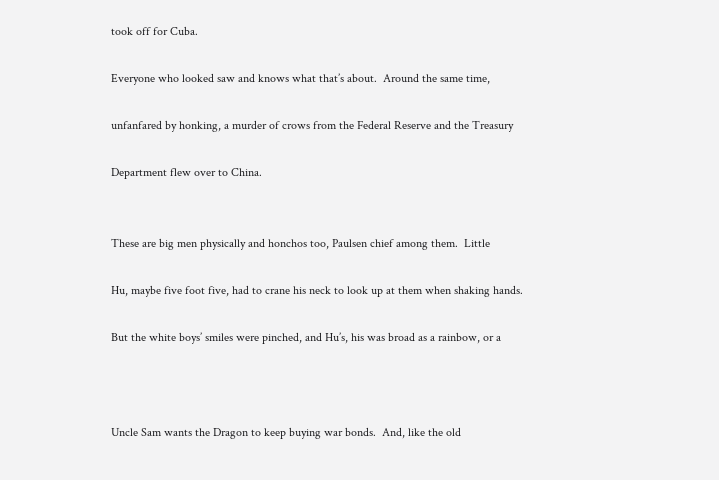took off for Cuba.

Everyone who looked saw and knows what that’s about.  Around the same time,

unfanfared by honking, a murder of crows from the Federal Reserve and the Treasury

Department flew over to China.


These are big men physically and honchos too, Paulsen chief among them.  Little

Hu, maybe five foot five, had to crane his neck to look up at them when shaking hands.

But the white boys’ smiles were pinched, and Hu’s, his was broad as a rainbow, or a



Uncle Sam wants the Dragon to keep buying war bonds.  And, like the old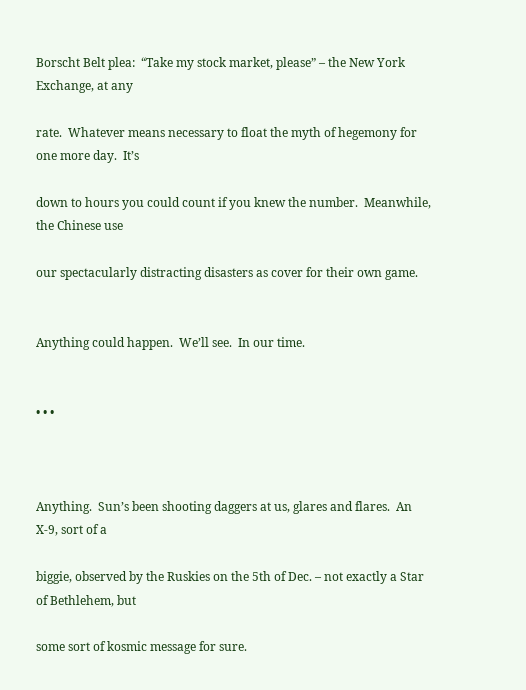Borscht Belt plea:  “Take my stock market, please” – the New York Exchange, at any

rate.  Whatever means necessary to float the myth of hegemony for one more day.  It’s

down to hours you could count if you knew the number.  Meanwhile, the Chinese use

our spectacularly distracting disasters as cover for their own game.


Anything could happen.  We’ll see.  In our time.


• • •



Anything.  Sun’s been shooting daggers at us, glares and flares.  An X-9, sort of a

biggie, observed by the Ruskies on the 5th of Dec. – not exactly a Star of Bethlehem, but

some sort of kosmic message for sure.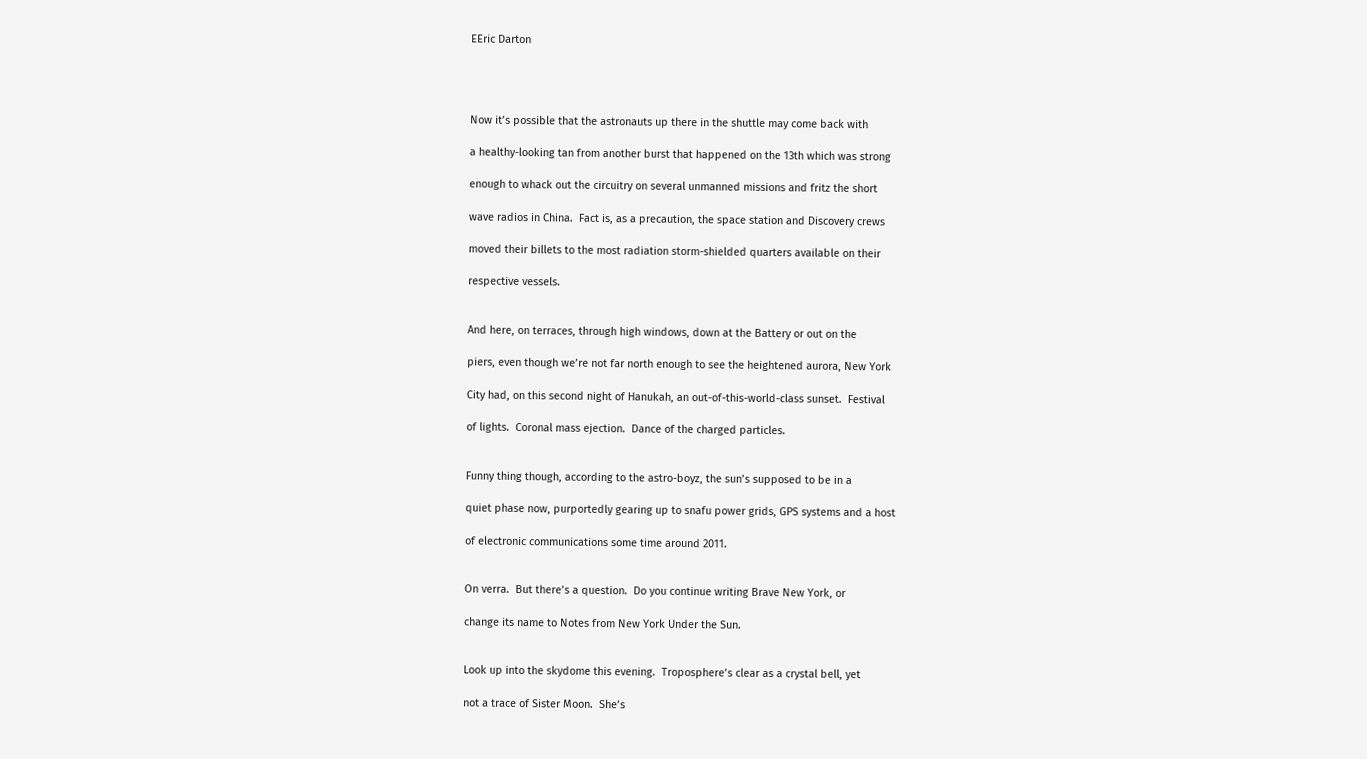EEric Darton




Now it’s possible that the astronauts up there in the shuttle may come back with

a healthy-looking tan from another burst that happened on the 13th which was strong

enough to whack out the circuitry on several unmanned missions and fritz the short

wave radios in China.  Fact is, as a precaution, the space station and Discovery crews

moved their billets to the most radiation storm-shielded quarters available on their

respective vessels.


And here, on terraces, through high windows, down at the Battery or out on the

piers, even though we’re not far north enough to see the heightened aurora, New York

City had, on this second night of Hanukah, an out-of-this-world-class sunset.  Festival

of lights.  Coronal mass ejection.  Dance of the charged particles.


Funny thing though, according to the astro-boyz, the sun’s supposed to be in a

quiet phase now, purportedly gearing up to snafu power grids, GPS systems and a host

of electronic communications some time around 2011.


On verra.  But there’s a question.  Do you continue writing Brave New York, or

change its name to Notes from New York Under the Sun.


Look up into the skydome this evening.  Troposphere’s clear as a crystal bell, yet

not a trace of Sister Moon.  She’s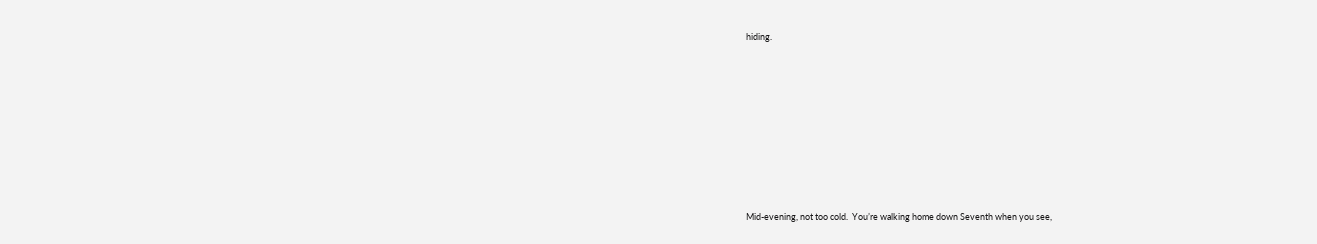hiding.








Mid-evening, not too cold.  You’re walking home down Seventh when you see,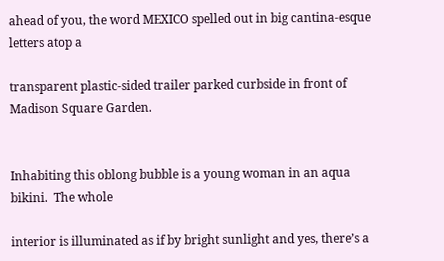ahead of you, the word MEXICO spelled out in big cantina-esque letters atop a

transparent plastic-sided trailer parked curbside in front of Madison Square Garden.


Inhabiting this oblong bubble is a young woman in an aqua bikini.  The whole

interior is illuminated as if by bright sunlight and yes, there’s a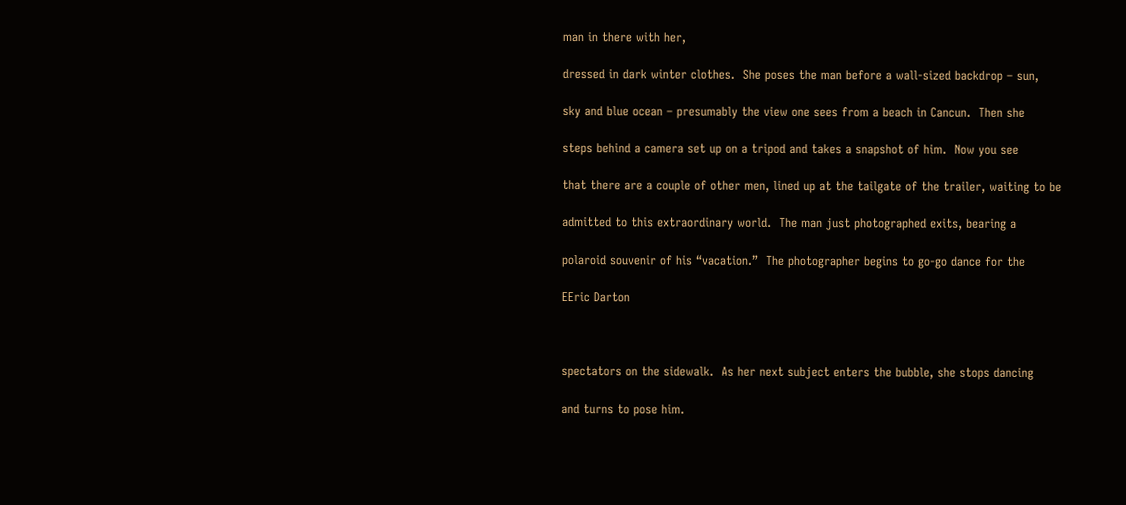man in there with her,

dressed in dark winter clothes.  She poses the man before a wall-sized backdrop – sun,

sky and blue ocean – presumably the view one sees from a beach in Cancun.  Then she

steps behind a camera set up on a tripod and takes a snapshot of him.  Now you see

that there are a couple of other men, lined up at the tailgate of the trailer, waiting to be

admitted to this extraordinary world.  The man just photographed exits, bearing a

polaroid souvenir of his “vacation.”  The photographer begins to go-go dance for the

EEric Darton



spectators on the sidewalk.  As her next subject enters the bubble, she stops dancing

and turns to pose him.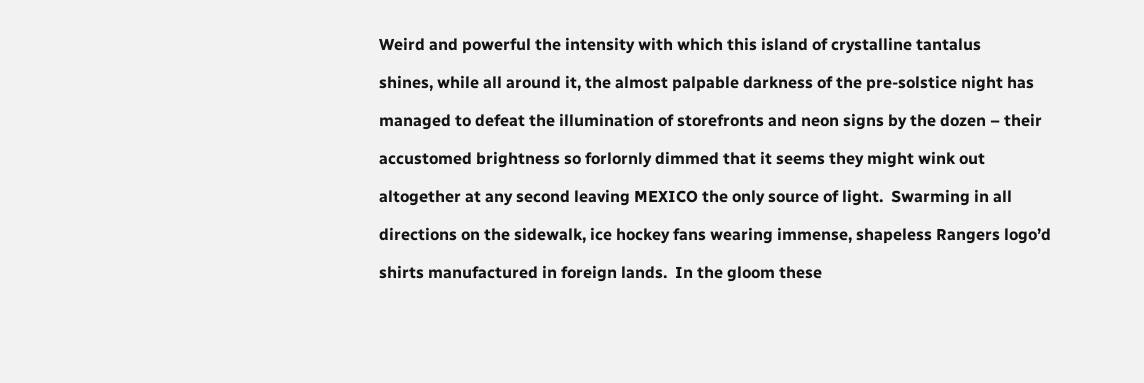Weird and powerful the intensity with which this island of crystalline tantalus

shines, while all around it, the almost palpable darkness of the pre-solstice night has

managed to defeat the illumination of storefronts and neon signs by the dozen – their

accustomed brightness so forlornly dimmed that it seems they might wink out

altogether at any second leaving MEXICO the only source of light.  Swarming in all

directions on the sidewalk, ice hockey fans wearing immense, shapeless Rangers logo’d

shirts manufactured in foreign lands.  In the gloom these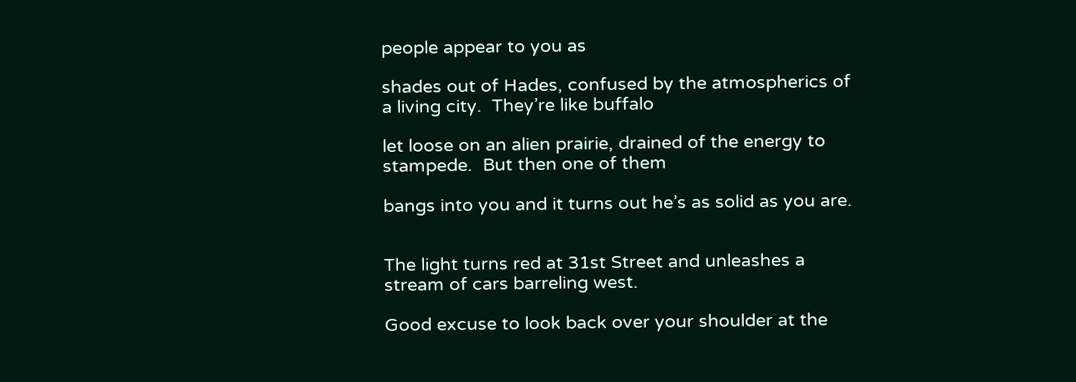people appear to you as

shades out of Hades, confused by the atmospherics of a living city.  They’re like buffalo

let loose on an alien prairie, drained of the energy to stampede.  But then one of them

bangs into you and it turns out he’s as solid as you are.


The light turns red at 31st Street and unleashes a stream of cars barreling west.

Good excuse to look back over your shoulder at the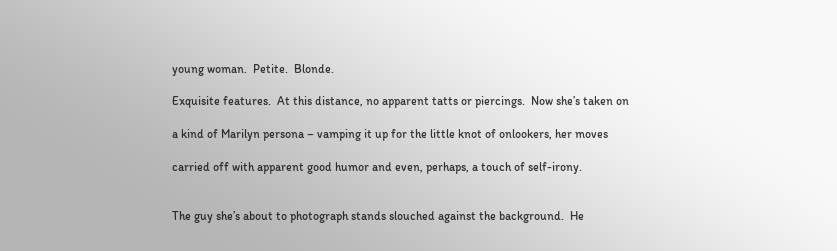young woman.  Petite.  Blonde.

Exquisite features.  At this distance, no apparent tatts or piercings.  Now she’s taken on

a kind of Marilyn persona – vamping it up for the little knot of onlookers, her moves

carried off with apparent good humor and even, perhaps, a touch of self-irony.


The guy she’s about to photograph stands slouched against the background.  He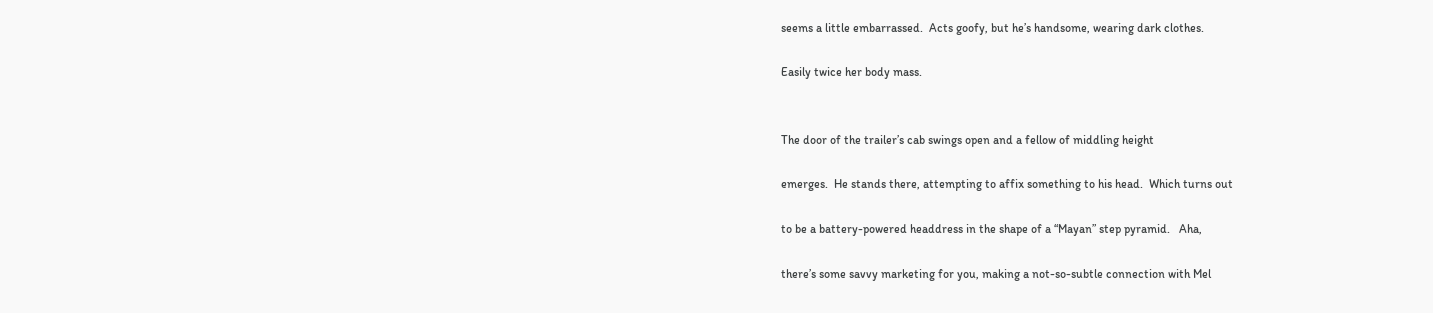seems a little embarrassed.  Acts goofy, but he’s handsome, wearing dark clothes.

Easily twice her body mass.


The door of the trailer’s cab swings open and a fellow of middling height

emerges.  He stands there, attempting to affix something to his head.  Which turns out

to be a battery-powered headdress in the shape of a “Mayan” step pyramid.   Aha,

there’s some savvy marketing for you, making a not-so-subtle connection with Mel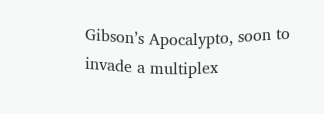Gibson’s Apocalypto, soon to invade a multiplex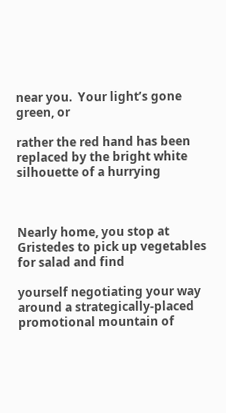near you.  Your light’s gone green, or

rather the red hand has been replaced by the bright white silhouette of a hurrying



Nearly home, you stop at Gristedes to pick up vegetables for salad and find

yourself negotiating your way around a strategically-placed promotional mountain of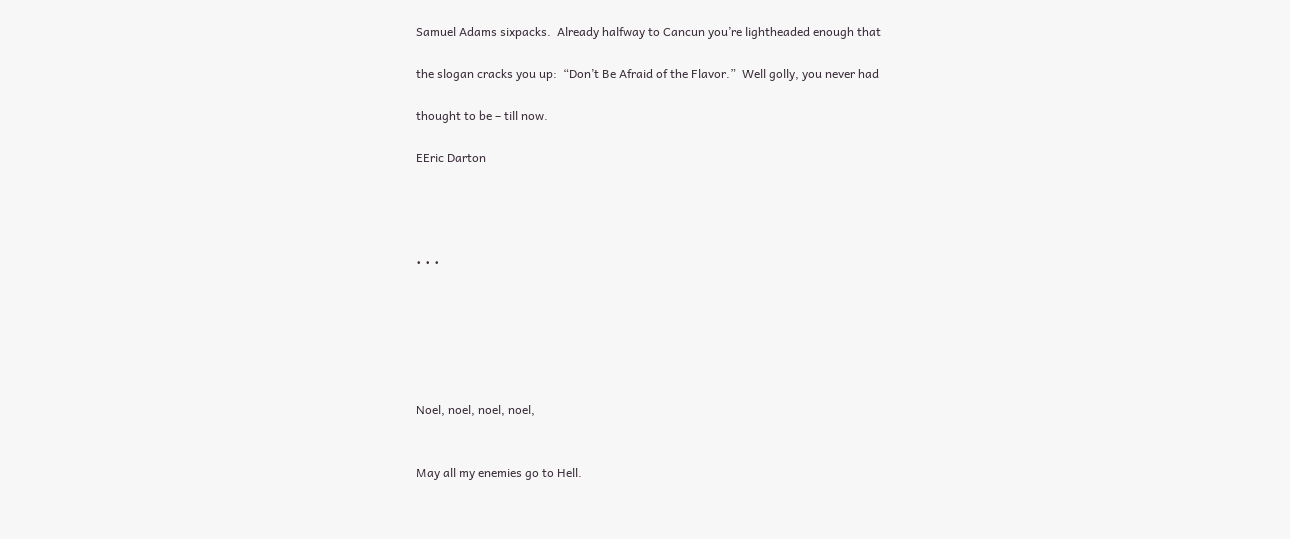Samuel Adams sixpacks.  Already halfway to Cancun you’re lightheaded enough that

the slogan cracks you up:  “Don’t Be Afraid of the Flavor.”  Well golly, you never had

thought to be – till now.

EEric Darton




• • •






Noel, noel, noel, noel,


May all my enemies go to Hell.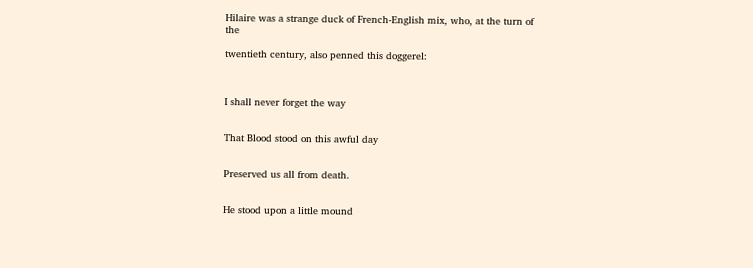Hilaire was a strange duck of French-English mix, who, at the turn of the

twentieth century, also penned this doggerel:



I shall never forget the way


That Blood stood on this awful day


Preserved us all from death.


He stood upon a little mound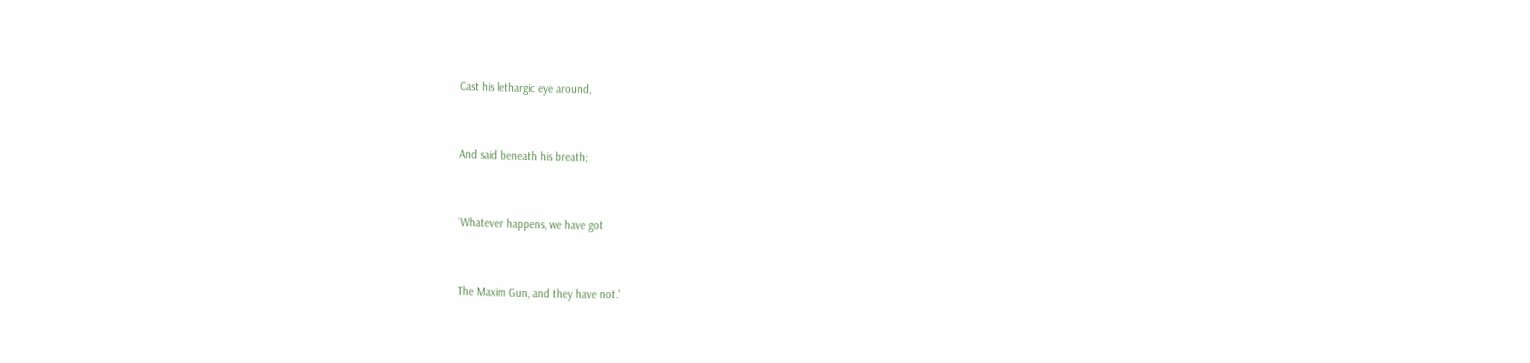Cast his lethargic eye around,


And said beneath his breath;


`Whatever happens, we have got


The Maxim Gun, and they have not.'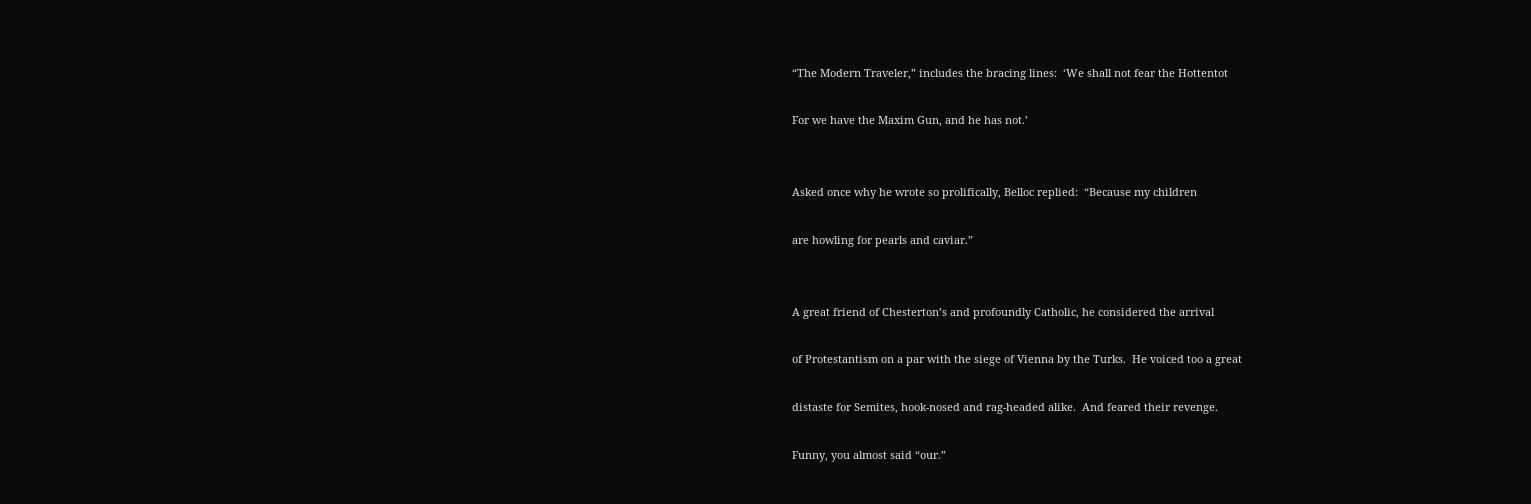“The Modern Traveler,” includes the bracing lines:  ‘We shall not fear the Hottentot

For we have the Maxim Gun, and he has not.’


Asked once why he wrote so prolifically, Belloc replied:  “Because my children

are howling for pearls and caviar.”


A great friend of Chesterton’s and profoundly Catholic, he considered the arrival

of Protestantism on a par with the siege of Vienna by the Turks.  He voiced too a great

distaste for Semites, hook-nosed and rag-headed alike.  And feared their revenge.

Funny, you almost said “our.”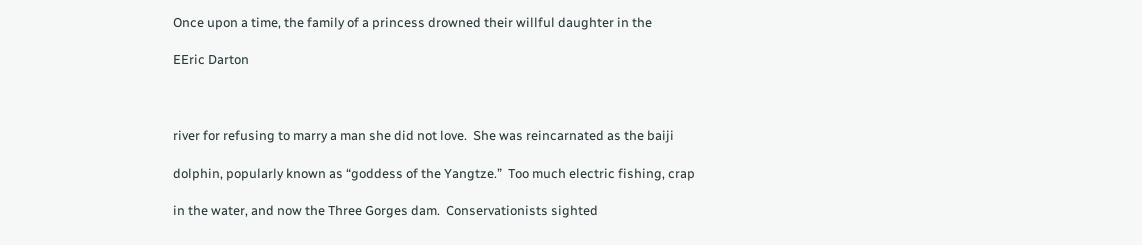Once upon a time, the family of a princess drowned their willful daughter in the

EEric Darton



river for refusing to marry a man she did not love.  She was reincarnated as the baiji

dolphin, popularly known as “goddess of the Yangtze.”  Too much electric fishing, crap

in the water, and now the Three Gorges dam.  Conservationists sighted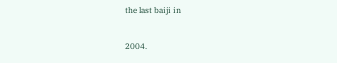the last baiji in

2004.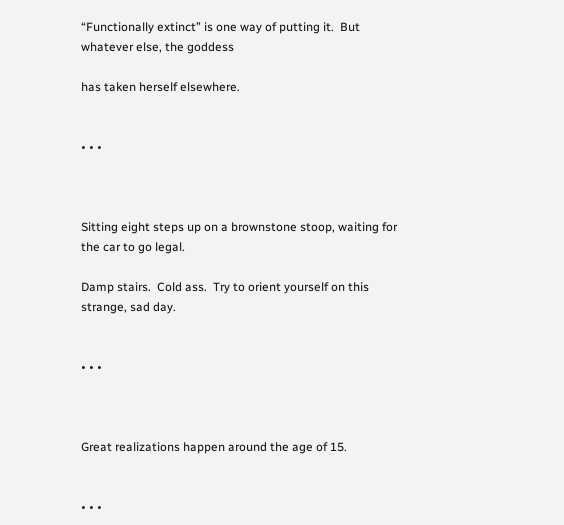“Functionally extinct” is one way of putting it.  But whatever else, the goddess

has taken herself elsewhere.


• • •



Sitting eight steps up on a brownstone stoop, waiting for the car to go legal.

Damp stairs.  Cold ass.  Try to orient yourself on this strange, sad day.


• • •



Great realizations happen around the age of 15.


• • •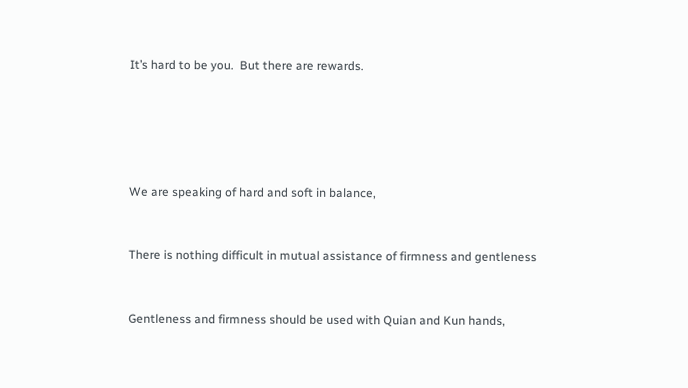It’s hard to be you.  But there are rewards.





We are speaking of hard and soft in balance,


There is nothing difficult in mutual assistance of firmness and gentleness


Gentleness and firmness should be used with Quian and Kun hands,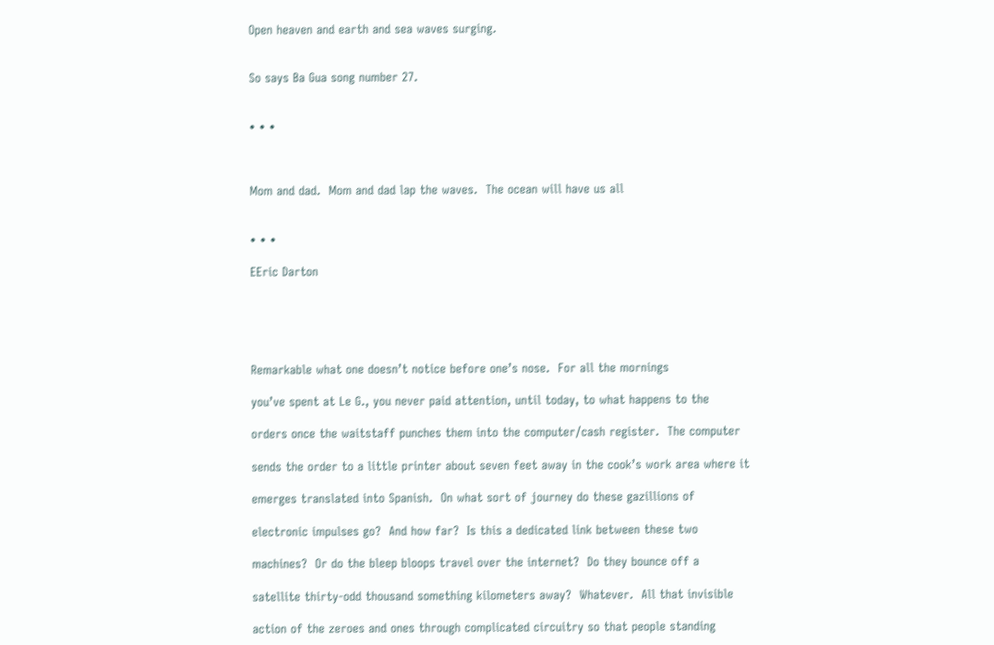Open heaven and earth and sea waves surging.


So says Ba Gua song number 27.


• • •



Mom and dad.  Mom and dad lap the waves.  The ocean will have us all


• • •

EEric Darton





Remarkable what one doesn’t notice before one’s nose.  For all the mornings

you’ve spent at Le G., you never paid attention, until today, to what happens to the

orders once the waitstaff punches them into the computer/cash register.  The computer

sends the order to a little printer about seven feet away in the cook’s work area where it

emerges translated into Spanish.  On what sort of journey do these gazillions of

electronic impulses go?  And how far?  Is this a dedicated link between these two

machines?  Or do the bleep bloops travel over the internet?  Do they bounce off a

satellite thirty-odd thousand something kilometers away?  Whatever.  All that invisible

action of the zeroes and ones through complicated circuitry so that people standing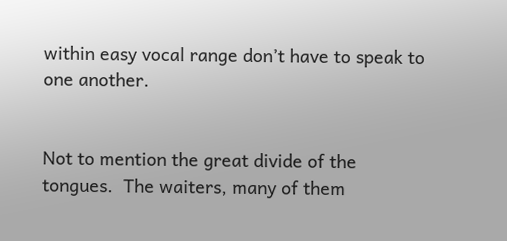within easy vocal range don’t have to speak to one another.


Not to mention the great divide of the tongues.  The waiters, many of them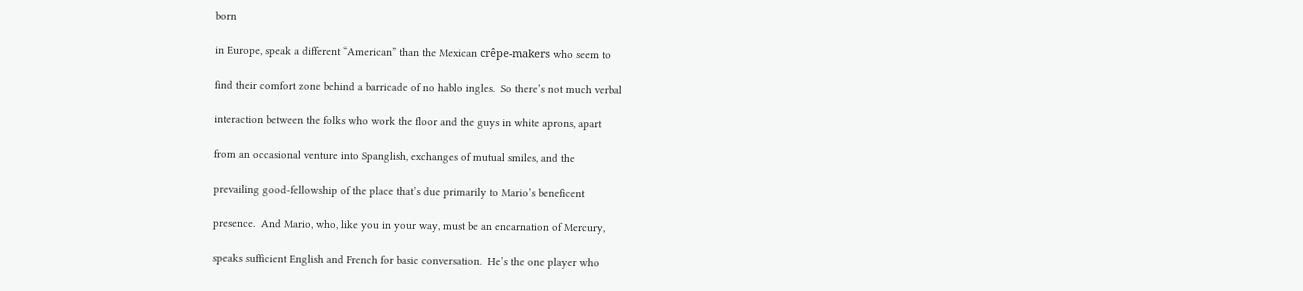born

in Europe, speak a different “American” than the Mexican crêpe-makers who seem to

find their comfort zone behind a barricade of no hablo ingles.  So there’s not much verbal

interaction between the folks who work the floor and the guys in white aprons, apart

from an occasional venture into Spanglish, exchanges of mutual smiles, and the

prevailing good-fellowship of the place that’s due primarily to Mario’s beneficent

presence.  And Mario, who, like you in your way, must be an encarnation of Mercury,

speaks sufficient English and French for basic conversation.  He’s the one player who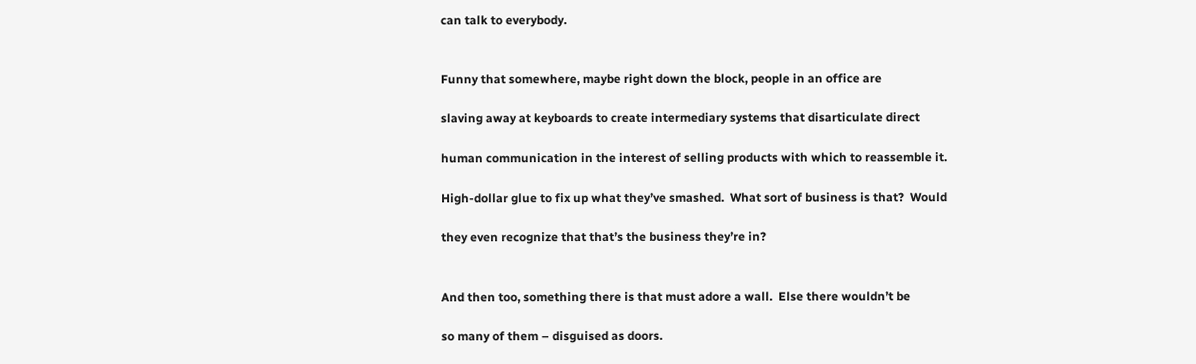can talk to everybody.


Funny that somewhere, maybe right down the block, people in an office are

slaving away at keyboards to create intermediary systems that disarticulate direct

human communication in the interest of selling products with which to reassemble it.

High-dollar glue to fix up what they’ve smashed.  What sort of business is that?  Would

they even recognize that that’s the business they’re in?


And then too, something there is that must adore a wall.  Else there wouldn’t be

so many of them – disguised as doors.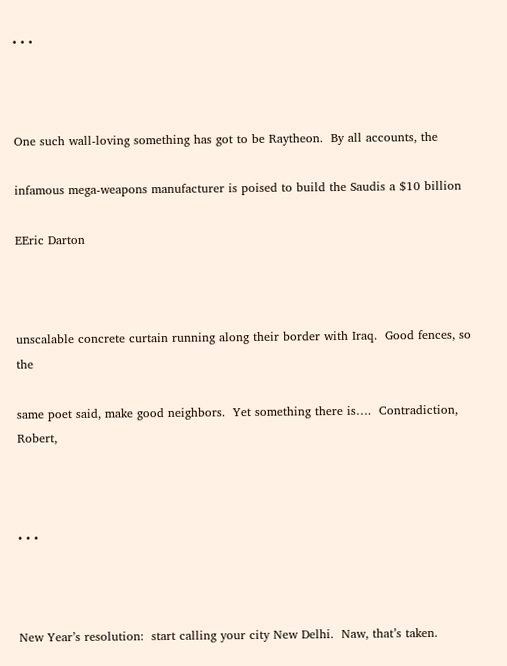• • •



One such wall-loving something has got to be Raytheon.  By all accounts, the

infamous mega-weapons manufacturer is poised to build the Saudis a $10 billion

EEric Darton



unscalable concrete curtain running along their border with Iraq.  Good fences, so the

same poet said, make good neighbors.  Yet something there is….  Contradiction, Robert,



• • •



New Year’s resolution:  start calling your city New Delhi.  Naw, that’s taken.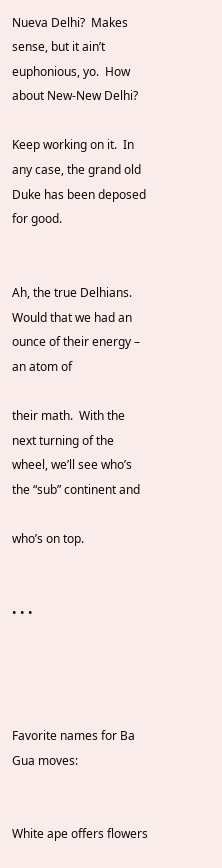Nueva Delhi?  Makes sense, but it ain’t euphonious, yo.  How about New-New Delhi?

Keep working on it.  In any case, the grand old Duke has been deposed for good.


Ah, the true Delhians.  Would that we had an ounce of their energy – an atom of

their math.  With the next turning of the wheel, we’ll see who’s the “sub” continent and

who’s on top.


• • •




Favorite names for Ba Gua moves:


White ape offers flowers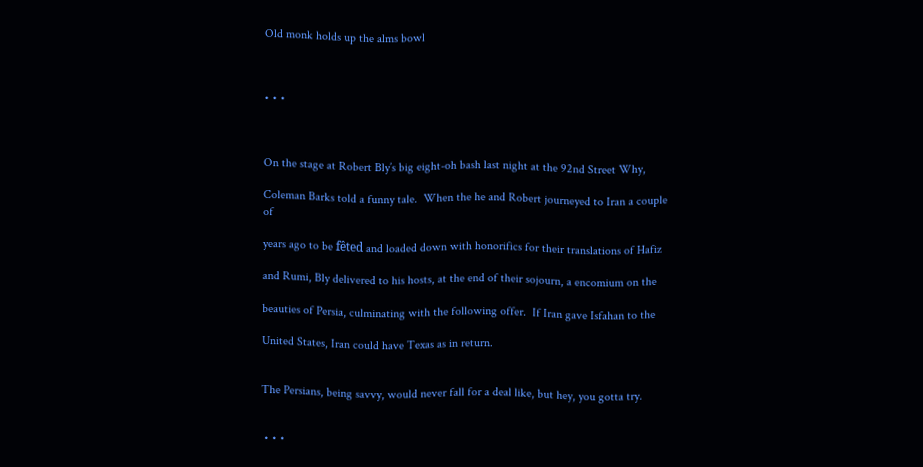Old monk holds up the alms bowl



• • •



On the stage at Robert Bly’s big eight-oh bash last night at the 92nd Street Why,

Coleman Barks told a funny tale.  When the he and Robert journeyed to Iran a couple of

years ago to be fêted and loaded down with honorifics for their translations of Hafiz

and Rumi, Bly delivered to his hosts, at the end of their sojourn, a encomium on the

beauties of Persia, culminating with the following offer.  If Iran gave Isfahan to the

United States, Iran could have Texas as in return.


The Persians, being savvy, would never fall for a deal like, but hey, you gotta try.


 • • •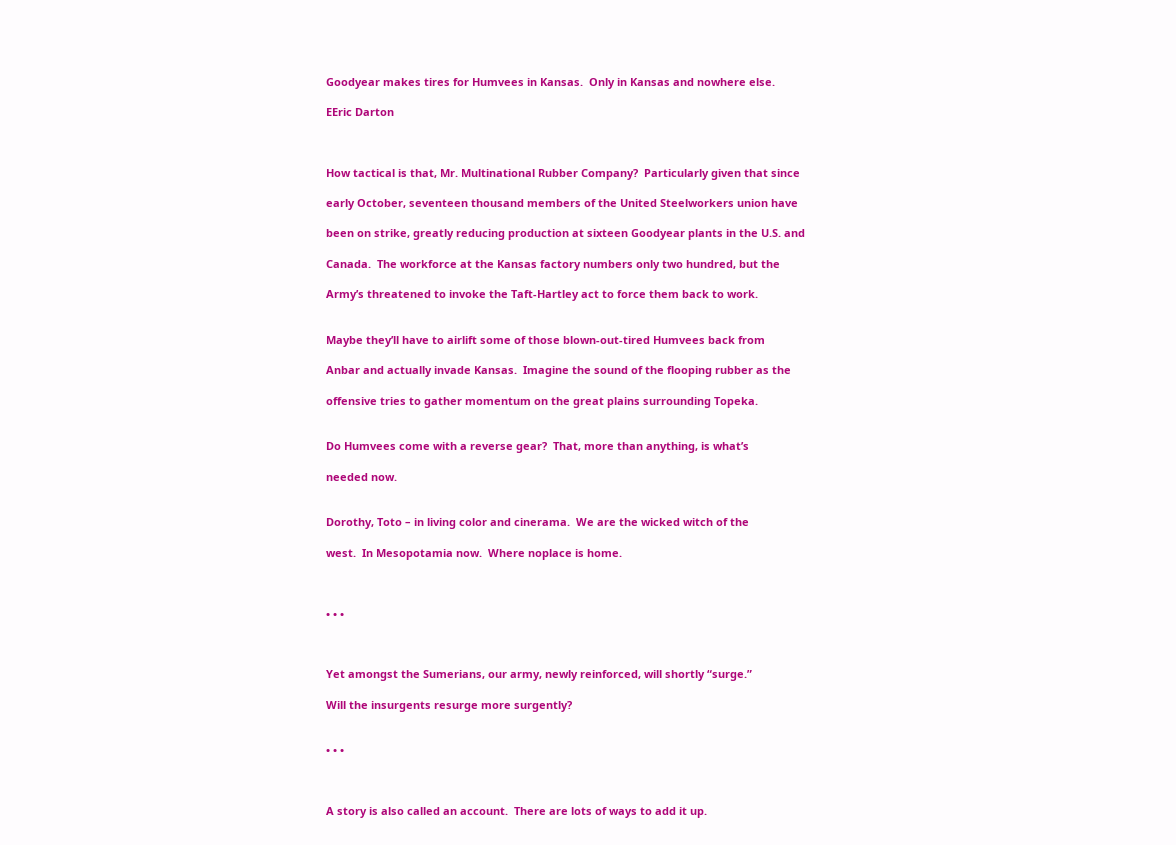Goodyear makes tires for Humvees in Kansas.  Only in Kansas and nowhere else.

EEric Darton



How tactical is that, Mr. Multinational Rubber Company?  Particularly given that since

early October, seventeen thousand members of the United Steelworkers union have

been on strike, greatly reducing production at sixteen Goodyear plants in the U.S. and

Canada.  The workforce at the Kansas factory numbers only two hundred, but the

Army’s threatened to invoke the Taft-Hartley act to force them back to work.


Maybe they’ll have to airlift some of those blown-out-tired Humvees back from

Anbar and actually invade Kansas.  Imagine the sound of the flooping rubber as the

offensive tries to gather momentum on the great plains surrounding Topeka.


Do Humvees come with a reverse gear?  That, more than anything, is what’s

needed now.


Dorothy, Toto – in living color and cinerama.  We are the wicked witch of the

west.  In Mesopotamia now.  Where noplace is home.



• • •



Yet amongst the Sumerians, our army, newly reinforced, will shortly “surge.”

Will the insurgents resurge more surgently?


• • •



A story is also called an account.  There are lots of ways to add it up.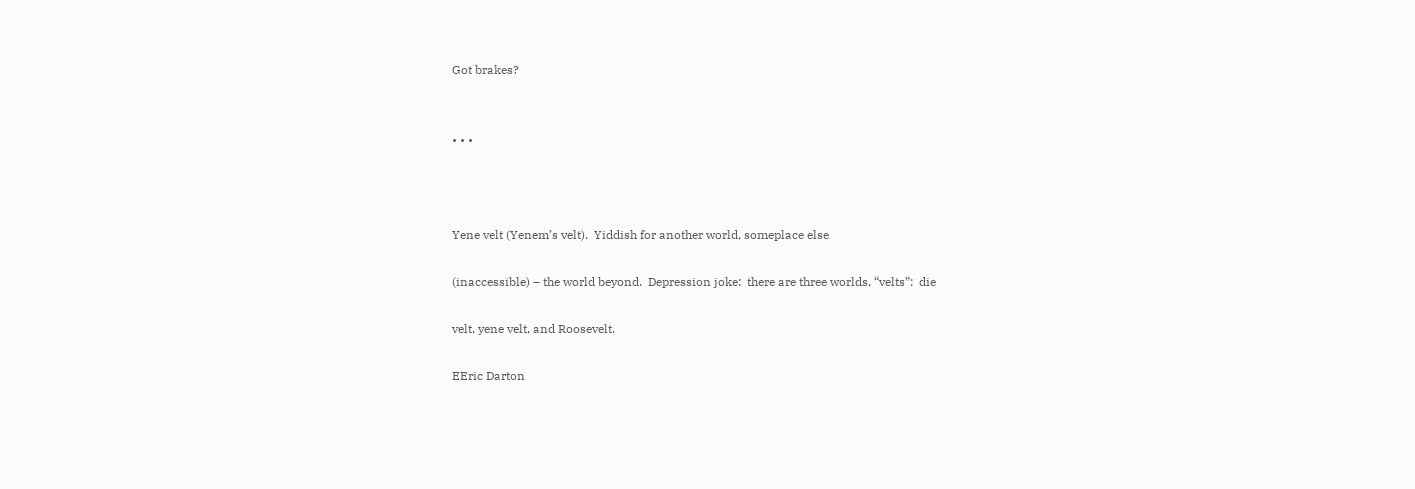Got brakes?


• • •



Yene velt (Yenem’s velt).  Yiddish for another world, someplace else

(inaccessible) – the world beyond.  Depression joke:  there are three worlds, “velts”:  die

velt, yene velt, and Roosevelt.

EEric Darton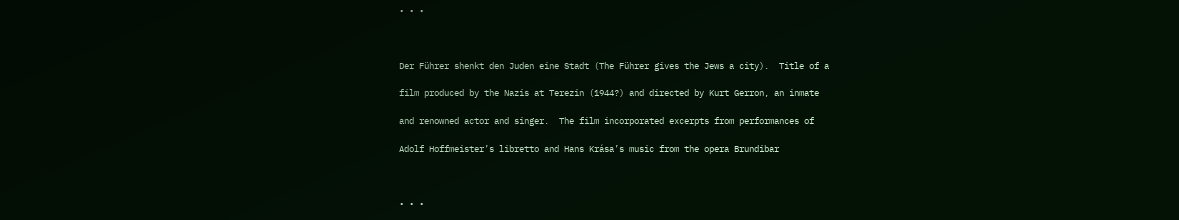• • •



Der Führer shenkt den Juden eine Stadt (The Führer gives the Jews a city).  Title of a

film produced by the Nazis at Terezin (1944?) and directed by Kurt Gerron, an inmate

and renowned actor and singer.  The film incorporated excerpts from performances of

Adolf Hoffmeister’s libretto and Hans Krása’s music from the opera Brundibar



• • •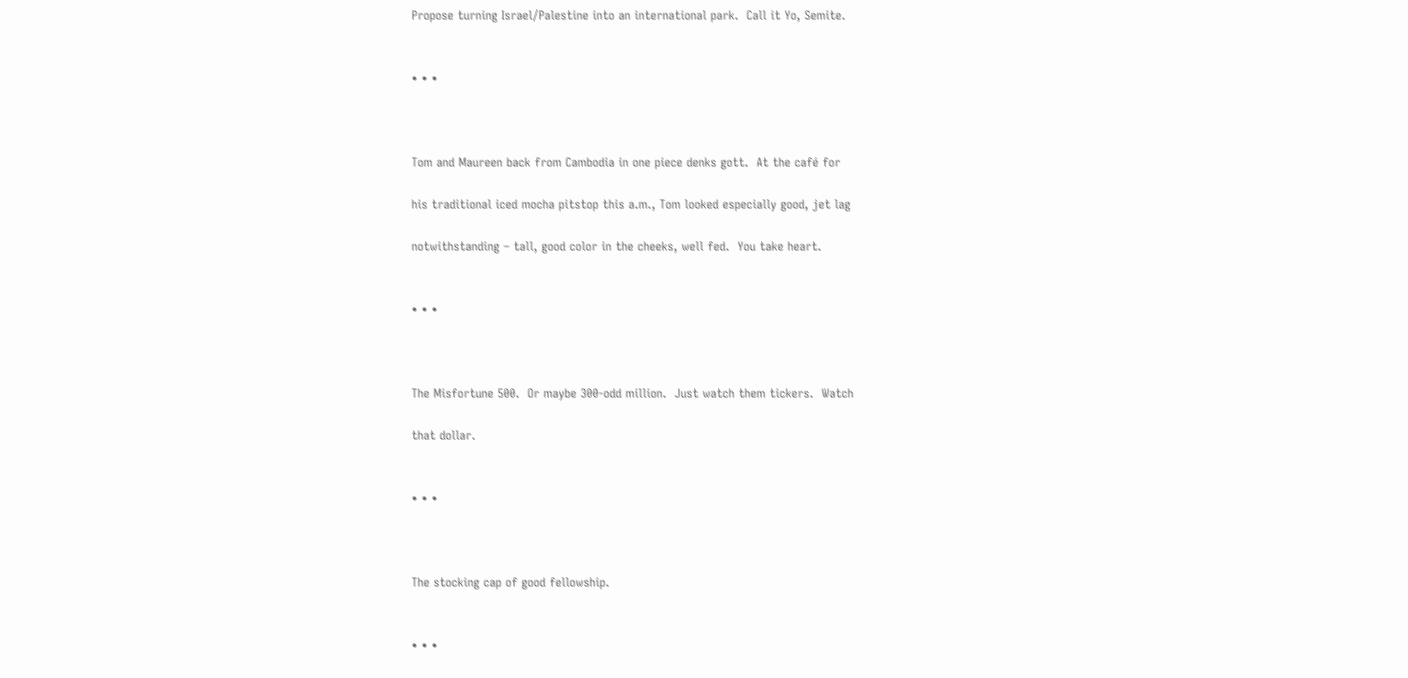Propose turning Israel/Palestine into an international park.  Call it Yo, Semite.


• • •



Tom and Maureen back from Cambodia in one piece denks gott.  At the café for

his traditional iced mocha pitstop this a.m., Tom looked especially good, jet lag

notwithstanding – tall, good color in the cheeks, well fed.  You take heart.


• • •



The Misfortune 500.  Or maybe 300-odd million.  Just watch them tickers.  Watch

that dollar.


• • •



The stocking cap of good fellowship.


• • •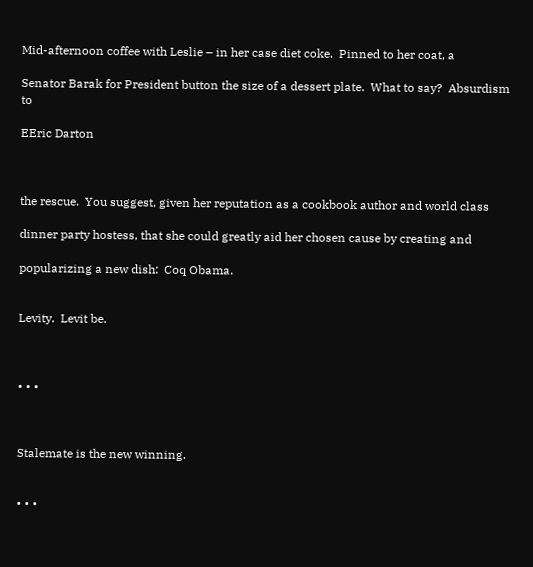Mid-afternoon coffee with Leslie – in her case diet coke.  Pinned to her coat, a

Senator Barak for President button the size of a dessert plate.  What to say?  Absurdism to

EEric Darton



the rescue.  You suggest, given her reputation as a cookbook author and world class

dinner party hostess, that she could greatly aid her chosen cause by creating and

popularizing a new dish:  Coq Obama.


Levity.  Levit be.



• • •



Stalemate is the new winning.


• • •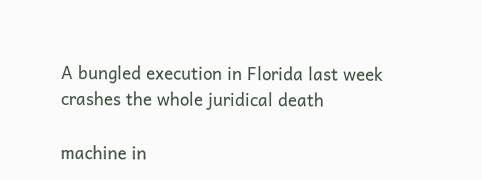A bungled execution in Florida last week crashes the whole juridical death

machine in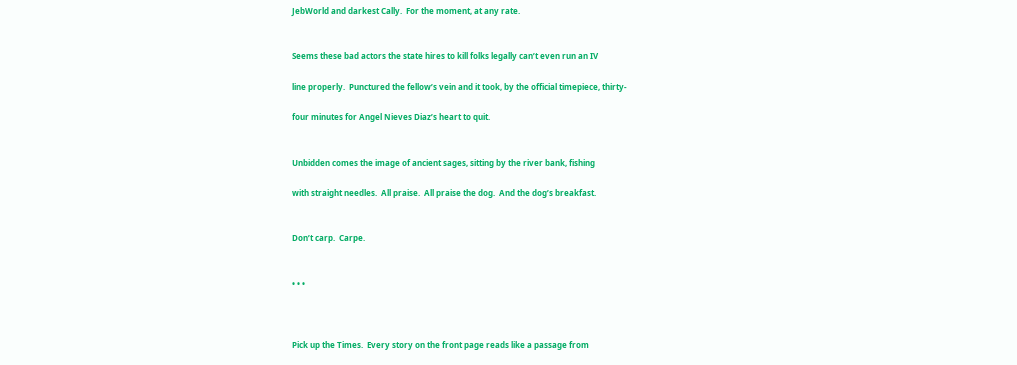JebWorld and darkest Cally.  For the moment, at any rate.


Seems these bad actors the state hires to kill folks legally can’t even run an IV

line properly.  Punctured the fellow’s vein and it took, by the official timepiece, thirty-

four minutes for Angel Nieves Diaz’s heart to quit.


Unbidden comes the image of ancient sages, sitting by the river bank, fishing

with straight needles.  All praise.  All praise the dog.  And the dog’s breakfast.


Don’t carp.  Carpe.


• • •



Pick up the Times.  Every story on the front page reads like a passage from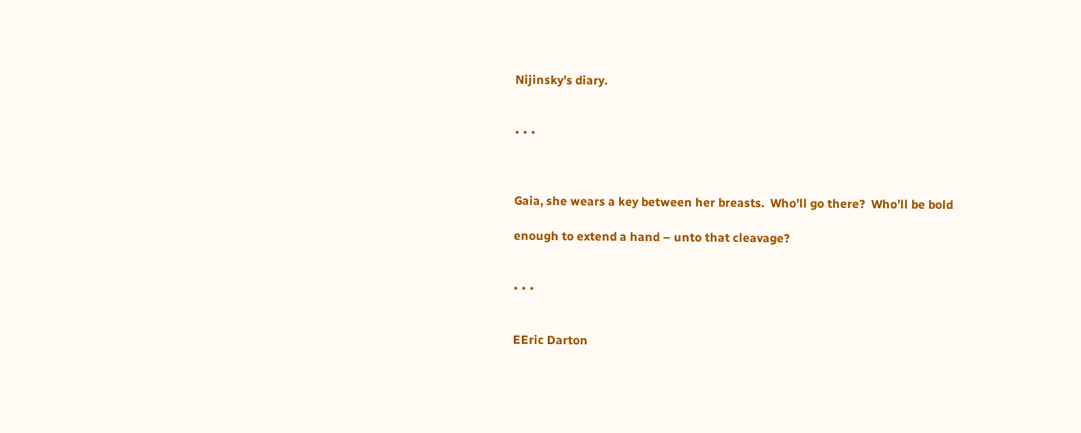Nijinsky’s diary.


• • •



Gaia, she wears a key between her breasts.  Who’ll go there?  Who’ll be bold

enough to extend a hand – unto that cleavage?


• • •


EEric Darton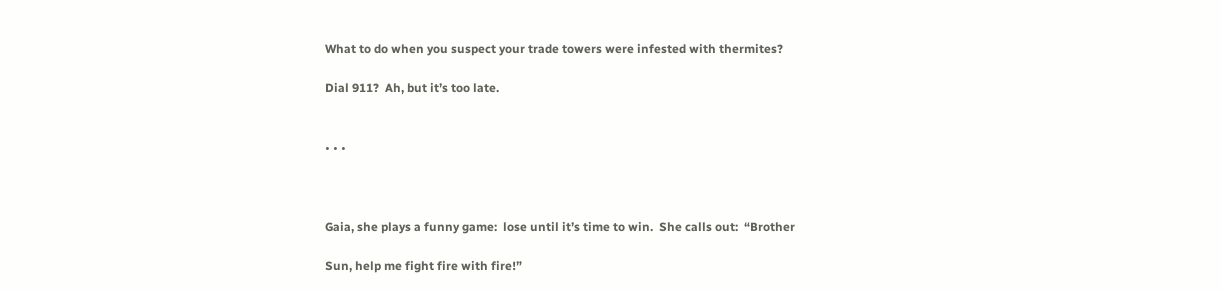What to do when you suspect your trade towers were infested with thermites?

Dial 911?  Ah, but it’s too late.


• • •



Gaia, she plays a funny game:  lose until it’s time to win.  She calls out:  “Brother

Sun, help me fight fire with fire!”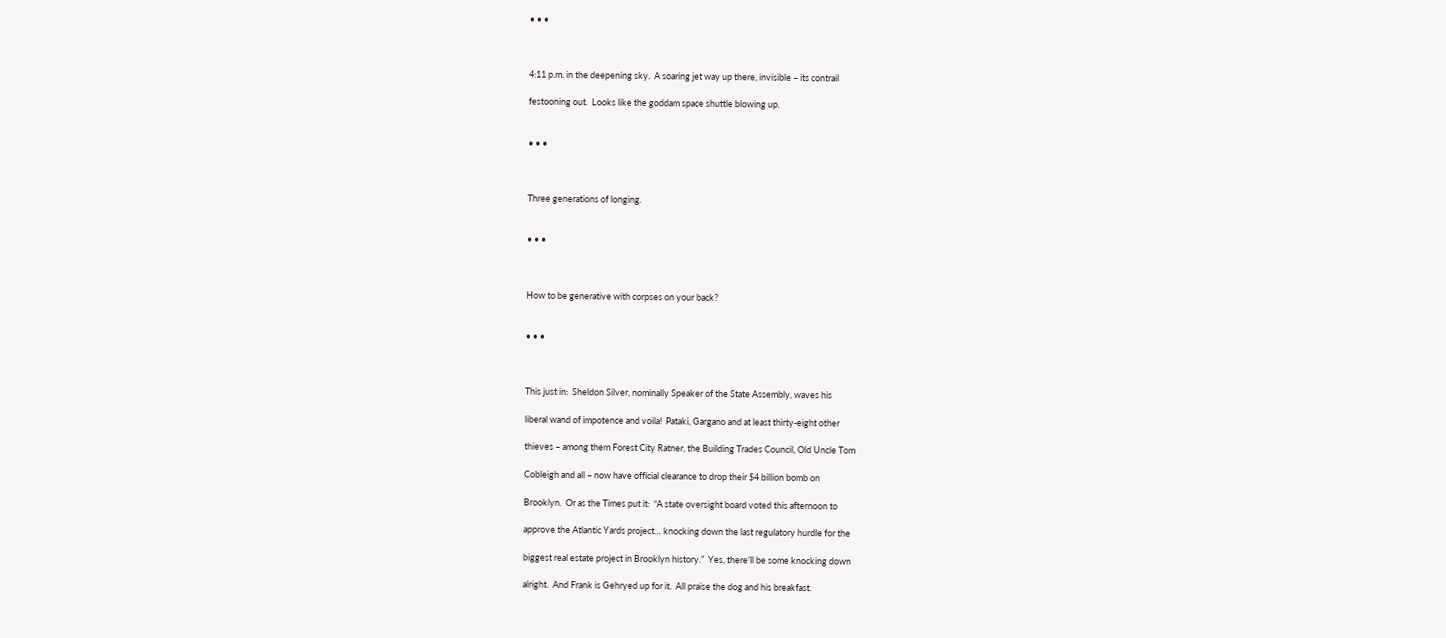• • •



4:11 p.m. in the deepening sky.  A soaring jet way up there, invisible – its contrail

festooning out.  Looks like the goddam space shuttle blowing up.


• • •



Three generations of longing.


• • •



How to be generative with corpses on your back?


• • •



This just in:  Sheldon Silver, nominally Speaker of the State Assembly, waves his

liberal wand of impotence and voila!  Pataki, Gargano and at least thirty-eight other

thieves – among them Forest City Ratner, the Building Trades Council, Old Uncle Tom

Cobleigh and all – now have official clearance to drop their $4 billion bomb on

Brooklyn.  Or as the Times put it:  “A state oversight board voted this afternoon to

approve the Atlantic Yards project… knocking down the last regulatory hurdle for the

biggest real estate project in Brooklyn history.”  Yes, there’ll be some knocking down

alright.  And Frank is Gehryed up for it.  All praise the dog and his breakfast.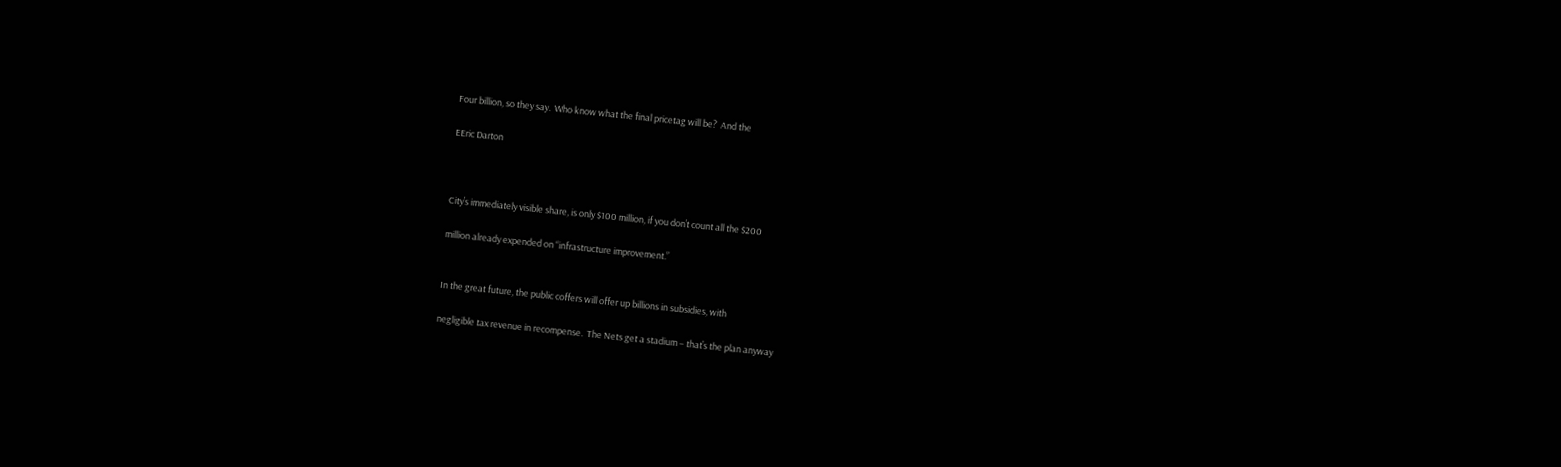Four billion, so they say.  Who know what the final pricetag will be?  And the

EEric Darton



City’s immediately visible share, is only $100 million, if you don’t count all the $200

million already expended on “infrastructure improvement.”


In the great future, the public coffers will offer up billions in subsidies, with

negligible tax revenue in recompense.  The Nets get a stadium – that’s the plan anyway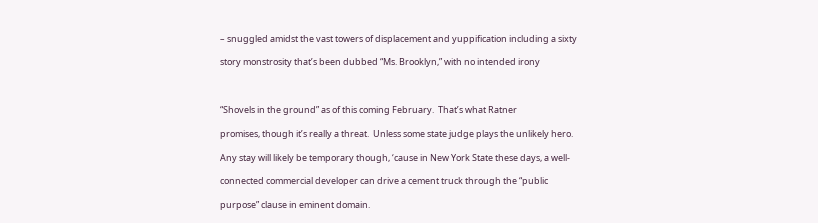– snuggled amidst the vast towers of displacement and yuppification including a sixty

story monstrosity that’s been dubbed “Ms. Brooklyn,” with no intended irony



“Shovels in the ground” as of this coming February.  That’s what Ratner

promises, though it’s really a threat.  Unless some state judge plays the unlikely hero.

Any stay will likely be temporary though, ‘cause in New York State these days, a well-

connected commercial developer can drive a cement truck through the “public

purpose” clause in eminent domain.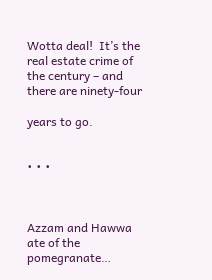Wotta deal!  It’s the real estate crime of the century – and there are ninety-four

years to go.


• • •



Azzam and Hawwa ate of the pomegranate…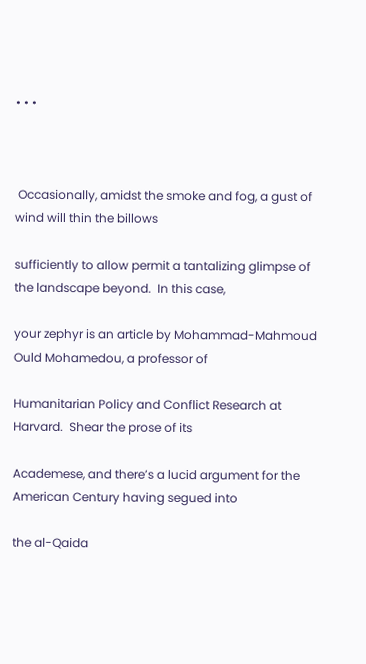• • •



 Occasionally, amidst the smoke and fog, a gust of wind will thin the billows

sufficiently to allow permit a tantalizing glimpse of the landscape beyond.  In this case,

your zephyr is an article by Mohammad-Mahmoud Ould Mohamedou, a professor of

Humanitarian Policy and Conflict Research at Harvard.  Shear the prose of its

Academese, and there’s a lucid argument for the American Century having segued into

the al-Qaida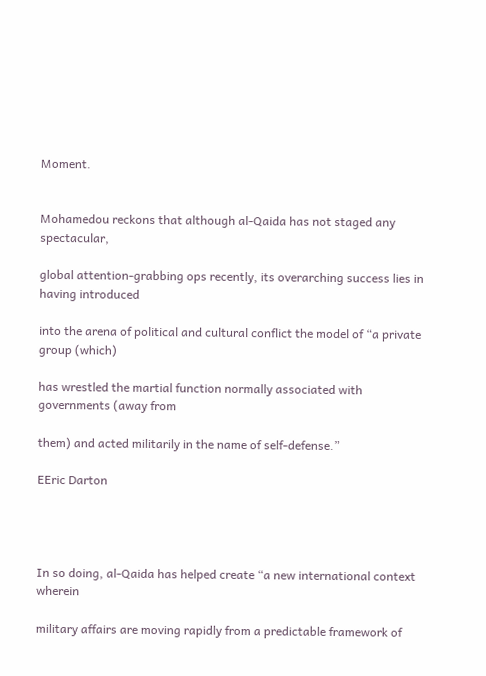Moment.


Mohamedou reckons that although al-Qaida has not staged any spectacular,

global attention-grabbing ops recently, its overarching success lies in having introduced

into the arena of political and cultural conflict the model of “a private group (which)

has wrestled the martial function normally associated with governments (away from

them) and acted militarily in the name of self-defense.”

EEric Darton




In so doing, al-Qaida has helped create “a new international context wherein

military affairs are moving rapidly from a predictable framework of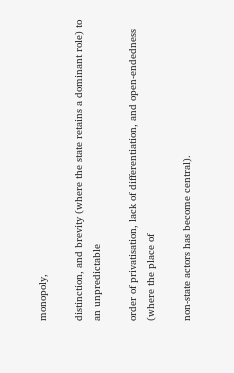monopoly,

distinction, and brevity (where the state retains a dominant role) to an unpredictable

order of privatisation, lack of differentiation, and open-endedness (where the place of

non-state actors has become central).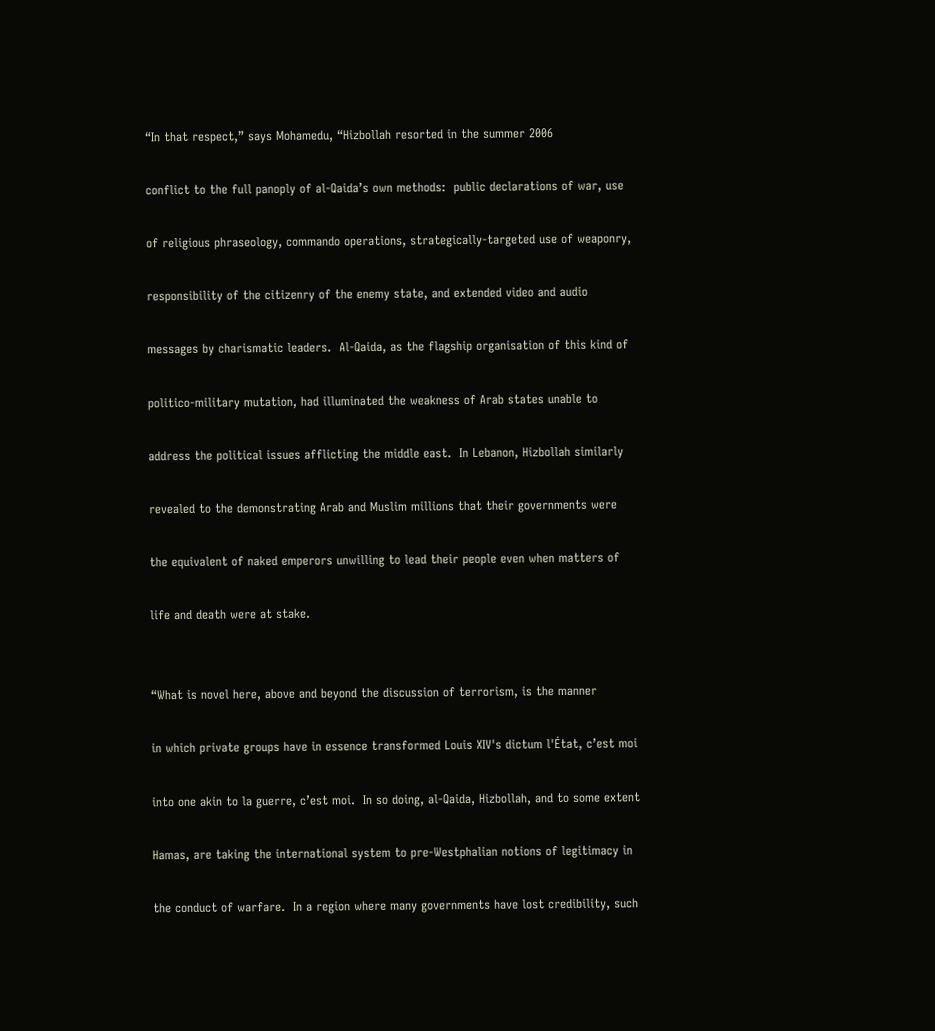“In that respect,” says Mohamedu, “Hizbollah resorted in the summer 2006

conflict to the full panoply of al-Qaida’s own methods:  public declarations of war, use

of religious phraseology, commando operations, strategically-targeted use of weaponry,

responsibility of the citizenry of the enemy state, and extended video and audio

messages by charismatic leaders.  Al-Qaida, as the flagship organisation of this kind of

politico-military mutation, had illuminated the weakness of Arab states unable to

address the political issues afflicting the middle east.  In Lebanon, Hizbollah similarly

revealed to the demonstrating Arab and Muslim millions that their governments were

the equivalent of naked emperors unwilling to lead their people even when matters of

life and death were at stake.


“What is novel here, above and beyond the discussion of terrorism, is the manner

in which private groups have in essence transformed Louis XIV's dictum l'État, c’est moi

into one akin to la guerre, c’est moi.  In so doing, al-Qaida, Hizbollah, and to some extent

Hamas, are taking the international system to pre-Westphalian notions of legitimacy in

the conduct of warfare.  In a region where many governments have lost credibility, such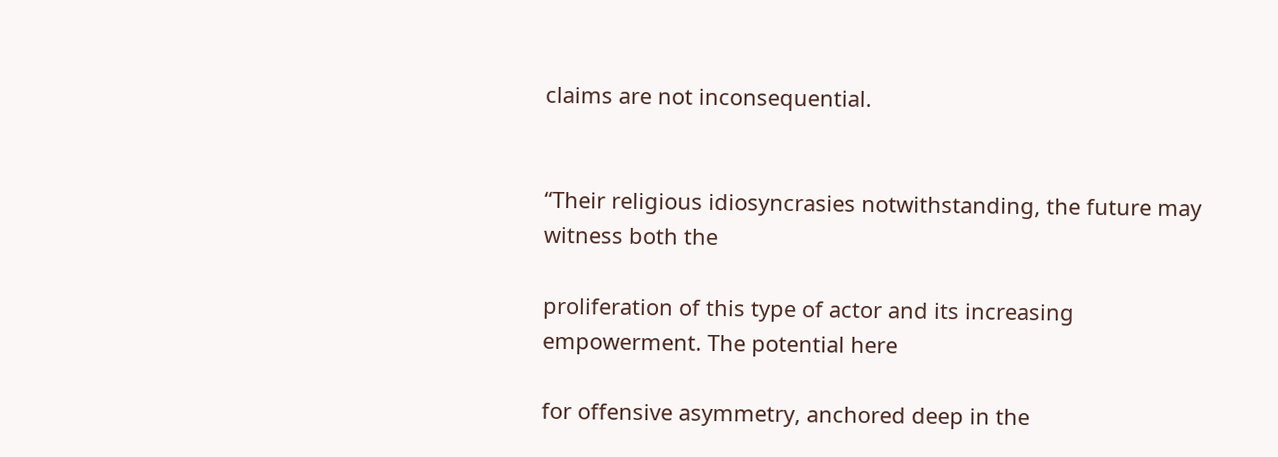claims are not inconsequential.


“Their religious idiosyncrasies notwithstanding, the future may witness both the

proliferation of this type of actor and its increasing empowerment. The potential here

for offensive asymmetry, anchored deep in the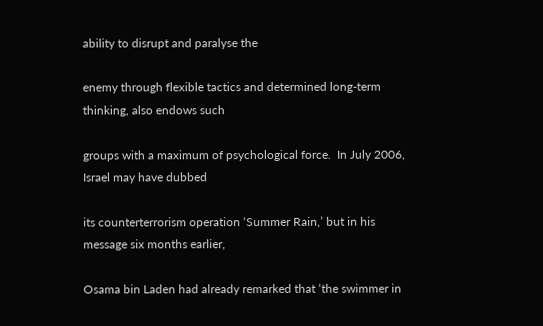ability to disrupt and paralyse the

enemy through flexible tactics and determined long-term thinking, also endows such

groups with a maximum of psychological force.  In July 2006, Israel may have dubbed

its counterterrorism operation ‘Summer Rain,’ but in his message six months earlier,

Osama bin Laden had already remarked that ‘the swimmer in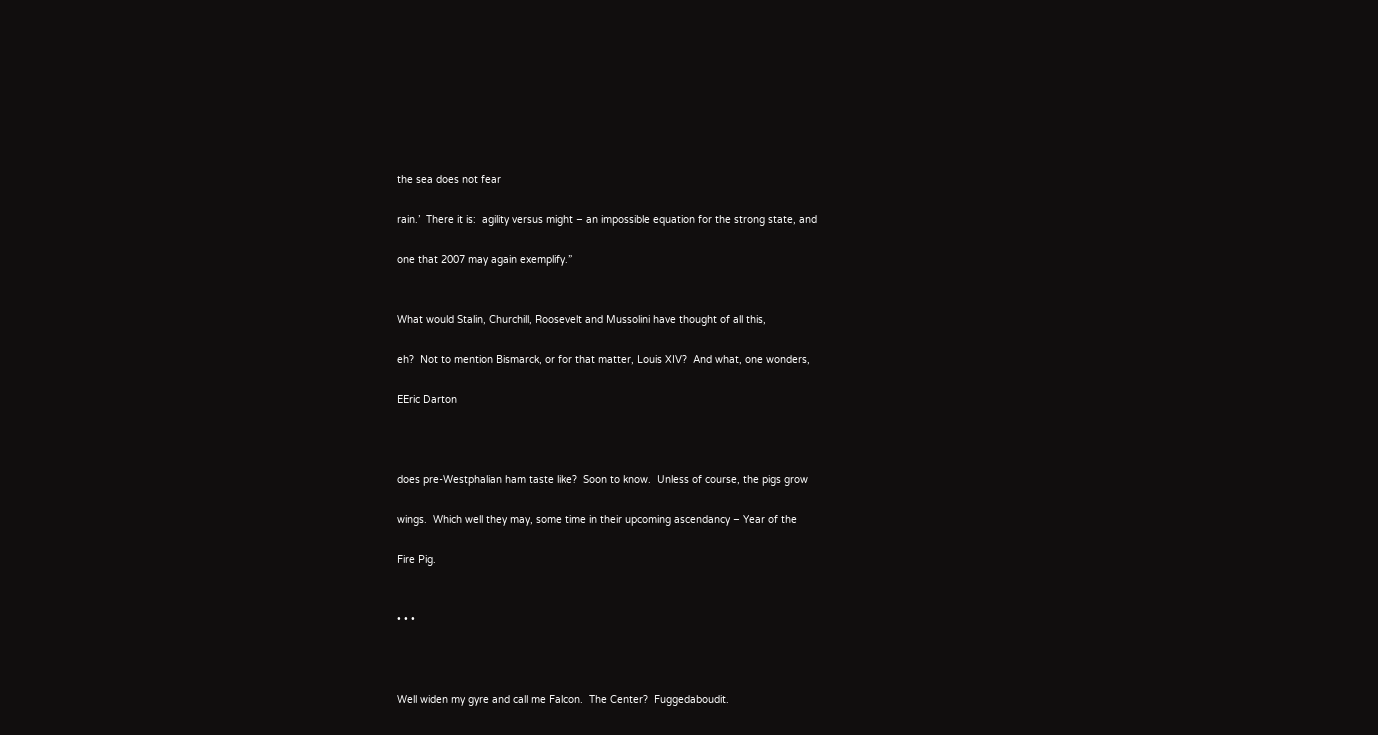the sea does not fear

rain.’  There it is:  agility versus might – an impossible equation for the strong state, and

one that 2007 may again exemplify.”


What would Stalin, Churchill, Roosevelt and Mussolini have thought of all this,

eh?  Not to mention Bismarck, or for that matter, Louis XIV?  And what, one wonders,

EEric Darton



does pre-Westphalian ham taste like?  Soon to know.  Unless of course, the pigs grow

wings.  Which well they may, some time in their upcoming ascendancy – Year of the

Fire Pig.


• • •



Well widen my gyre and call me Falcon.  The Center?  Fuggedaboudit.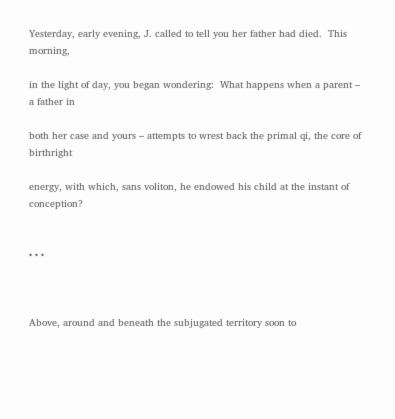Yesterday, early evening, J. called to tell you her father had died.  This morning,

in the light of day, you began wondering:  What happens when a parent – a father in

both her case and yours – attempts to wrest back the primal qi, the core of birthright

energy, with which, sans voliton, he endowed his child at the instant of conception?


• • •



Above, around and beneath the subjugated territory soon to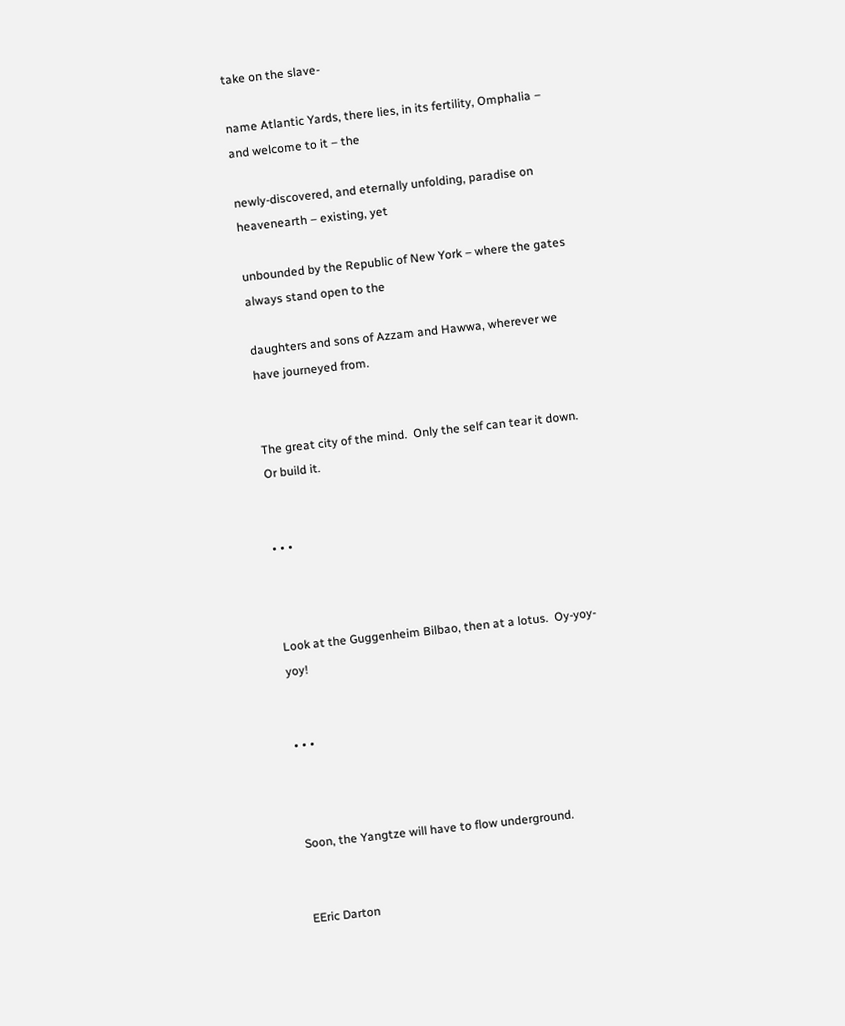take on the slave-

name Atlantic Yards, there lies, in its fertility, Omphalia – and welcome to it – the

newly-discovered, and eternally unfolding, paradise on heavenearth – existing, yet

unbounded by the Republic of New York – where the gates always stand open to the

daughters and sons of Azzam and Hawwa, wherever we have journeyed from.


The great city of the mind.  Only the self can tear it down.  Or build it.


• • •



Look at the Guggenheim Bilbao, then at a lotus.  Oy-yoy-yoy!


• • •



Soon, the Yangtze will have to flow underground.


EEric Darton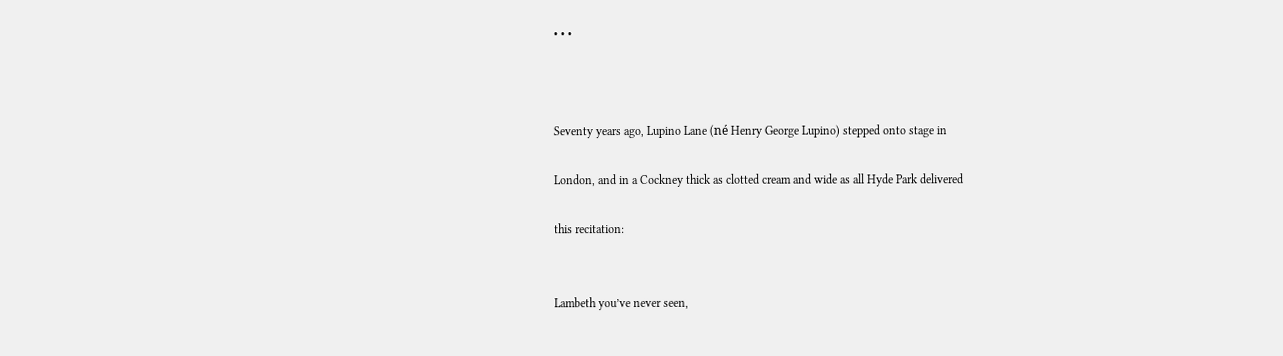• • •



Seventy years ago, Lupino Lane (né Henry George Lupino) stepped onto stage in

London, and in a Cockney thick as clotted cream and wide as all Hyde Park delivered

this recitation:


Lambeth you’ve never seen,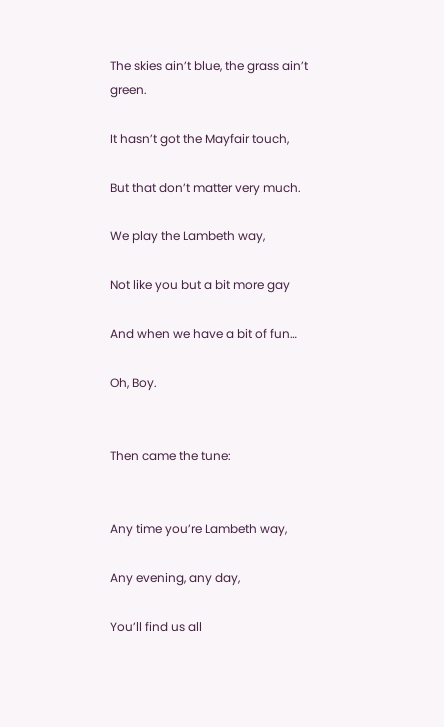The skies ain’t blue, the grass ain’t green.

It hasn’t got the Mayfair touch,

But that don’t matter very much.

We play the Lambeth way,

Not like you but a bit more gay

And when we have a bit of fun…

Oh, Boy.


Then came the tune:


Any time you’re Lambeth way,

Any evening, any day,

You’ll find us all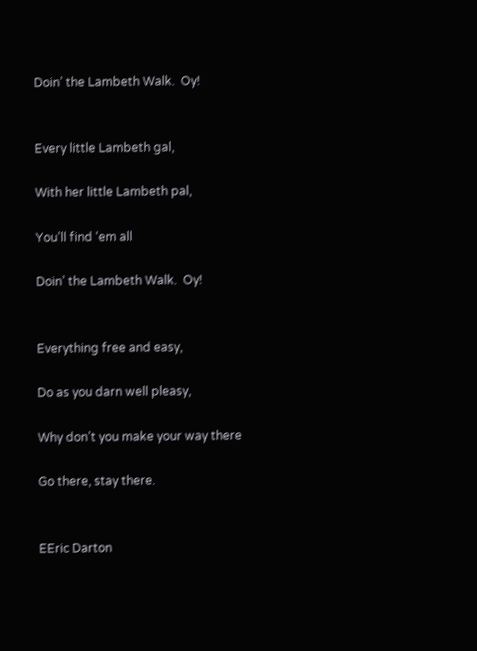Doin’ the Lambeth Walk.  Oy!


Every little Lambeth gal,

With her little Lambeth pal,

You’ll find ‘em all

Doin’ the Lambeth Walk.  Oy!


Everything free and easy,

Do as you darn well pleasy,

Why don’t you make your way there

Go there, stay there.


EEric Darton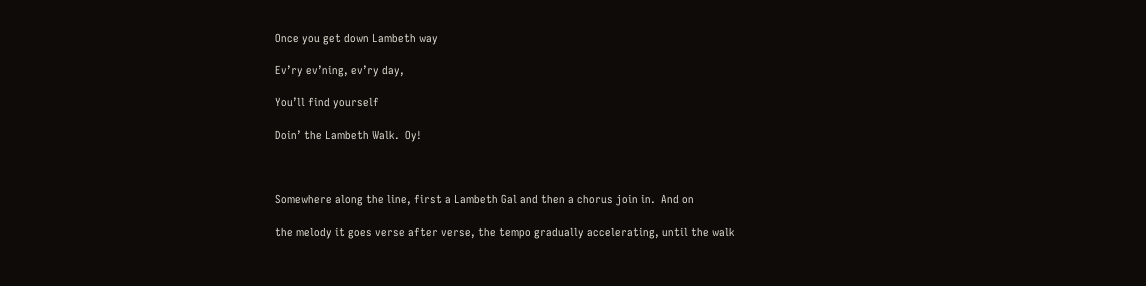Once you get down Lambeth way

Ev’ry ev’ning, ev’ry day,

You’ll find yourself

Doin’ the Lambeth Walk.  Oy!



Somewhere along the line, first a Lambeth Gal and then a chorus join in.  And on

the melody it goes verse after verse, the tempo gradually accelerating, until the walk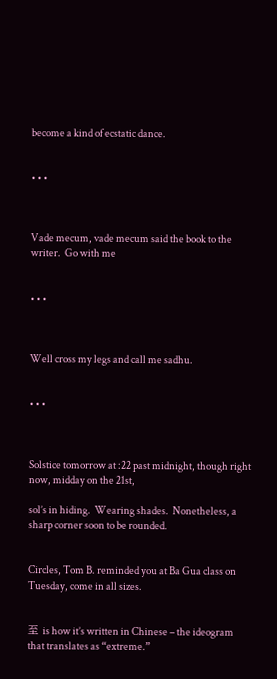become a kind of ecstatic dance.


• • •



Vade mecum, vade mecum said the book to the writer.  Go with me


• • •



Well cross my legs and call me sadhu.


• • •



Solstice tomorrow at :22 past midnight, though right now, midday on the 21st,

sol’s in hiding.  Wearing shades.  Nonetheless, a sharp corner soon to be rounded.


Circles, Tom B. reminded you at Ba Gua class on Tuesday, come in all sizes.


至 is how it’s written in Chinese – the ideogram that translates as “extreme.”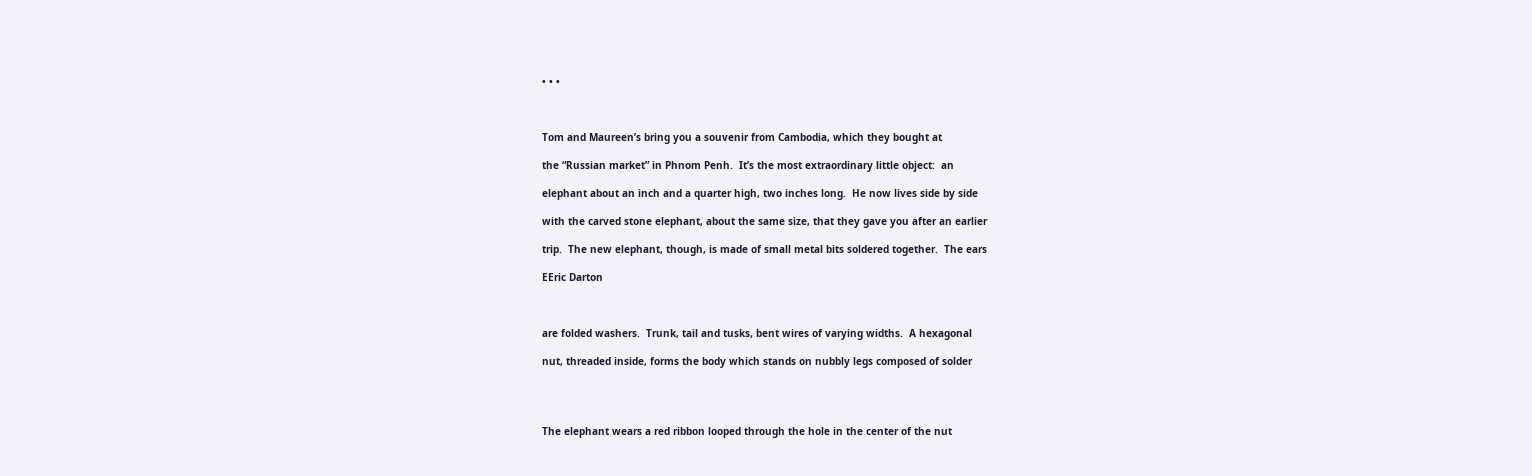• • •



Tom and Maureen’s bring you a souvenir from Cambodia, which they bought at

the “Russian market” in Phnom Penh.  It’s the most extraordinary little object:  an

elephant about an inch and a quarter high, two inches long.  He now lives side by side

with the carved stone elephant, about the same size, that they gave you after an earlier

trip.  The new elephant, though, is made of small metal bits soldered together.  The ears

EEric Darton



are folded washers.  Trunk, tail and tusks, bent wires of varying widths.  A hexagonal

nut, threaded inside, forms the body which stands on nubbly legs composed of solder




The elephant wears a red ribbon looped through the hole in the center of the nut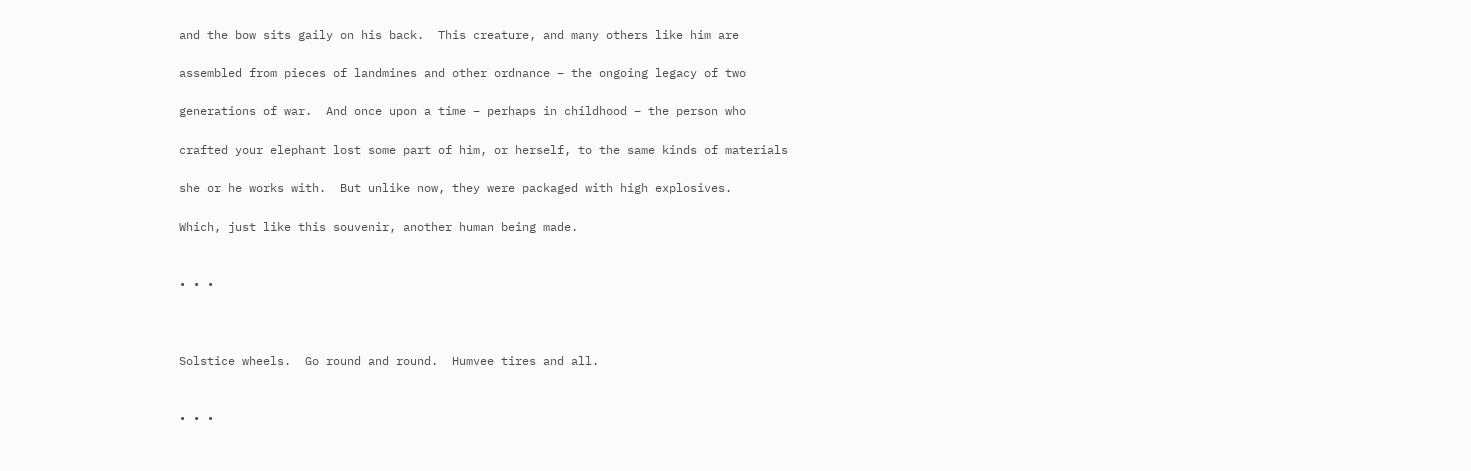and the bow sits gaily on his back.  This creature, and many others like him are

assembled from pieces of landmines and other ordnance – the ongoing legacy of two

generations of war.  And once upon a time – perhaps in childhood – the person who

crafted your elephant lost some part of him, or herself, to the same kinds of materials

she or he works with.  But unlike now, they were packaged with high explosives.

Which, just like this souvenir, another human being made.


• • •



Solstice wheels.  Go round and round.  Humvee tires and all.


• • •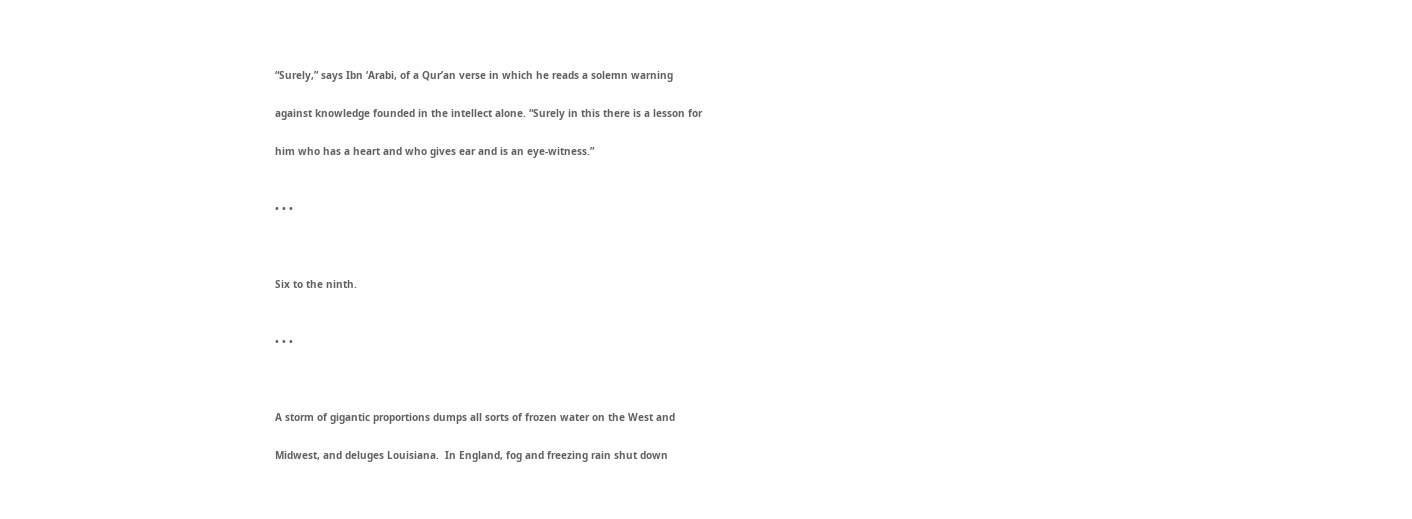“Surely,” says Ibn ‘Arabi, of a Qur’an verse in which he reads a solemn warning

against knowledge founded in the intellect alone. “Surely in this there is a lesson for

him who has a heart and who gives ear and is an eye-witness.”


• • •



Six to the ninth.


• • •



A storm of gigantic proportions dumps all sorts of frozen water on the West and

Midwest, and deluges Louisiana.  In England, fog and freezing rain shut down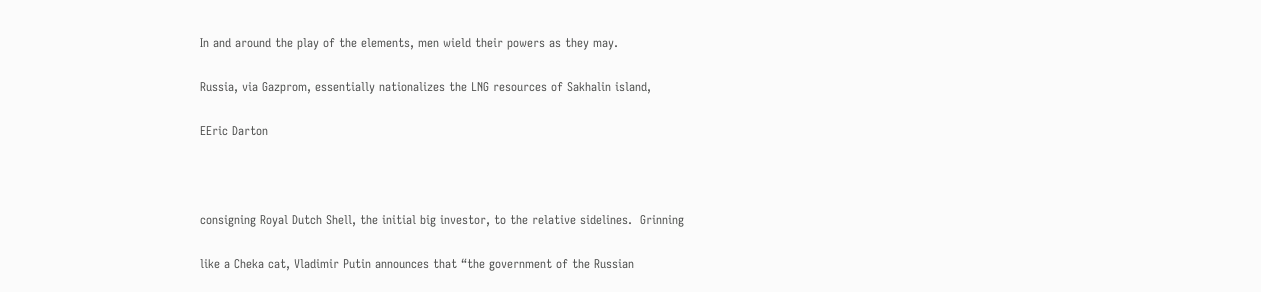In and around the play of the elements, men wield their powers as they may.

Russia, via Gazprom, essentially nationalizes the LNG resources of Sakhalin island,

EEric Darton



consigning Royal Dutch Shell, the initial big investor, to the relative sidelines.  Grinning

like a Cheka cat, Vladimir Putin announces that “the government of the Russian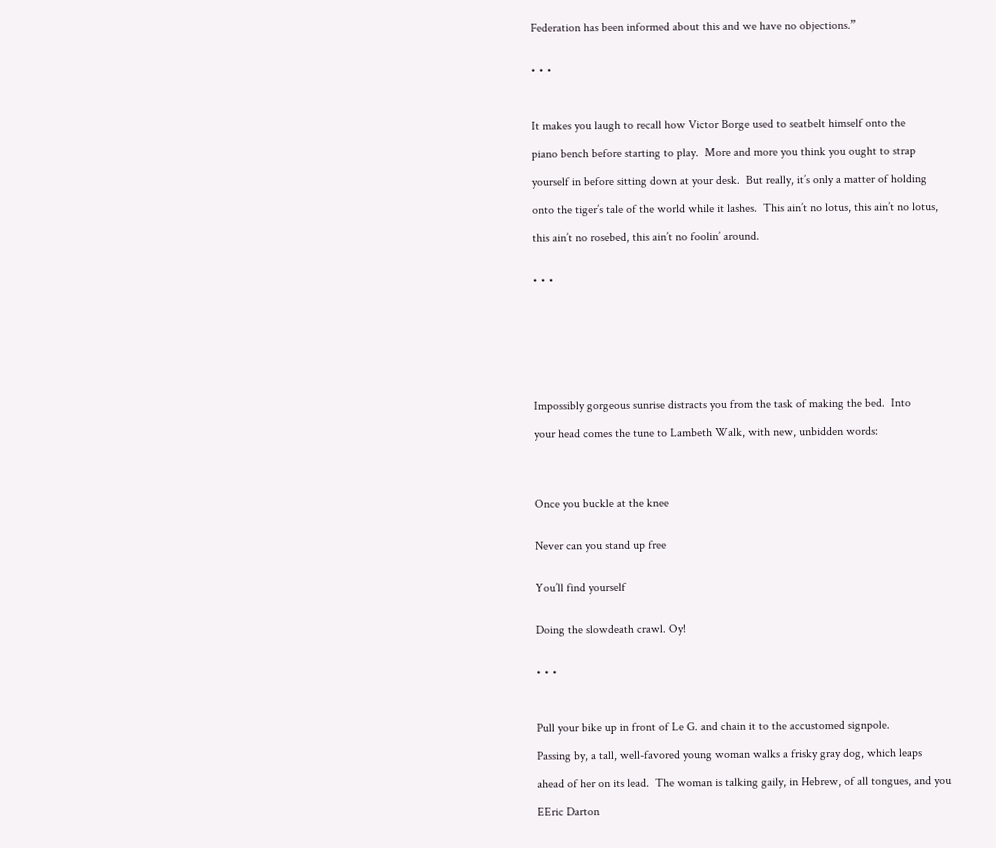Federation has been informed about this and we have no objections.”


• • •



It makes you laugh to recall how Victor Borge used to seatbelt himself onto the

piano bench before starting to play.  More and more you think you ought to strap

yourself in before sitting down at your desk.  But really, it’s only a matter of holding

onto the tiger’s tale of the world while it lashes.  This ain’t no lotus, this ain’t no lotus,

this ain’t no rosebed, this ain’t no foolin’ around.


• • •








Impossibly gorgeous sunrise distracts you from the task of making the bed.  Into

your head comes the tune to Lambeth Walk, with new, unbidden words:




Once you buckle at the knee


Never can you stand up free


You’ll find yourself


Doing the slowdeath crawl. Oy!


• • •



Pull your bike up in front of Le G. and chain it to the accustomed signpole.

Passing by, a tall, well-favored young woman walks a frisky gray dog, which leaps

ahead of her on its lead.  The woman is talking gaily, in Hebrew, of all tongues, and you

EEric Darton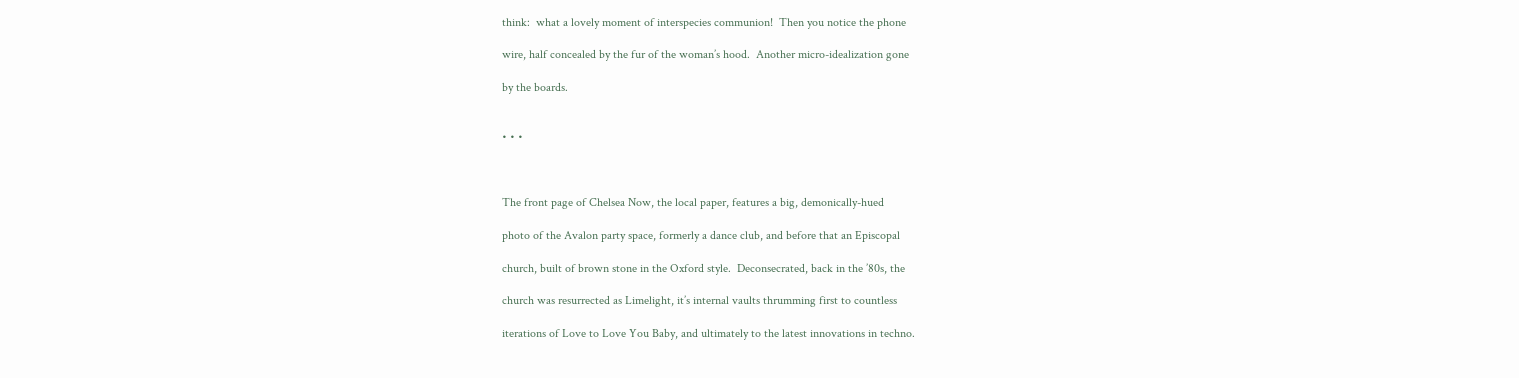think:  what a lovely moment of interspecies communion!  Then you notice the phone

wire, half concealed by the fur of the woman’s hood.  Another micro-idealization gone

by the boards.


• • •



The front page of Chelsea Now, the local paper, features a big, demonically-hued

photo of the Avalon party space, formerly a dance club, and before that an Episcopal

church, built of brown stone in the Oxford style.  Deconsecrated, back in the ’80s, the

church was resurrected as Limelight, it’s internal vaults thrumming first to countless

iterations of Love to Love You Baby, and ultimately to the latest innovations in techno.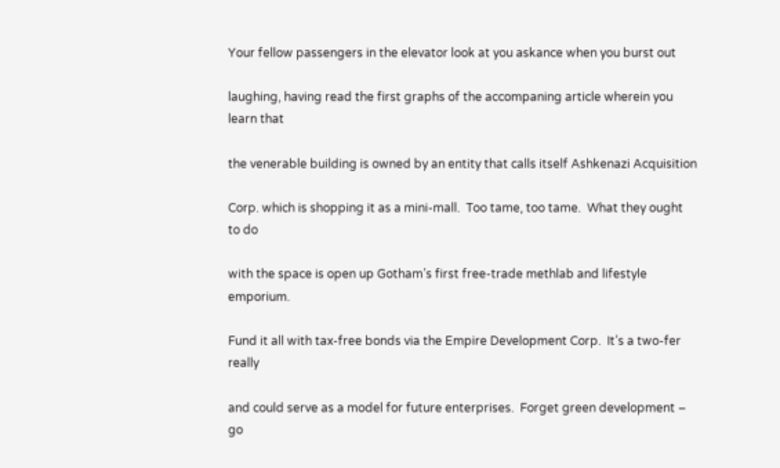Your fellow passengers in the elevator look at you askance when you burst out

laughing, having read the first graphs of the accompaning article wherein you learn that

the venerable building is owned by an entity that calls itself Ashkenazi Acquisition

Corp. which is shopping it as a mini-mall.  Too tame, too tame.  What they ought to do

with the space is open up Gotham’s first free-trade methlab and lifestyle emporium.

Fund it all with tax-free bonds via the Empire Development Corp.  It’s a two-fer really

and could serve as a model for future enterprises.  Forget green development – go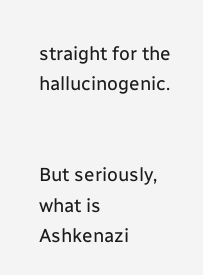straight for the hallucinogenic.


But seriously, what is Ashkenazi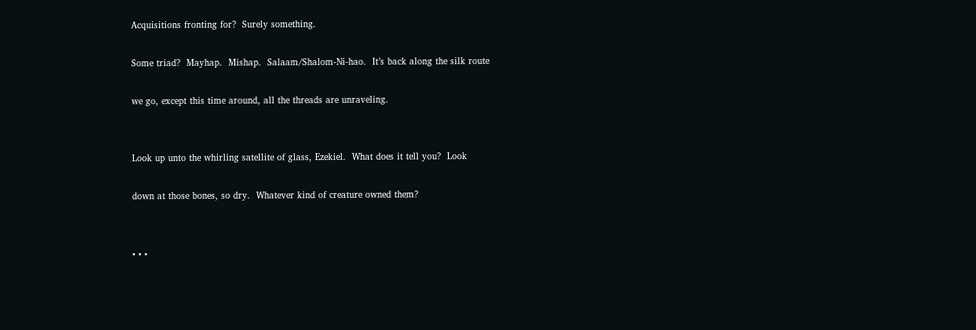Acquisitions fronting for?  Surely something.

Some triad?  Mayhap.  Mishap.  Salaam/Shalom-Ni-hao.  It’s back along the silk route

we go, except this time around, all the threads are unraveling.


Look up unto the whirling satellite of glass, Ezekiel.  What does it tell you?  Look

down at those bones, so dry.  Whatever kind of creature owned them?


• • •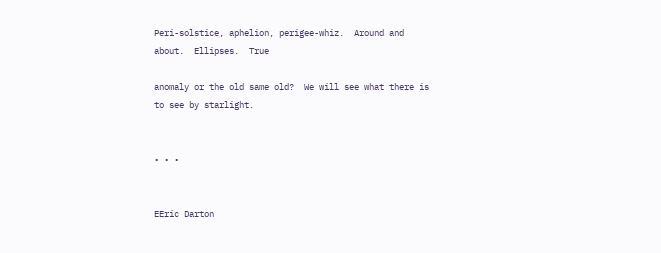Peri-solstice, aphelion, perigee-whiz.  Around and about.  Ellipses.  True

anomaly or the old same old?  We will see what there is to see by starlight.


• • •


EEric Darton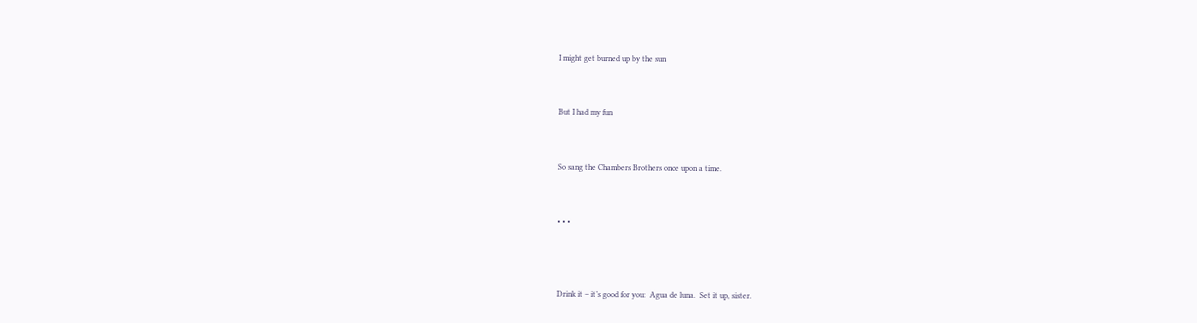I might get burned up by the sun


But I had my fun


So sang the Chambers Brothers once upon a time.


• • •



Drink it – it’s good for you:  Agua de luna.  Set it up, sister.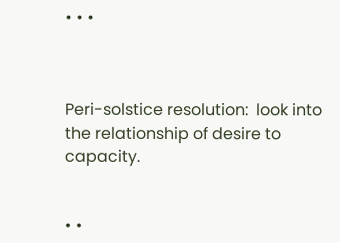• • •



Peri-solstice resolution:  look into the relationship of desire to capacity.


• •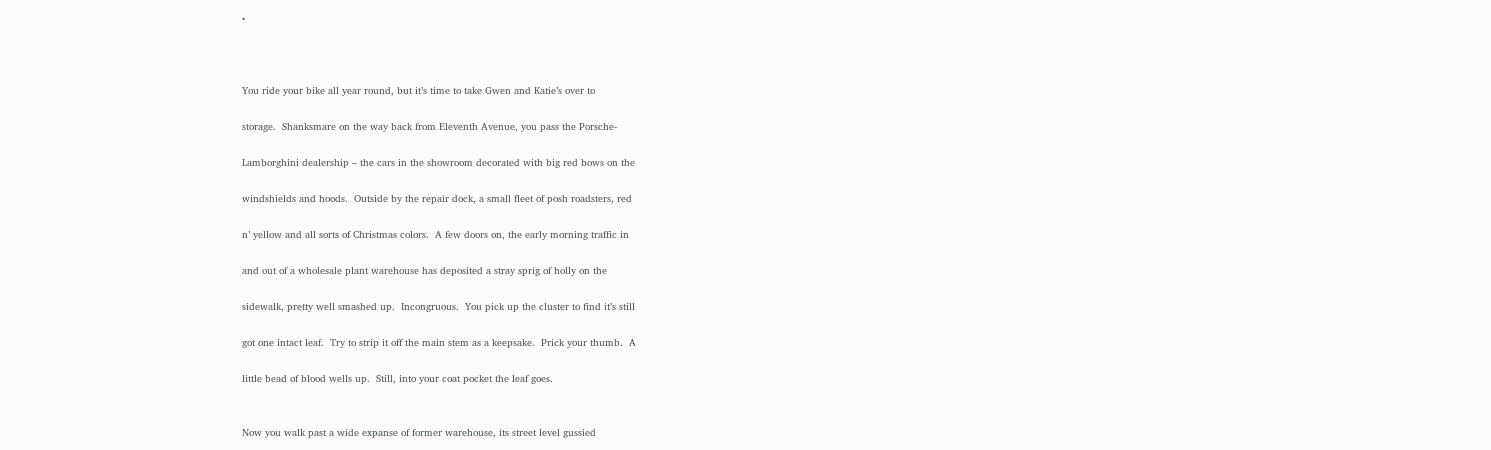•



You ride your bike all year round, but it’s time to take Gwen and Katie’s over to

storage.  Shanksmare on the way back from Eleventh Avenue, you pass the Porsche-

Lamborghini dealership – the cars in the showroom decorated with big red bows on the

windshields and hoods.  Outside by the repair dock, a small fleet of posh roadsters, red

n’ yellow and all sorts of Christmas colors.  A few doors on, the early morning traffic in

and out of a wholesale plant warehouse has deposited a stray sprig of holly on the

sidewalk, pretty well smashed up.  Incongruous.  You pick up the cluster to find it’s still

got one intact leaf.  Try to strip it off the main stem as a keepsake.  Prick your thumb.  A

little bead of blood wells up.  Still, into your coat pocket the leaf goes.


Now you walk past a wide expanse of former warehouse, its street level gussied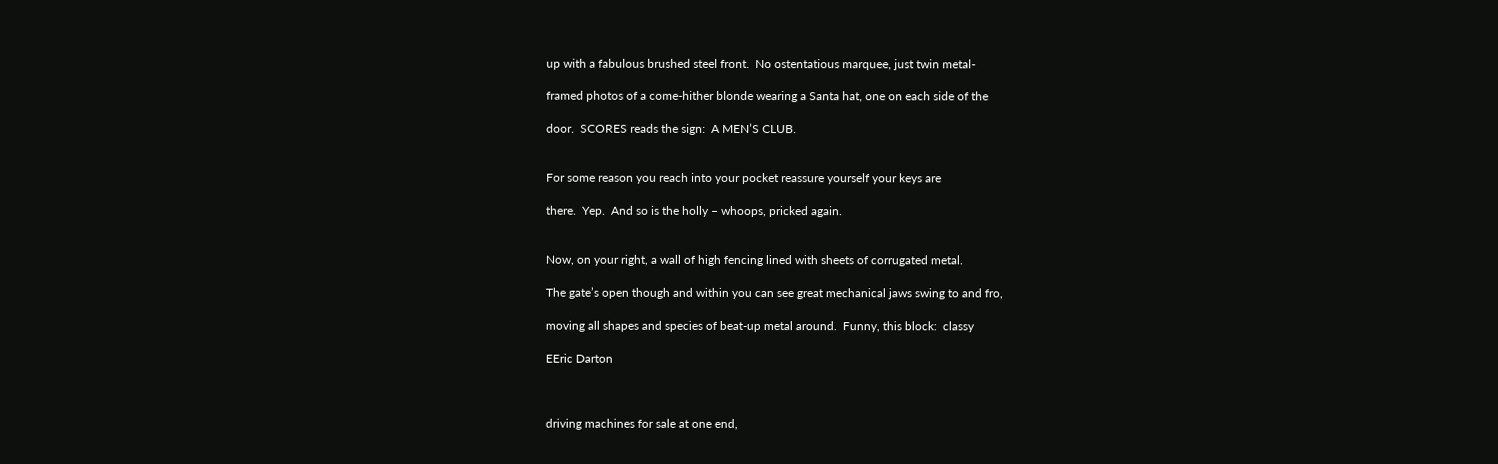up with a fabulous brushed steel front.  No ostentatious marquee, just twin metal-

framed photos of a come-hither blonde wearing a Santa hat, one on each side of the

door.  SCORES reads the sign:  A MEN’S CLUB.


For some reason you reach into your pocket reassure yourself your keys are

there.  Yep.  And so is the holly – whoops, pricked again.


Now, on your right, a wall of high fencing lined with sheets of corrugated metal.

The gate’s open though and within you can see great mechanical jaws swing to and fro,

moving all shapes and species of beat-up metal around.  Funny, this block:  classy

EEric Darton



driving machines for sale at one end,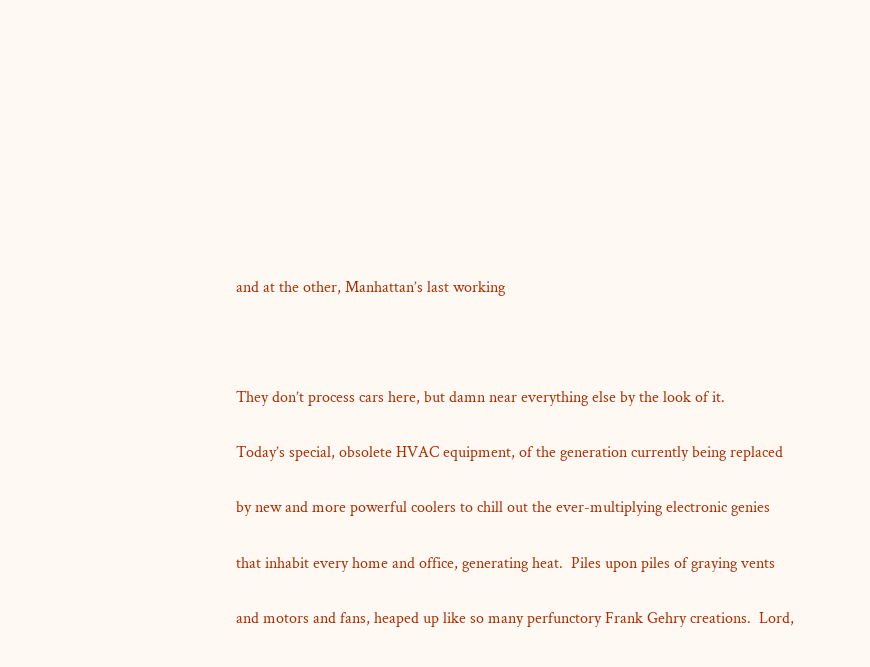and at the other, Manhattan’s last working



They don’t process cars here, but damn near everything else by the look of it.

Today’s special, obsolete HVAC equipment, of the generation currently being replaced

by new and more powerful coolers to chill out the ever-multiplying electronic genies

that inhabit every home and office, generating heat.  Piles upon piles of graying vents

and motors and fans, heaped up like so many perfunctory Frank Gehry creations.  Lord,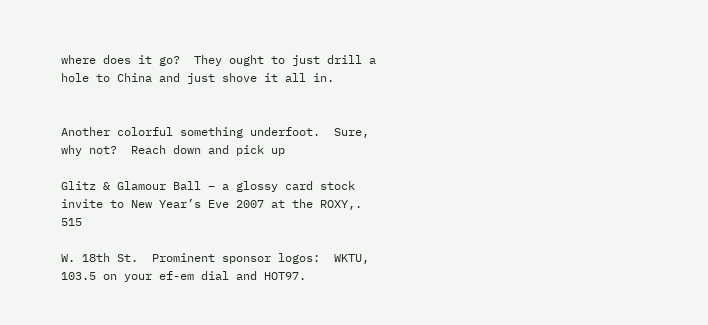where does it go?  They ought to just drill a hole to China and just shove it all in.


Another colorful something underfoot.  Sure, why not?  Reach down and pick up

Glitz & Glamour Ball – a glossy card stock invite to New Year’s Eve 2007 at the ROXY,. 515

W. 18th St.  Prominent sponsor logos:  WKTU, 103.5 on your ef-em dial and HOT97.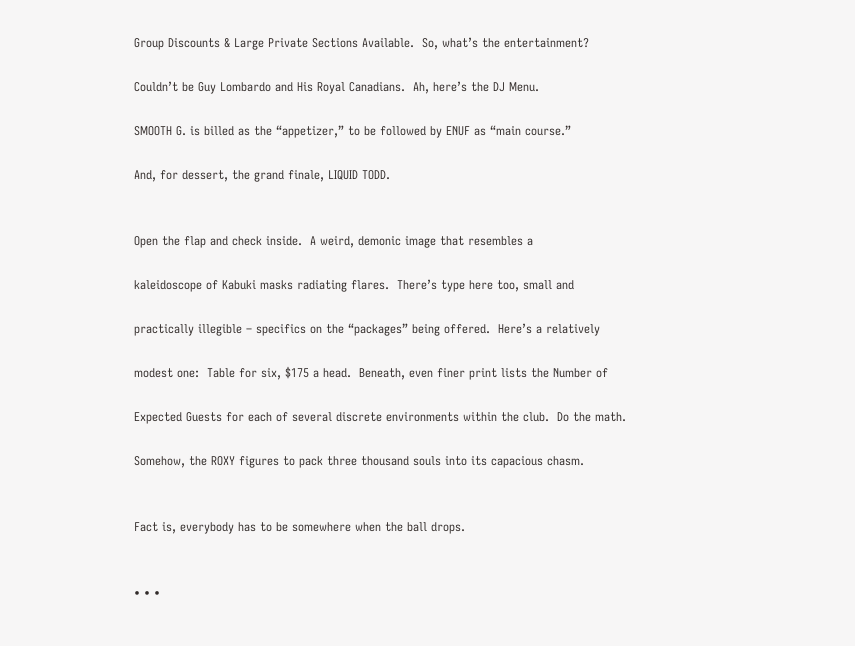Group Discounts & Large Private Sections Available.  So, what’s the entertainment?

Couldn’t be Guy Lombardo and His Royal Canadians.  Ah, here’s the DJ Menu.

SMOOTH G. is billed as the “appetizer,” to be followed by ENUF as “main course.”

And, for dessert, the grand finale, LIQUID TODD.


Open the flap and check inside.  A weird, demonic image that resembles a

kaleidoscope of Kabuki masks radiating flares.  There’s type here too, small and

practically illegible – specifics on the “packages” being offered.  Here’s a relatively

modest one:  Table for six, $175 a head.  Beneath, even finer print lists the Number of

Expected Guests for each of several discrete environments within the club.  Do the math.

Somehow, the ROXY figures to pack three thousand souls into its capacious chasm.


Fact is, everybody has to be somewhere when the ball drops.


• • •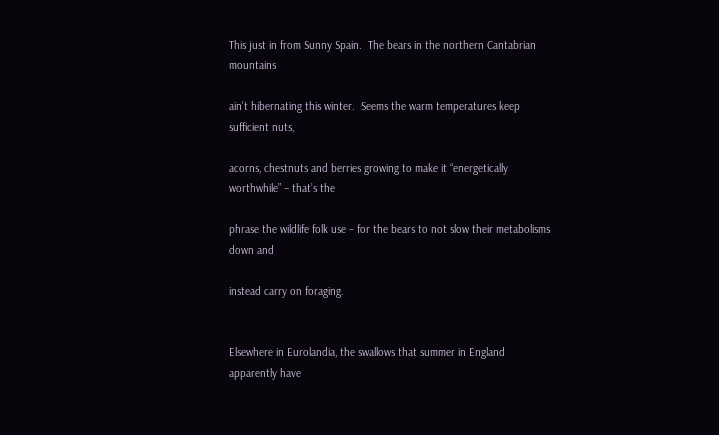This just in from Sunny Spain.  The bears in the northern Cantabrian mountains

ain’t hibernating this winter.  Seems the warm temperatures keep sufficient nuts,

acorns, chestnuts and berries growing to make it “energetically worthwhile” – that’s the

phrase the wildlife folk use – for the bears to not slow their metabolisms down and

instead carry on foraging.


Elsewhere in Eurolandia, the swallows that summer in England apparently have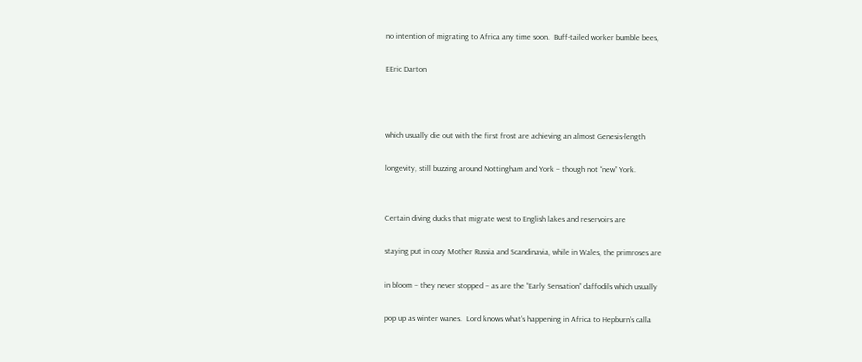no intention of migrating to Africa any time soon.  Buff-tailed worker bumble bees,

EEric Darton



which usually die out with the first frost are achieving an almost Genesis-length

longevity, still buzzing around Nottingham and York – though not “new” York.


Certain diving ducks that migrate west to English lakes and reservoirs are

staying put in cozy Mother Russia and Scandinavia, while in Wales, the primroses are

in bloom – they never stopped – as are the “Early Sensation” daffodils which usually

pop up as winter wanes.  Lord knows what’s happening in Africa to Hepburn’s calla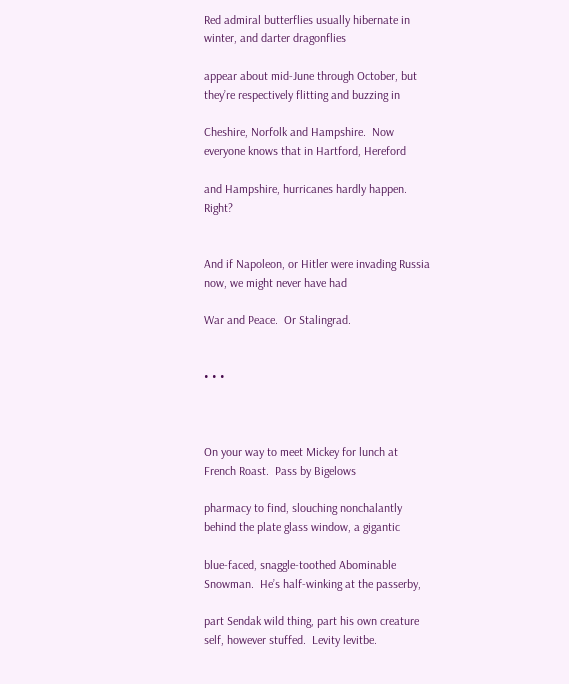Red admiral butterflies usually hibernate in winter, and darter dragonflies

appear about mid-June through October, but they’re respectively flitting and buzzing in

Cheshire, Norfolk and Hampshire.  Now everyone knows that in Hartford, Hereford

and Hampshire, hurricanes hardly happen.  Right?


And if Napoleon, or Hitler were invading Russia now, we might never have had

War and Peace.  Or Stalingrad.


• • •



On your way to meet Mickey for lunch at French Roast.  Pass by Bigelows

pharmacy to find, slouching nonchalantly behind the plate glass window, a gigantic

blue-faced, snaggle-toothed Abominable Snowman.  He’s half-winking at the passerby,

part Sendak wild thing, part his own creature self, however stuffed.  Levity levitbe.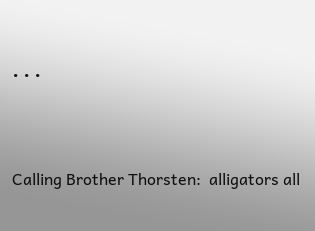• • •



Calling Brother Thorsten:  alligators all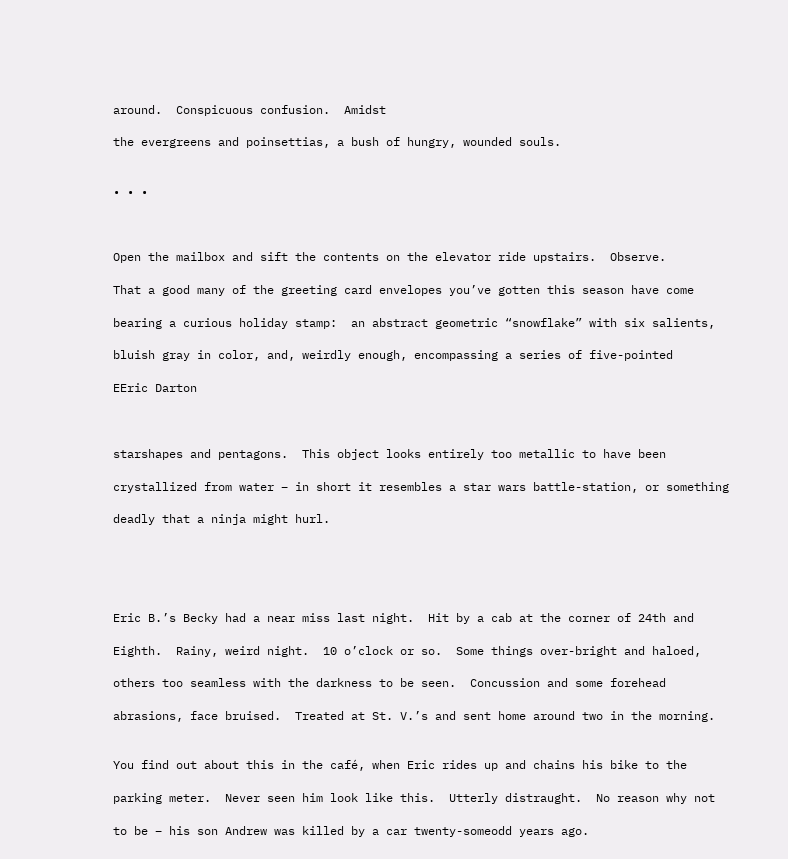around.  Conspicuous confusion.  Amidst

the evergreens and poinsettias, a bush of hungry, wounded souls.


• • •



Open the mailbox and sift the contents on the elevator ride upstairs.  Observe.

That a good many of the greeting card envelopes you’ve gotten this season have come

bearing a curious holiday stamp:  an abstract geometric “snowflake” with six salients,

bluish gray in color, and, weirdly enough, encompassing a series of five-pointed

EEric Darton



starshapes and pentagons.  This object looks entirely too metallic to have been

crystallized from water – in short it resembles a star wars battle-station, or something

deadly that a ninja might hurl.





Eric B.’s Becky had a near miss last night.  Hit by a cab at the corner of 24th and

Eighth.  Rainy, weird night.  10 o’clock or so.  Some things over-bright and haloed,

others too seamless with the darkness to be seen.  Concussion and some forehead

abrasions, face bruised.  Treated at St. V.’s and sent home around two in the morning.


You find out about this in the café, when Eric rides up and chains his bike to the

parking meter.  Never seen him look like this.  Utterly distraught.  No reason why not

to be – his son Andrew was killed by a car twenty-someodd years ago.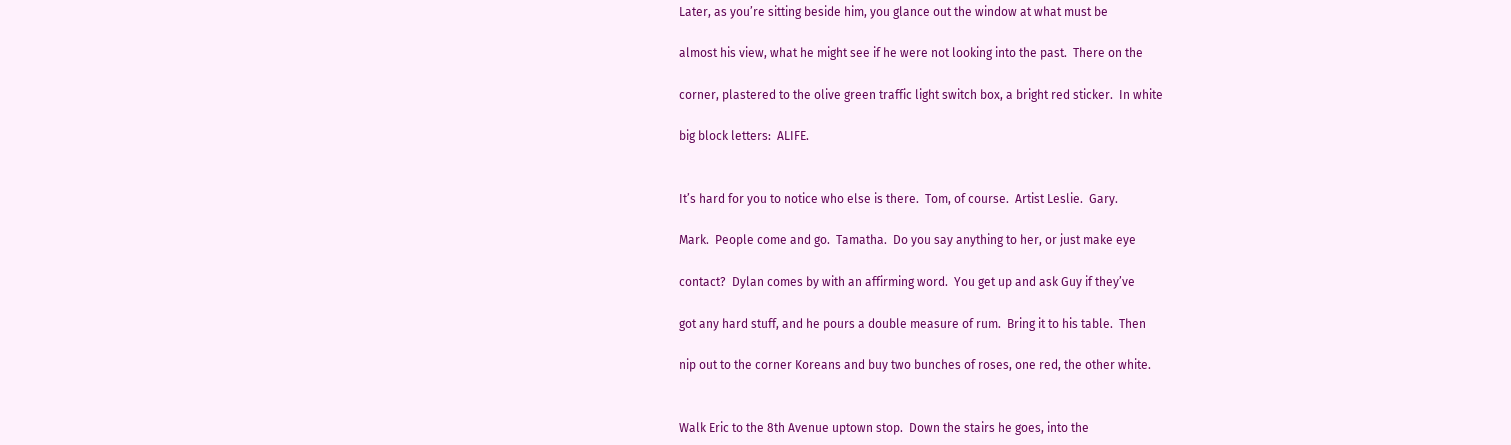Later, as you’re sitting beside him, you glance out the window at what must be

almost his view, what he might see if he were not looking into the past.  There on the

corner, plastered to the olive green traffic light switch box, a bright red sticker.  In white

big block letters:  ALIFE.


It’s hard for you to notice who else is there.  Tom, of course.  Artist Leslie.  Gary.

Mark.  People come and go.  Tamatha.  Do you say anything to her, or just make eye

contact?  Dylan comes by with an affirming word.  You get up and ask Guy if they’ve

got any hard stuff, and he pours a double measure of rum.  Bring it to his table.  Then

nip out to the corner Koreans and buy two bunches of roses, one red, the other white.


Walk Eric to the 8th Avenue uptown stop.  Down the stairs he goes, into the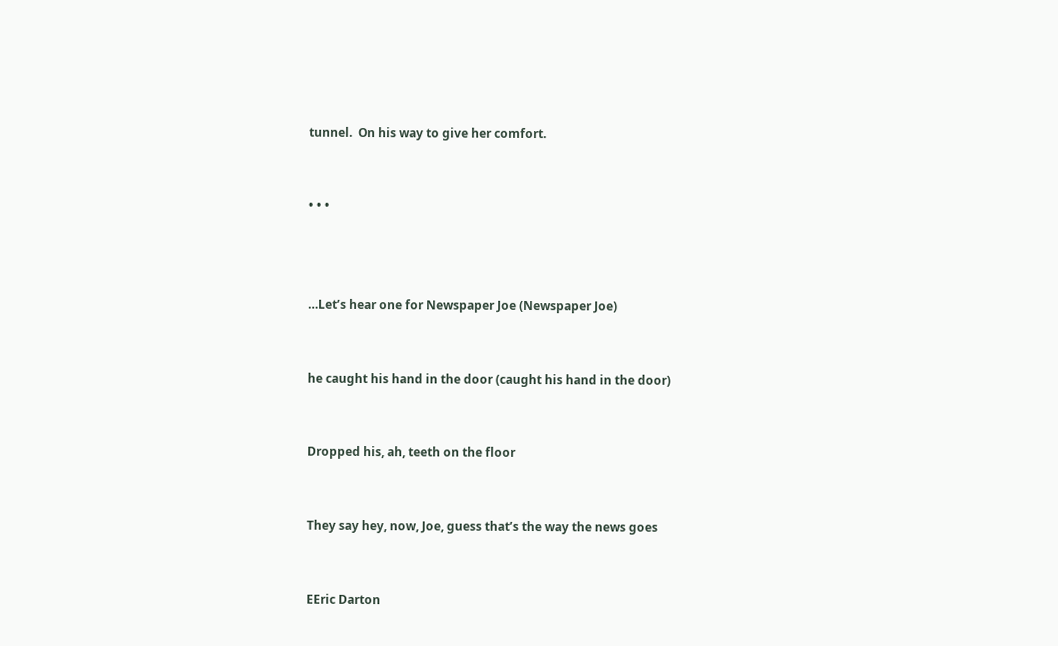tunnel.  On his way to give her comfort.


• • •



…Let’s hear one for Newspaper Joe (Newspaper Joe)


he caught his hand in the door (caught his hand in the door)


Dropped his, ah, teeth on the floor


They say hey, now, Joe, guess that’s the way the news goes


EEric Darton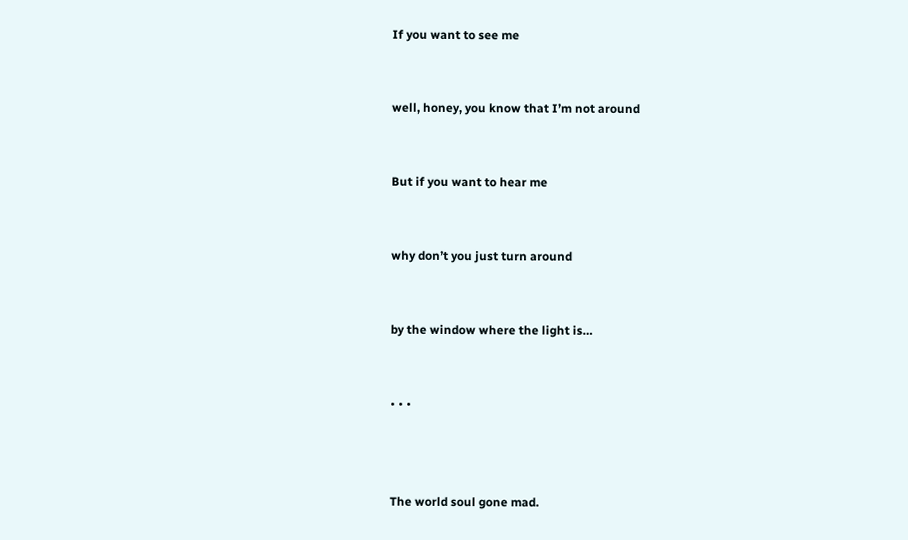If you want to see me


well, honey, you know that I’m not around


But if you want to hear me


why don’t you just turn around


by the window where the light is…


• • •



The world soul gone mad.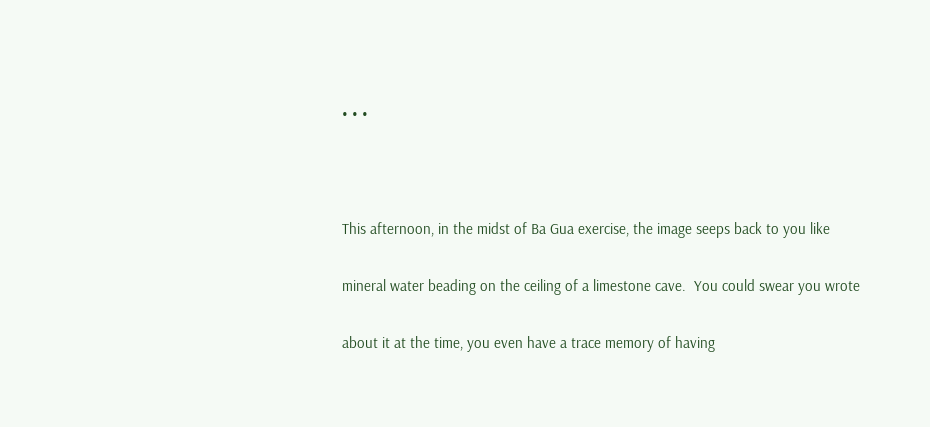• • •



This afternoon, in the midst of Ba Gua exercise, the image seeps back to you like

mineral water beading on the ceiling of a limestone cave.  You could swear you wrote

about it at the time, you even have a trace memory of having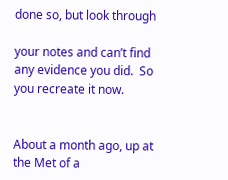done so, but look through

your notes and can’t find any evidence you did.  So you recreate it now.


About a month ago, up at the Met of a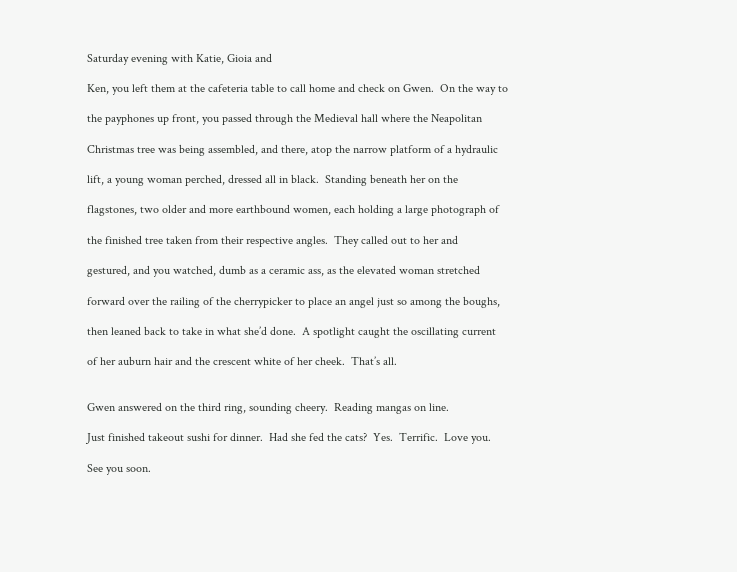Saturday evening with Katie, Gioia and

Ken, you left them at the cafeteria table to call home and check on Gwen.  On the way to

the payphones up front, you passed through the Medieval hall where the Neapolitan

Christmas tree was being assembled, and there, atop the narrow platform of a hydraulic

lift, a young woman perched, dressed all in black.  Standing beneath her on the

flagstones, two older and more earthbound women, each holding a large photograph of

the finished tree taken from their respective angles.  They called out to her and

gestured, and you watched, dumb as a ceramic ass, as the elevated woman stretched

forward over the railing of the cherrypicker to place an angel just so among the boughs,

then leaned back to take in what she’d done.  A spotlight caught the oscillating current

of her auburn hair and the crescent white of her cheek.  That’s all.


Gwen answered on the third ring, sounding cheery.  Reading mangas on line.

Just finished takeout sushi for dinner.  Had she fed the cats?  Yes.  Terrific.  Love you.

See you soon.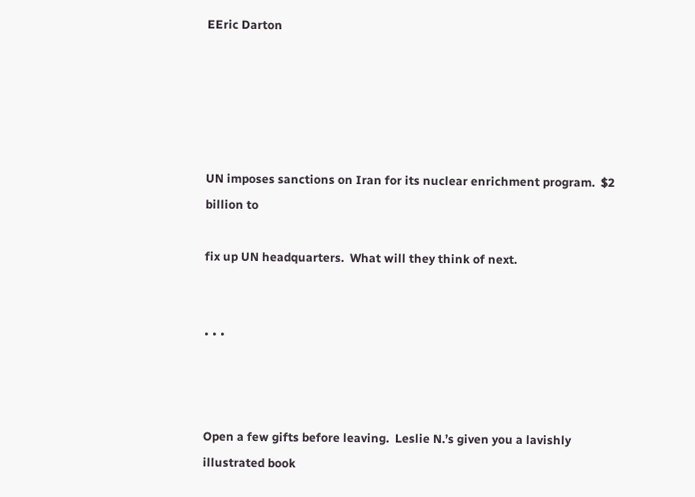EEric Darton





UN imposes sanctions on Iran for its nuclear enrichment program.  $2 billion to

fix up UN headquarters.  What will they think of next.


• • •



Open a few gifts before leaving.  Leslie N.’s given you a lavishly illustrated book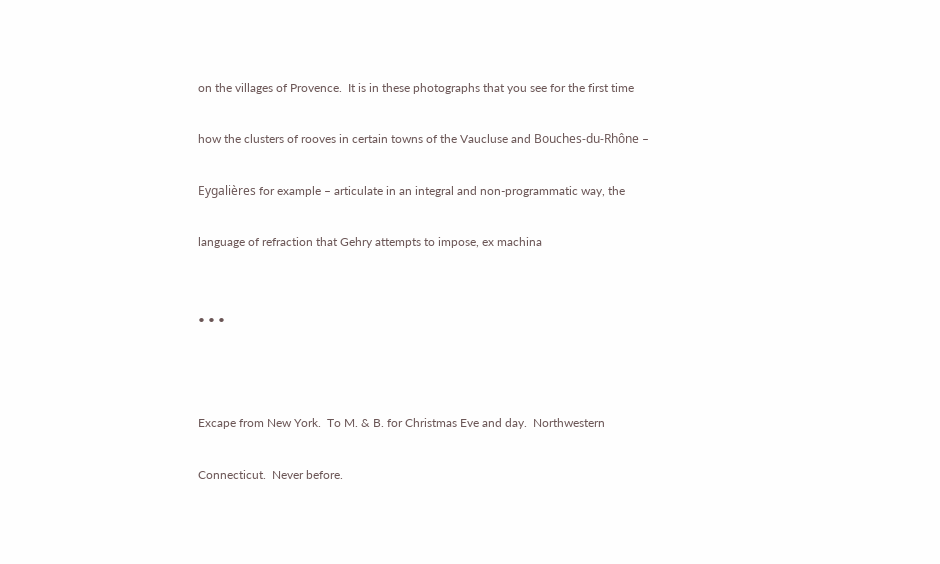on the villages of Provence.  It is in these photographs that you see for the first time

how the clusters of rooves in certain towns of the Vaucluse and Bouches-du-Rhône –

Eygalières for example – articulate in an integral and non-programmatic way, the

language of refraction that Gehry attempts to impose, ex machina


• • •



Excape from New York.  To M. & B. for Christmas Eve and day.  Northwestern

Connecticut.  Never before.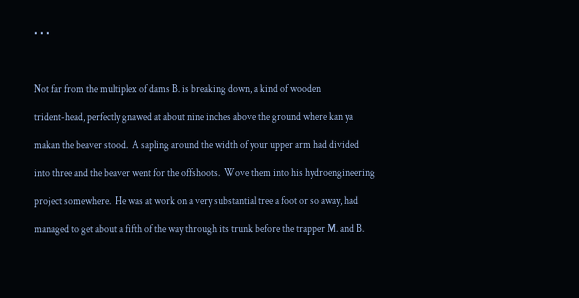• • •



Not far from the multiplex of dams B. is breaking down, a kind of wooden

trident-head, perfectly gnawed at about nine inches above the ground where kan ya

makan the beaver stood.  A sapling around the width of your upper arm had divided

into three and the beaver went for the offshoots.  Wove them into his hydroengineering

project somewhere.  He was at work on a very substantial tree a foot or so away, had

managed to get about a fifth of the way through its trunk before the trapper M. and B.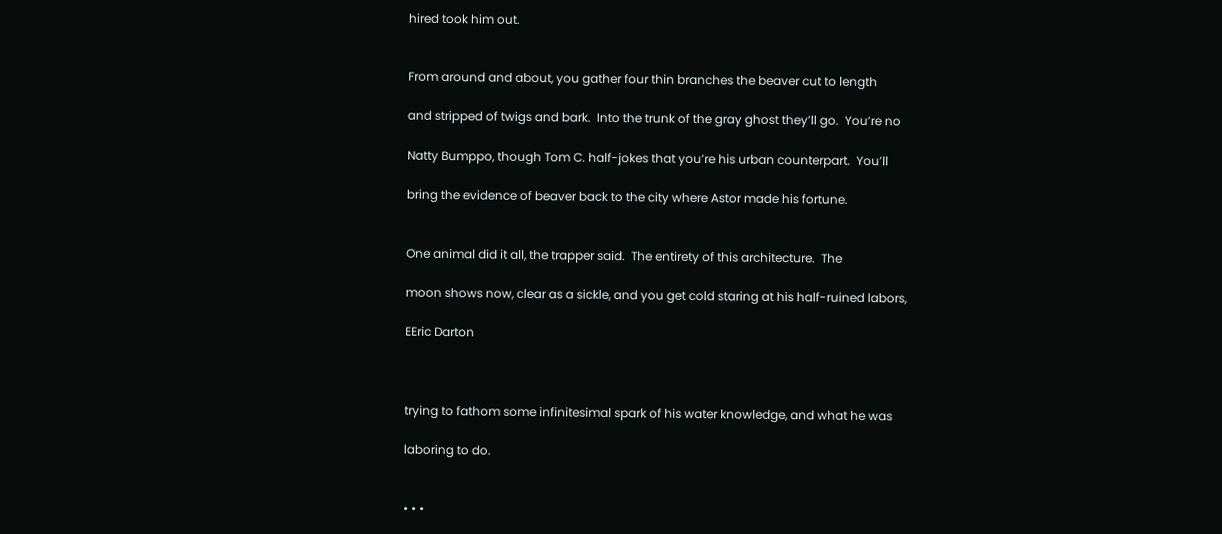hired took him out.


From around and about, you gather four thin branches the beaver cut to length

and stripped of twigs and bark.  Into the trunk of the gray ghost they’ll go.  You’re no

Natty Bumppo, though Tom C. half-jokes that you’re his urban counterpart.  You’ll

bring the evidence of beaver back to the city where Astor made his fortune.


One animal did it all, the trapper said.  The entirety of this architecture.  The

moon shows now, clear as a sickle, and you get cold staring at his half-ruined labors,

EEric Darton



trying to fathom some infinitesimal spark of his water knowledge, and what he was

laboring to do.


• • •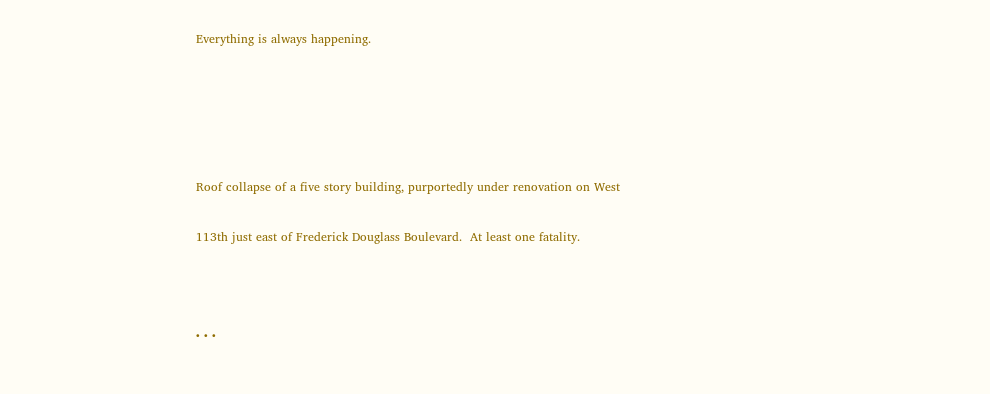Everything is always happening.





Roof collapse of a five story building, purportedly under renovation on West

113th just east of Frederick Douglass Boulevard.  At least one fatality.



• • •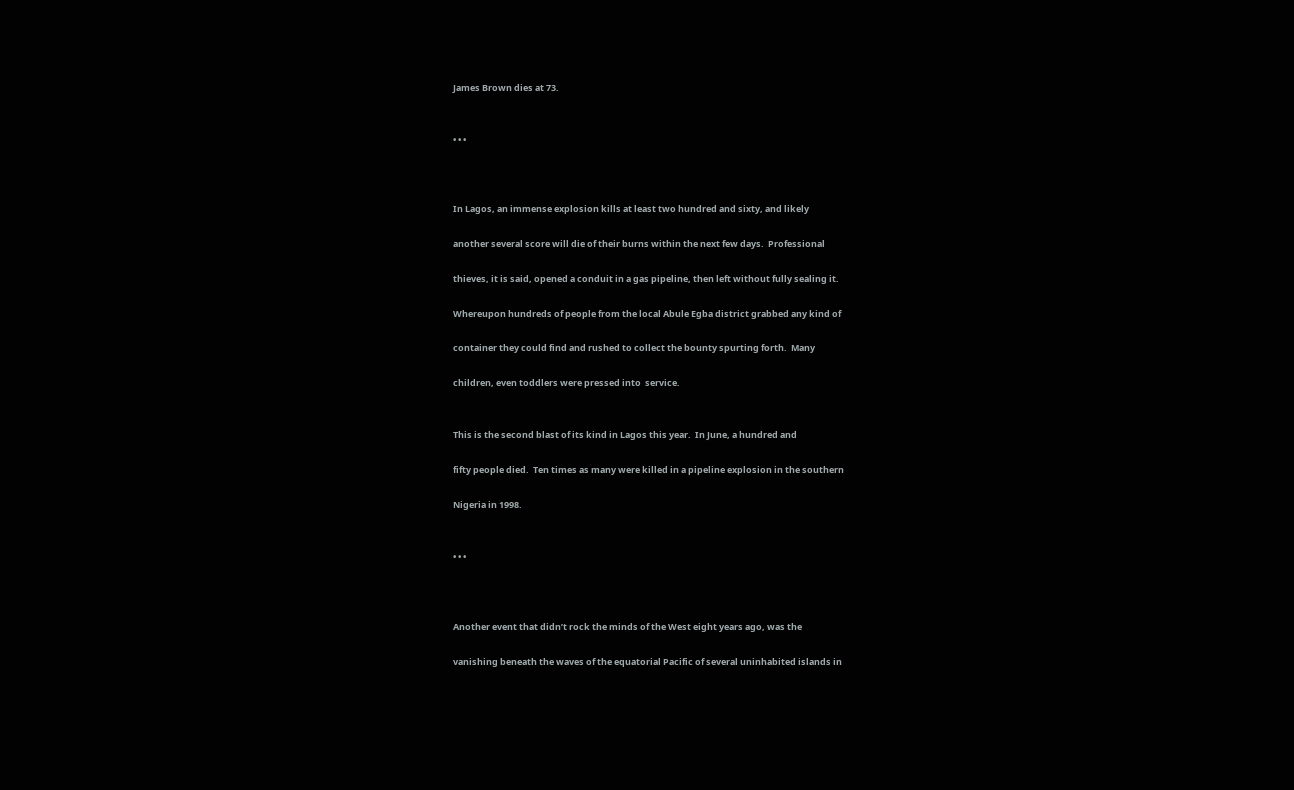James Brown dies at 73.


• • •



In Lagos, an immense explosion kills at least two hundred and sixty, and likely

another several score will die of their burns within the next few days.  Professional

thieves, it is said, opened a conduit in a gas pipeline, then left without fully sealing it.

Whereupon hundreds of people from the local Abule Egba district grabbed any kind of

container they could find and rushed to collect the bounty spurting forth.  Many

children, even toddlers were pressed into  service.


This is the second blast of its kind in Lagos this year.  In June, a hundred and

fifty people died.  Ten times as many were killed in a pipeline explosion in the southern

Nigeria in 1998.


• • •



Another event that didn’t rock the minds of the West eight years ago, was the

vanishing beneath the waves of the equatorial Pacific of several uninhabited islands in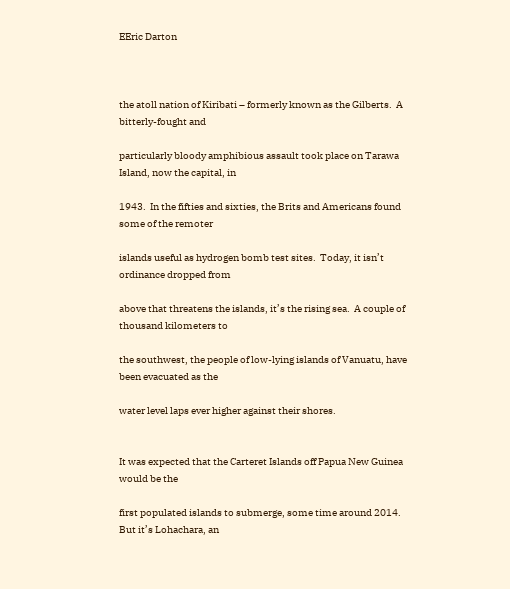EEric Darton



the atoll nation of Kiribati – formerly known as the Gilberts.  A bitterly-fought and

particularly bloody amphibious assault took place on Tarawa Island, now the capital, in

1943.  In the fifties and sixties, the Brits and Americans found some of the remoter

islands useful as hydrogen bomb test sites.  Today, it isn’t ordinance dropped from

above that threatens the islands, it’s the rising sea.  A couple of thousand kilometers to

the southwest, the people of low-lying islands of Vanuatu, have been evacuated as the

water level laps ever higher against their shores.


It was expected that the Carteret Islands off Papua New Guinea would be the

first populated islands to submerge, some time around 2014.  But it’s Lohachara, an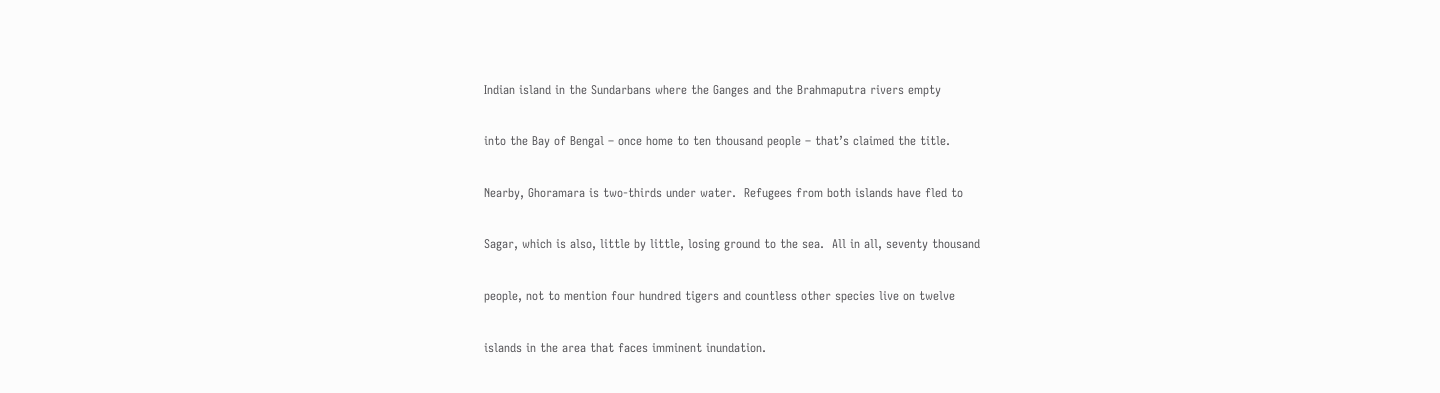Indian island in the Sundarbans where the Ganges and the Brahmaputra rivers empty

into the Bay of Bengal – once home to ten thousand people – that’s claimed the title.

Nearby, Ghoramara is two-thirds under water.  Refugees from both islands have fled to

Sagar, which is also, little by little, losing ground to the sea.  All in all, seventy thousand

people, not to mention four hundred tigers and countless other species live on twelve

islands in the area that faces imminent inundation.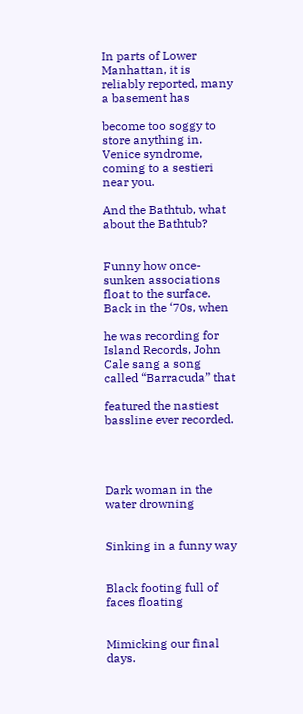In parts of Lower Manhattan, it is reliably reported, many a basement has

become too soggy to store anything in.  Venice syndrome, coming to a sestieri near you.

And the Bathtub, what about the Bathtub?


Funny how once-sunken associations float to the surface.  Back in the ‘70s, when

he was recording for Island Records, John Cale sang a song called “Barracuda” that

featured the nastiest bassline ever recorded.




Dark woman in the water drowning


Sinking in a funny way


Black footing full of faces floating


Mimicking our final days.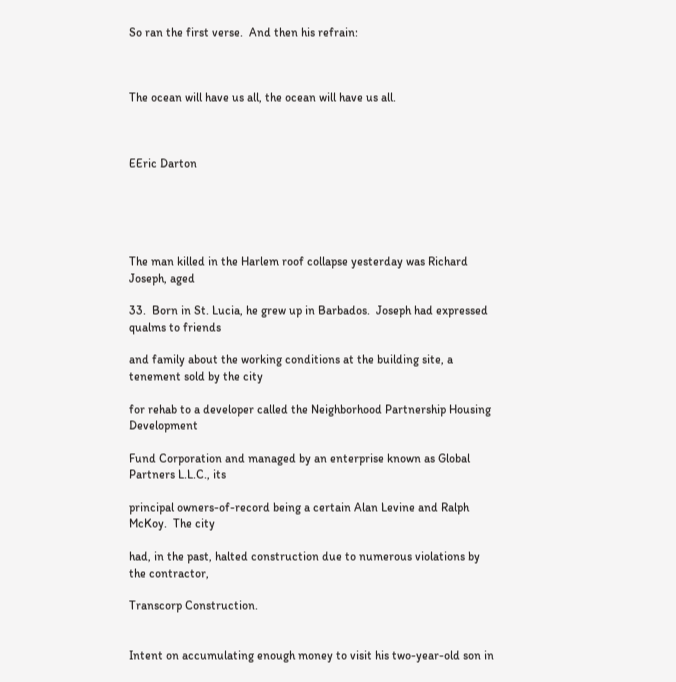So ran the first verse.  And then his refrain:



The ocean will have us all, the ocean will have us all.



EEric Darton





The man killed in the Harlem roof collapse yesterday was Richard Joseph, aged

33.  Born in St. Lucia, he grew up in Barbados.  Joseph had expressed qualms to friends

and family about the working conditions at the building site, a tenement sold by the city

for rehab to a developer called the Neighborhood Partnership Housing Development

Fund Corporation and managed by an enterprise known as Global Partners L.L.C., its

principal owners-of-record being a certain Alan Levine and Ralph McKoy.  The city

had, in the past, halted construction due to numerous violations by the contractor,

Transcorp Construction.


Intent on accumulating enough money to visit his two-year-old son in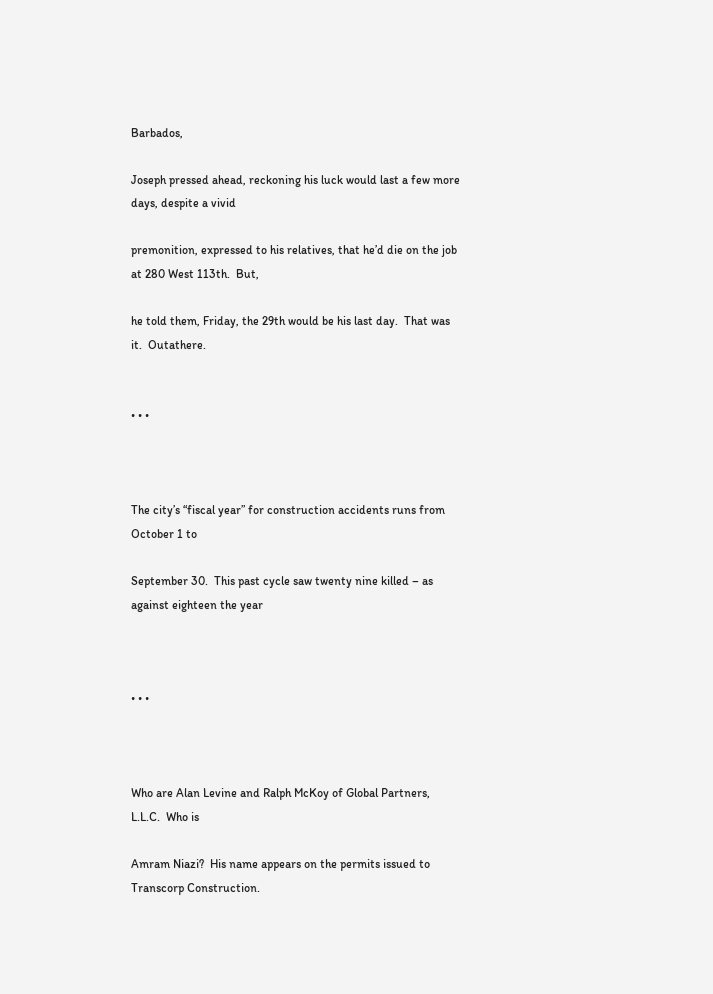Barbados,

Joseph pressed ahead, reckoning his luck would last a few more days, despite a vivid

premonition, expressed to his relatives, that he’d die on the job at 280 West 113th.  But,

he told them, Friday, the 29th would be his last day.  That was it.  Outathere.


• • •



The city’s “fiscal year” for construction accidents runs from October 1 to

September 30.  This past cycle saw twenty nine killed – as against eighteen the year



• • •



Who are Alan Levine and Ralph McKoy of Global Partners, L.L.C.  Who is

Amram Niazi?  His name appears on the permits issued to Transcorp Construction.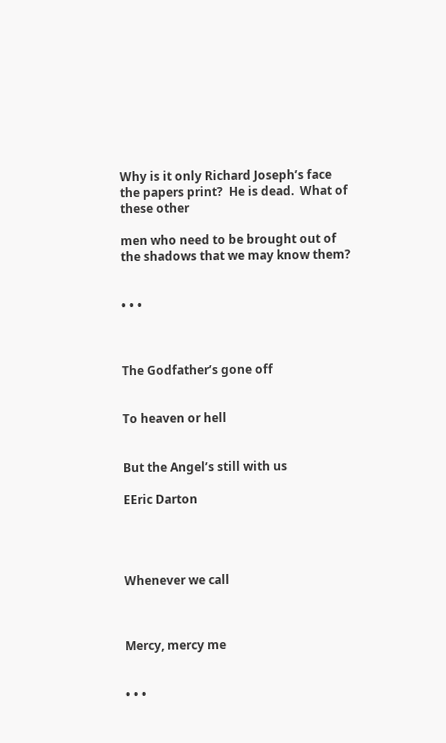Why is it only Richard Joseph’s face the papers print?  He is dead.  What of these other

men who need to be brought out of the shadows that we may know them?


• • •



The Godfather’s gone off


To heaven or hell


But the Angel’s still with us

EEric Darton




Whenever we call



Mercy, mercy me


• • •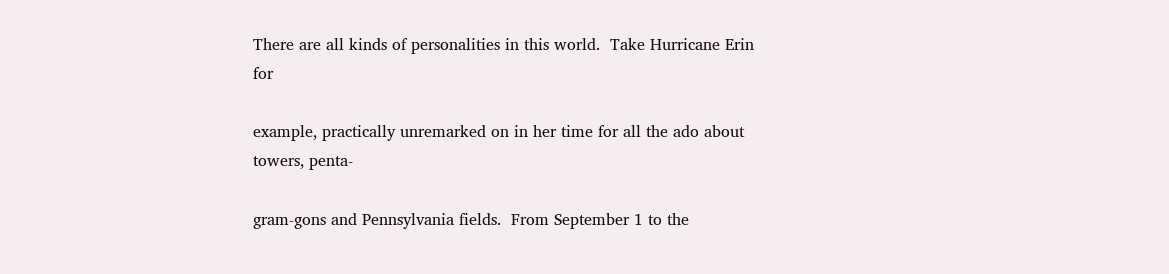There are all kinds of personalities in this world.  Take Hurricane Erin for

example, practically unremarked on in her time for all the ado about towers, penta-

gram-gons and Pennsylvania fields.  From September 1 to the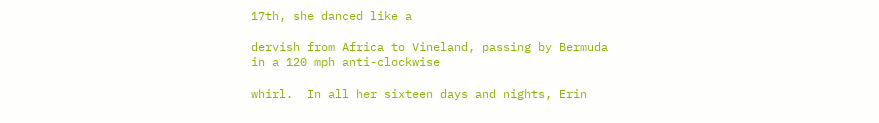17th, she danced like a

dervish from Africa to Vineland, passing by Bermuda in a 120 mph anti-clockwise

whirl.  In all her sixteen days and nights, Erin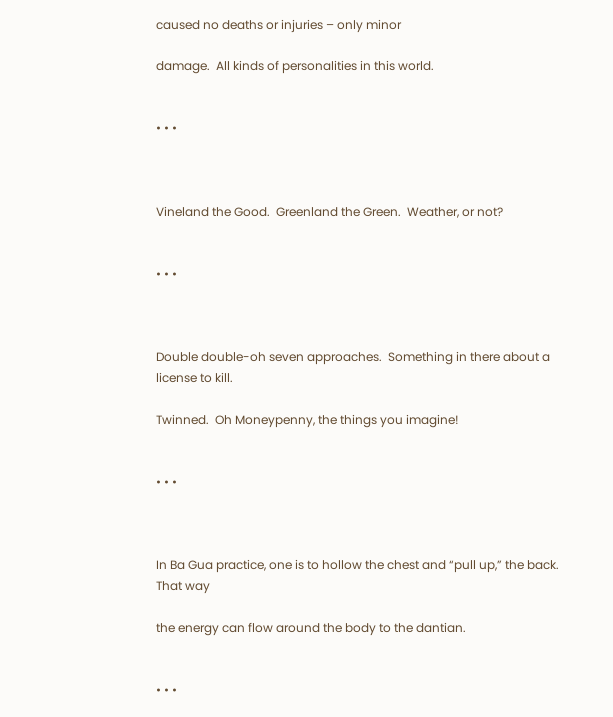caused no deaths or injuries – only minor

damage.  All kinds of personalities in this world.


• • •



Vineland the Good.  Greenland the Green.  Weather, or not?


• • •



Double double-oh seven approaches.  Something in there about a license to kill.

Twinned.  Oh Moneypenny, the things you imagine!


• • •



In Ba Gua practice, one is to hollow the chest and “pull up,” the back.  That way

the energy can flow around the body to the dantian.


• • •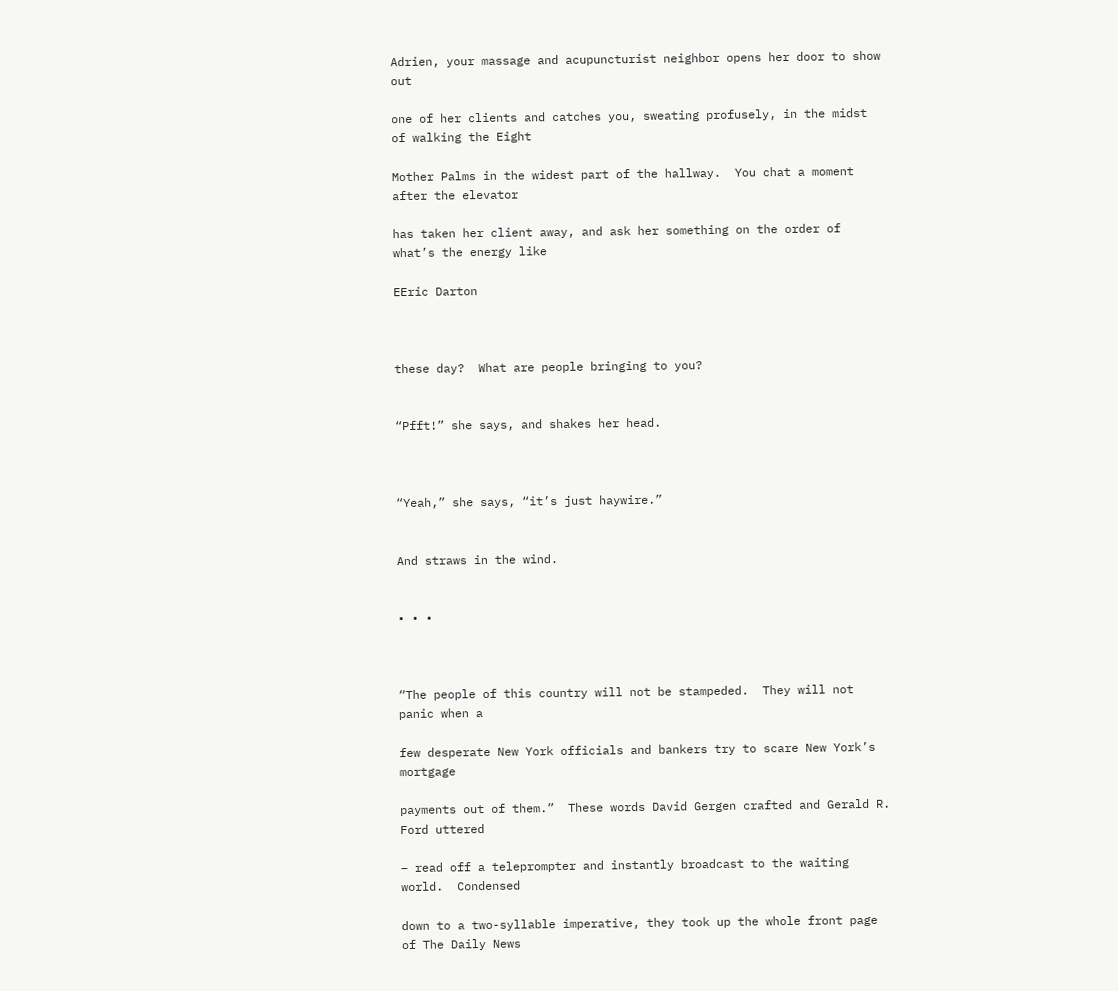Adrien, your massage and acupuncturist neighbor opens her door to show out

one of her clients and catches you, sweating profusely, in the midst of walking the Eight

Mother Palms in the widest part of the hallway.  You chat a moment after the elevator

has taken her client away, and ask her something on the order of what’s the energy like

EEric Darton



these day?  What are people bringing to you?


“Pfft!” she says, and shakes her head.



“Yeah,” she says, “it’s just haywire.”


And straws in the wind.


• • •



“The people of this country will not be stampeded.  They will not panic when a

few desperate New York officials and bankers try to scare New York’s mortgage

payments out of them.”  These words David Gergen crafted and Gerald R. Ford uttered

– read off a teleprompter and instantly broadcast to the waiting world.  Condensed

down to a two-syllable imperative, they took up the whole front page of The Daily News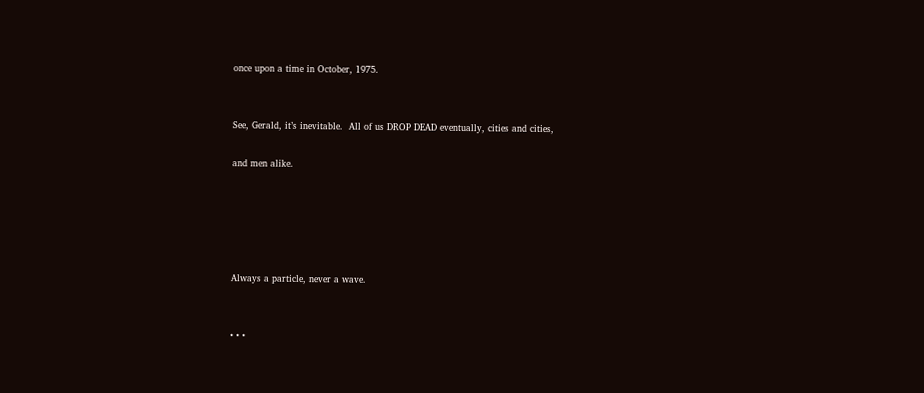once upon a time in October, 1975.


See, Gerald, it’s inevitable.  All of us DROP DEAD eventually, cities and cities,

and men alike.





Always a particle, never a wave.


• • •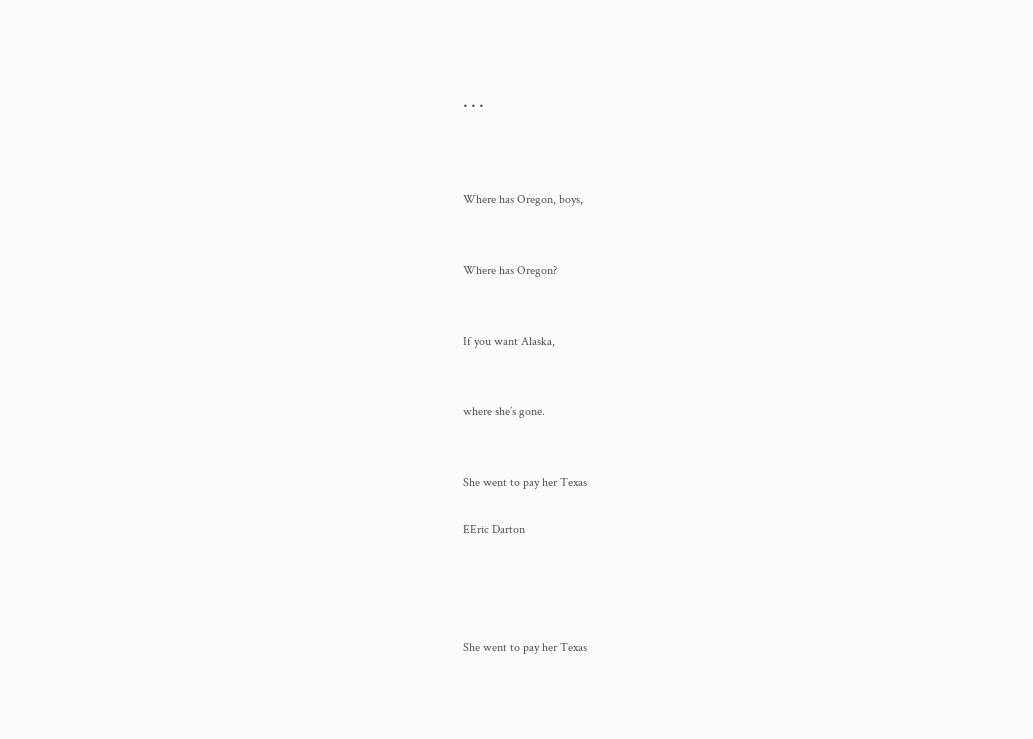• • •



Where has Oregon, boys,


Where has Oregon?


If you want Alaska,


where she’s gone.


She went to pay her Texas

EEric Darton




She went to pay her Texas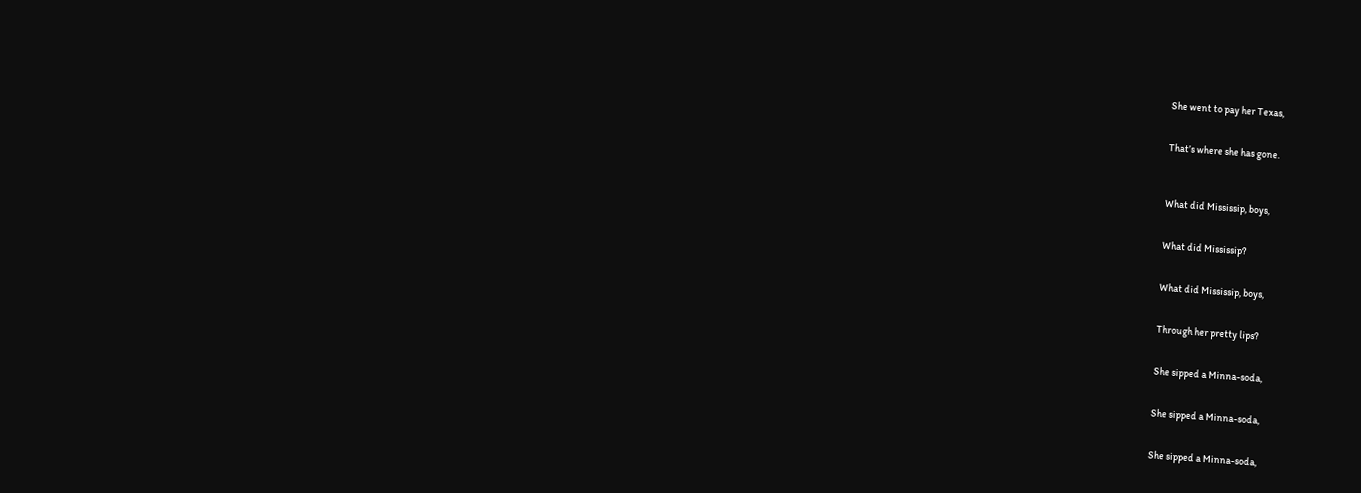She went to pay her Texas,


That’s where she has gone.



What did Mississip, boys,


What did Mississip?


What did Mississip, boys,


Through her pretty lips?


She sipped a Minna-soda,


She sipped a Minna-soda,


She sipped a Minna-soda,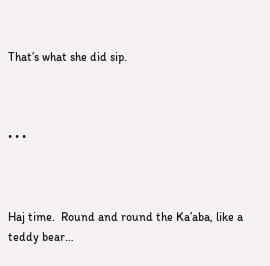That’s what she did sip.



• • •



Haj time.  Round and round the Ka’aba, like a teddy bear…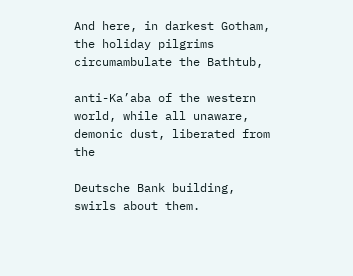And here, in darkest Gotham, the holiday pilgrims circumambulate the Bathtub,

anti-Ka’aba of the western world, while all unaware, demonic dust, liberated from the

Deutsche Bank building, swirls about them.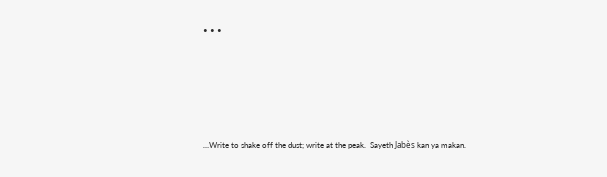• • •





…Write to shake off the dust; write at the peak.  Sayeth Jabès kan ya makan.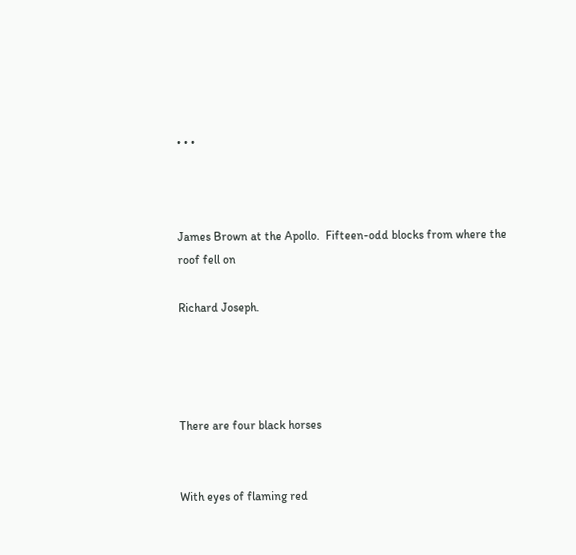• • •



James Brown at the Apollo.  Fifteen-odd blocks from where the roof fell on

Richard Joseph.




There are four black horses


With eyes of flaming red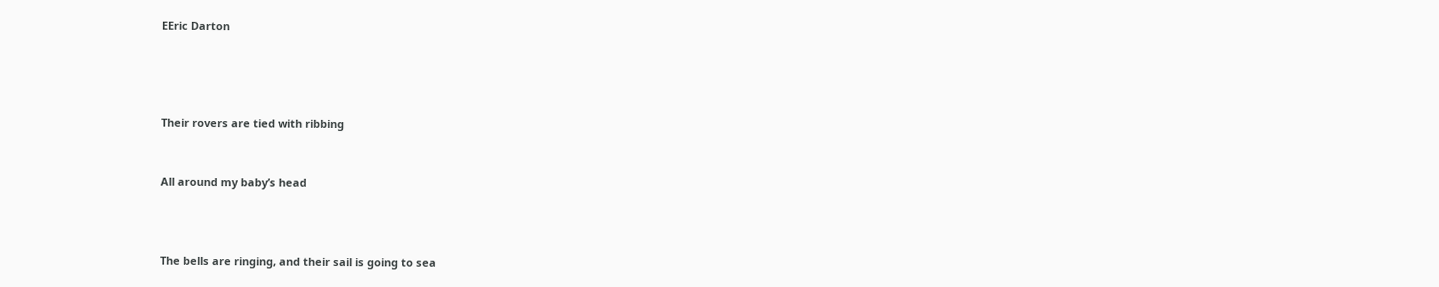EEric Darton




Their rovers are tied with ribbing


All around my baby’s head



The bells are ringing, and their sail is going to sea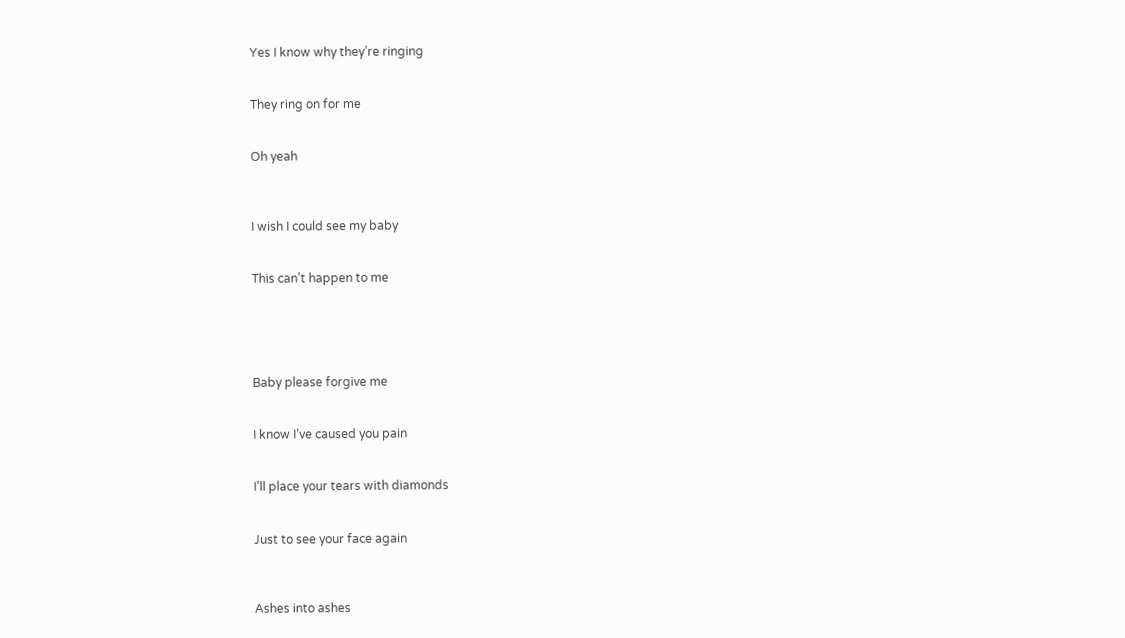Yes I know why they’re ringing


They ring on for me


Oh yeah



I wish I could see my baby


This can’t happen to me





Baby please forgive me


I know I’ve caused you pain


I’ll place your tears with diamonds


Just to see your face again



Ashes into ashes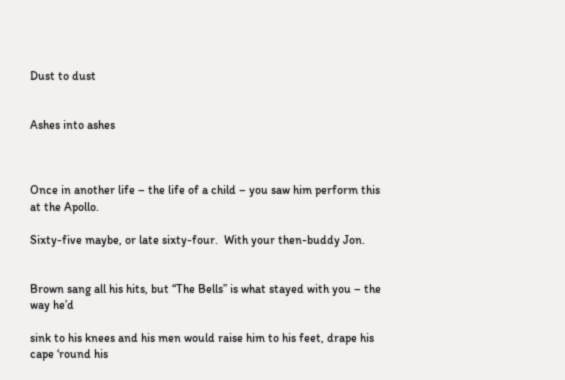Dust to dust


Ashes into ashes



Once in another life – the life of a child – you saw him perform this at the Apollo.

Sixty-five maybe, or late sixty-four.  With your then-buddy Jon.


Brown sang all his hits, but “The Bells” is what stayed with you – the way he’d

sink to his knees and his men would raise him to his feet, drape his cape ‘round his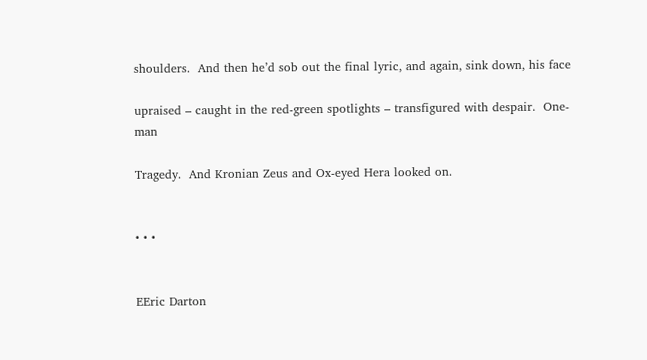shoulders.  And then he’d sob out the final lyric, and again, sink down, his face

upraised – caught in the red-green spotlights – transfigured with despair.  One-man

Tragedy.  And Kronian Zeus and Ox-eyed Hera looked on.


• • •


EEric Darton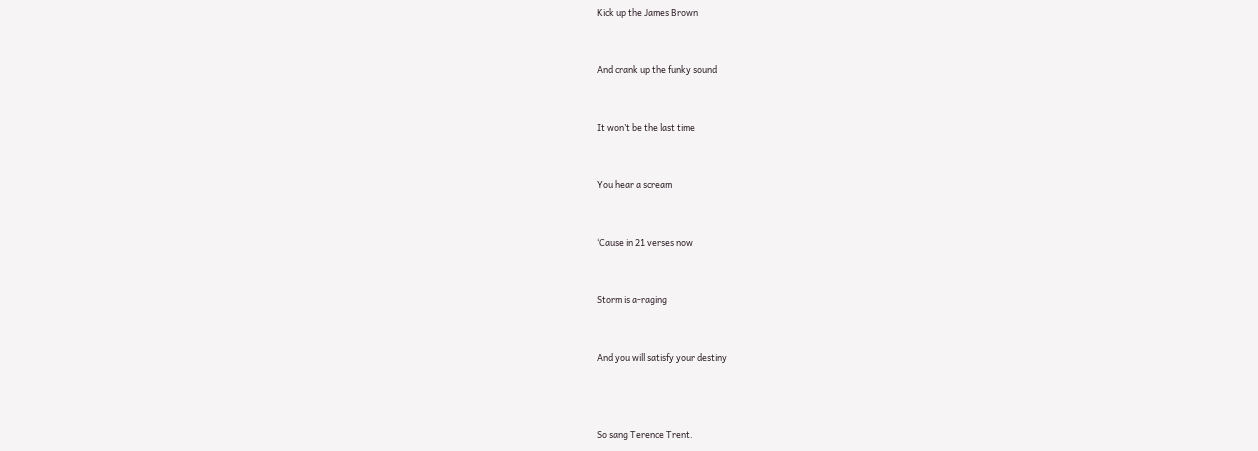Kick up the James Brown


And crank up the funky sound


It won’t be the last time


You hear a scream


‘Cause in 21 verses now


Storm is a-raging


And you will satisfy your destiny



So sang Terence Trent.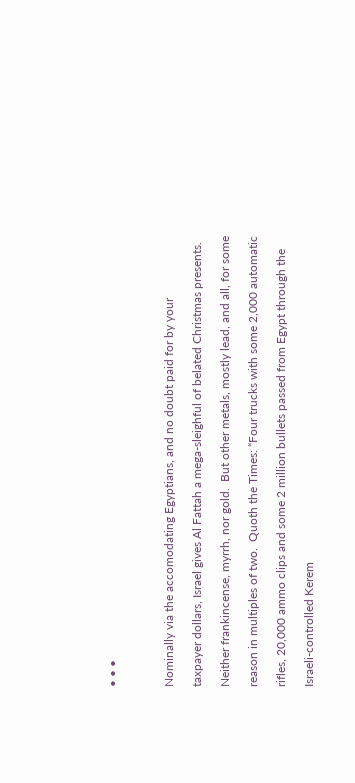• • •



Nominally via the accomodating Egyptians, and no doubt paid for by your

taxpayer dollars, Israel gives Al Fattah a mega-sleighful of belated Christmas presents.

Neither frankincense, myrrh, nor gold.  But other metals, mostly lead, and all, for some

reason in multiples of two.  Quoth the Times: “Four trucks with some 2,000 automatic

rifles, 20,000 ammo clips and some 2 million bullets passed from Egypt through the

Israeli-controlled Kerem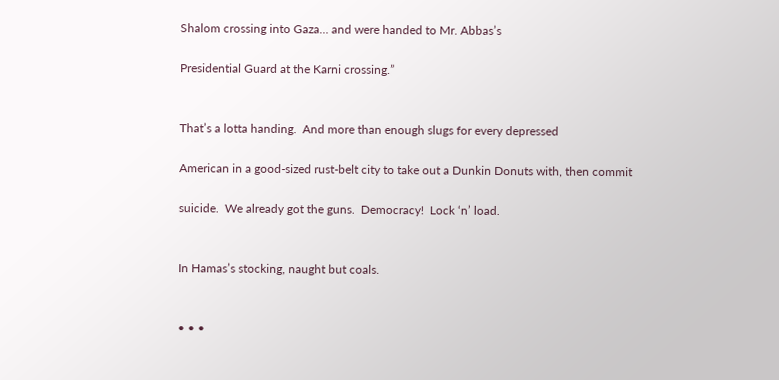Shalom crossing into Gaza… and were handed to Mr. Abbas’s

Presidential Guard at the Karni crossing.”


That’s a lotta handing.  And more than enough slugs for every depressed

American in a good-sized rust-belt city to take out a Dunkin Donuts with, then commit

suicide.  We already got the guns.  Democracy!  Lock ‘n’ load.


In Hamas’s stocking, naught but coals.


• • •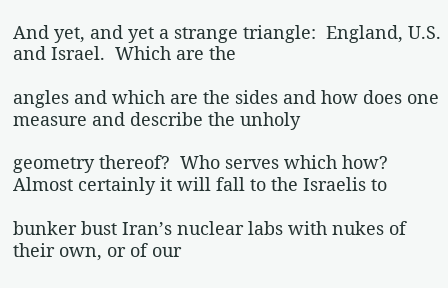And yet, and yet a strange triangle:  England, U.S. and Israel.  Which are the

angles and which are the sides and how does one measure and describe the unholy

geometry thereof?  Who serves which how?  Almost certainly it will fall to the Israelis to

bunker bust Iran’s nuclear labs with nukes of their own, or of our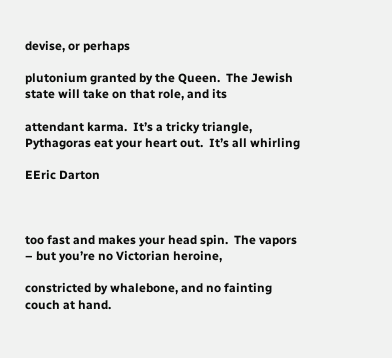devise, or perhaps

plutonium granted by the Queen.  The Jewish state will take on that role, and its

attendant karma.  It’s a tricky triangle, Pythagoras eat your heart out.  It’s all whirling

EEric Darton



too fast and makes your head spin.  The vapors – but you’re no Victorian heroine,

constricted by whalebone, and no fainting couch at hand.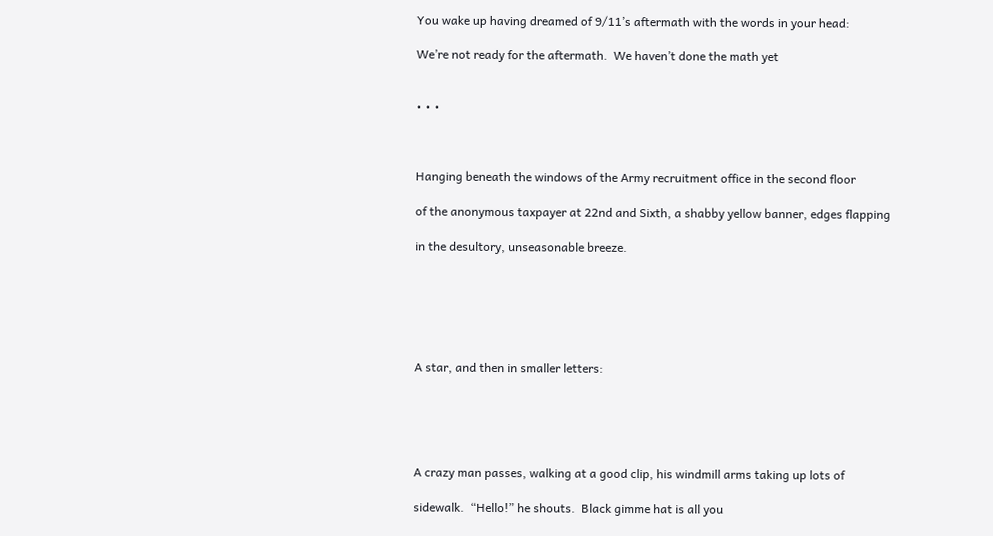You wake up having dreamed of 9/11’s aftermath with the words in your head:

We’re not ready for the aftermath.  We haven’t done the math yet


• • •



Hanging beneath the windows of the Army recruitment office in the second floor

of the anonymous taxpayer at 22nd and Sixth, a shabby yellow banner, edges flapping

in the desultory, unseasonable breeze.






A star, and then in smaller letters:





A crazy man passes, walking at a good clip, his windmill arms taking up lots of

sidewalk.  “Hello!” he shouts.  Black gimme hat is all you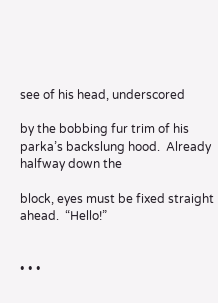see of his head, underscored

by the bobbing fur trim of his parka’s backslung hood.  Already halfway down the

block, eyes must be fixed straight ahead.  “Hello!”


• • •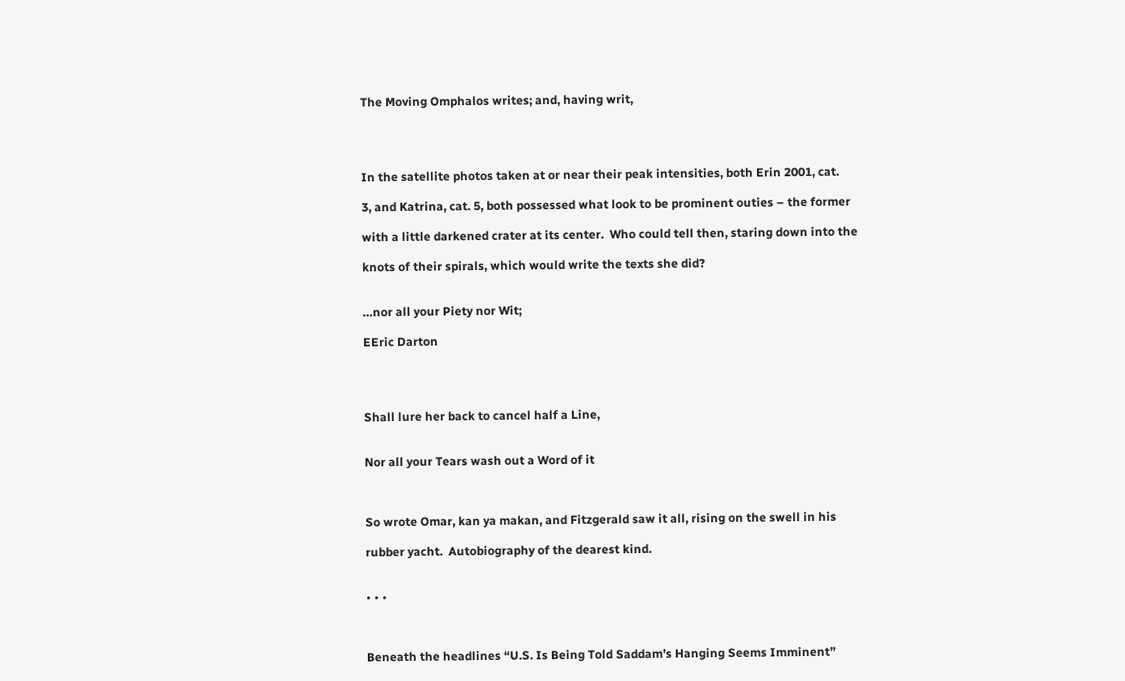The Moving Omphalos writes; and, having writ,




In the satellite photos taken at or near their peak intensities, both Erin 2001, cat.

3, and Katrina, cat. 5, both possessed what look to be prominent outies – the former

with a little darkened crater at its center.  Who could tell then, staring down into the

knots of their spirals, which would write the texts she did?


…nor all your Piety nor Wit;

EEric Darton




Shall lure her back to cancel half a Line,


Nor all your Tears wash out a Word of it



So wrote Omar, kan ya makan, and Fitzgerald saw it all, rising on the swell in his

rubber yacht.  Autobiography of the dearest kind.


• • •



Beneath the headlines “U.S. Is Being Told Saddam’s Hanging Seems Imminent”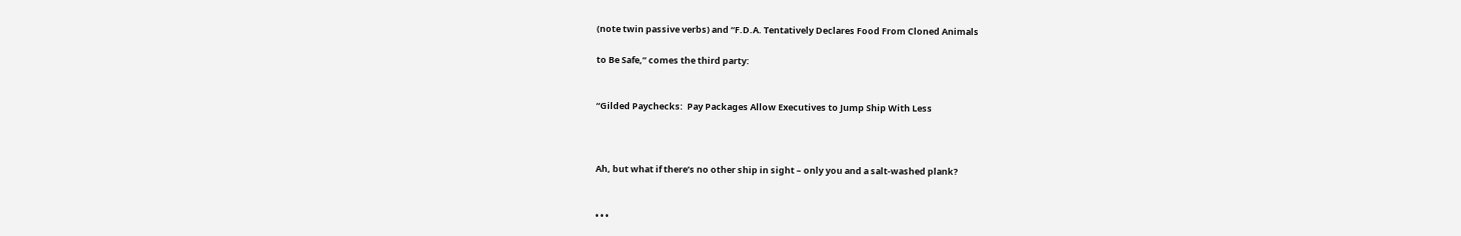(note twin passive verbs) and “F.D.A. Tentatively Declares Food From Cloned Animals

to Be Safe,” comes the third party:


“Gilded Paychecks:  Pay Packages Allow Executives to Jump Ship With Less



Ah, but what if there’s no other ship in sight – only you and a salt-washed plank?


• • •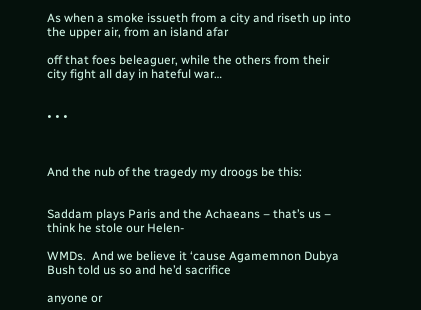As when a smoke issueth from a city and riseth up into the upper air, from an island afar

off that foes beleaguer, while the others from their city fight all day in hateful war…


• • •



And the nub of the tragedy my droogs be this:


Saddam plays Paris and the Achaeans – that’s us – think he stole our Helen-

WMDs.  And we believe it ‘cause Agamemnon Dubya Bush told us so and he’d sacrifice

anyone or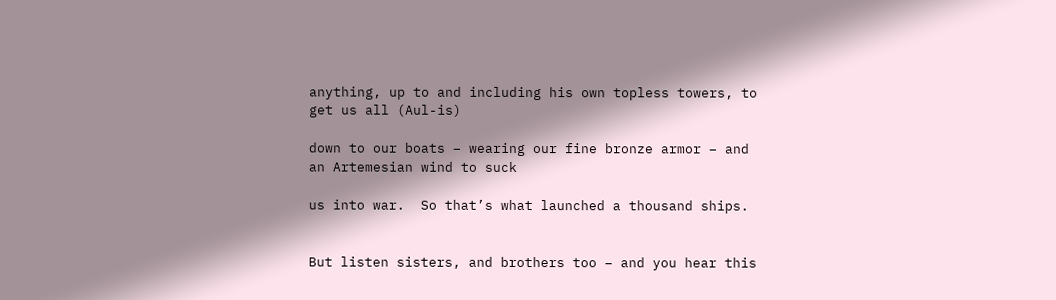anything, up to and including his own topless towers, to get us all (Aul-is)

down to our boats – wearing our fine bronze armor – and an Artemesian wind to suck

us into war.  So that’s what launched a thousand ships.


But listen sisters, and brothers too – and you hear this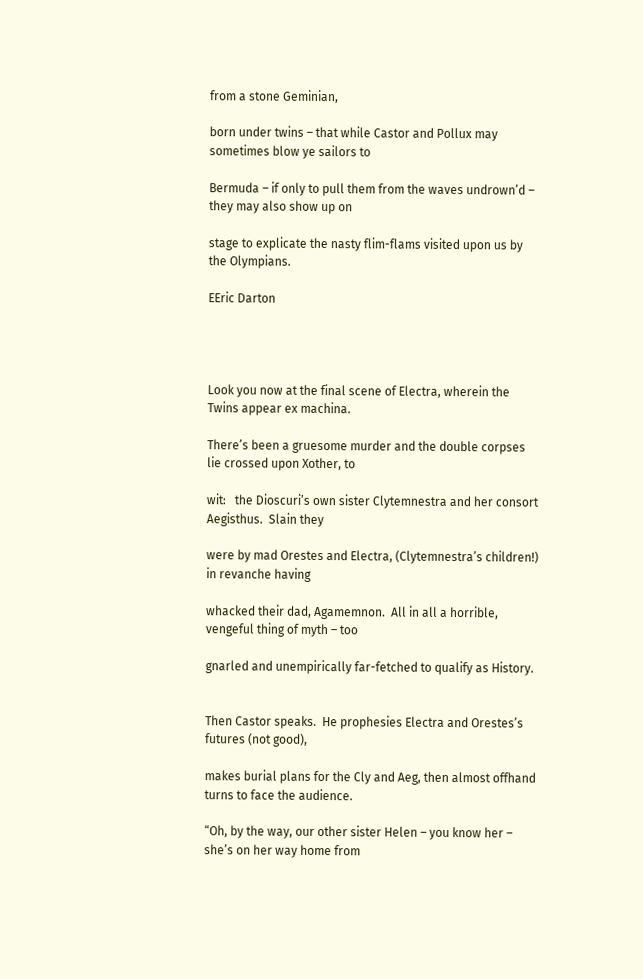from a stone Geminian,

born under twins – that while Castor and Pollux may sometimes blow ye sailors to

Bermuda – if only to pull them from the waves undrown’d – they may also show up on

stage to explicate the nasty flim-flams visited upon us by the Olympians.

EEric Darton




Look you now at the final scene of Electra, wherein the Twins appear ex machina.

There’s been a gruesome murder and the double corpses lie crossed upon Xother, to

wit:   the Dioscuri’s own sister Clytemnestra and her consort Aegisthus.  Slain they

were by mad Orestes and Electra, (Clytemnestra’s children!) in revanche having

whacked their dad, Agamemnon.  All in all a horrible, vengeful thing of myth – too

gnarled and unempirically far-fetched to qualify as History.


Then Castor speaks.  He prophesies Electra and Orestes’s futures (not good),

makes burial plans for the Cly and Aeg, then almost offhand turns to face the audience.

“Oh, by the way, our other sister Helen – you know her – she’s on her way home from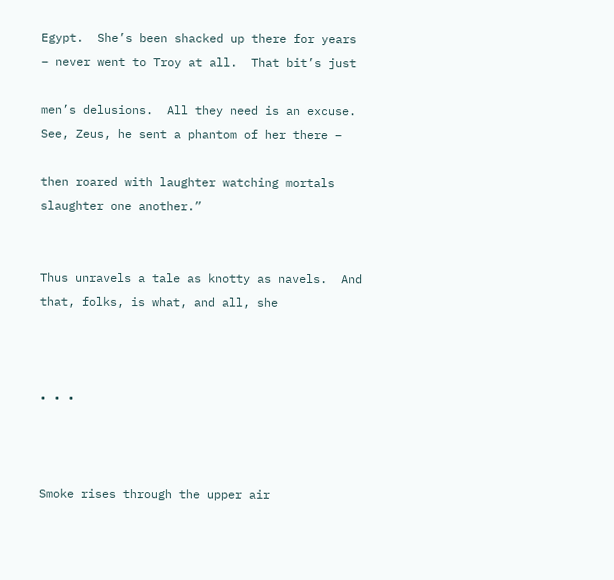Egypt.  She’s been shacked up there for years – never went to Troy at all.  That bit’s just

men’s delusions.  All they need is an excuse.  See, Zeus, he sent a phantom of her there –

then roared with laughter watching mortals slaughter one another.”


Thus unravels a tale as knotty as navels.  And that, folks, is what, and all, she



• • •



Smoke rises through the upper air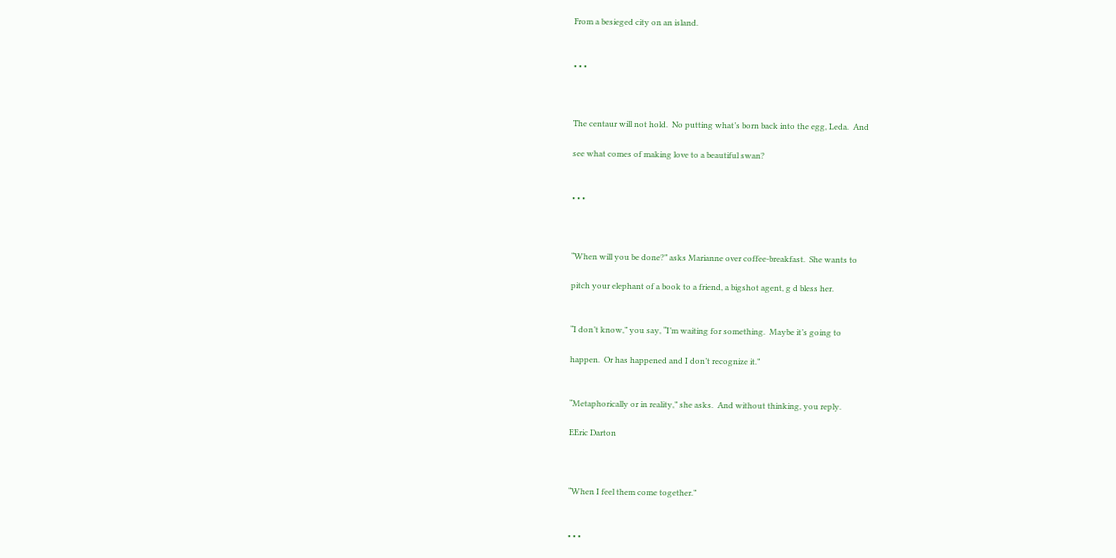From a besieged city on an island.


• • •



The centaur will not hold.  No putting what’s born back into the egg, Leda.  And

see what comes of making love to a beautiful swan?


• • •



“When will you be done?” asks Marianne over coffee-breakfast.  She wants to

pitch your elephant of a book to a friend, a bigshot agent, g d bless her.


“I don’t know,” you say, “I’m waiting for something.  Maybe it’s going to

happen.  Or has happened and I don’t recognize it.”


“Metaphorically or in reality,” she asks.  And without thinking, you reply.

EEric Darton



“When I feel them come together.”


• • •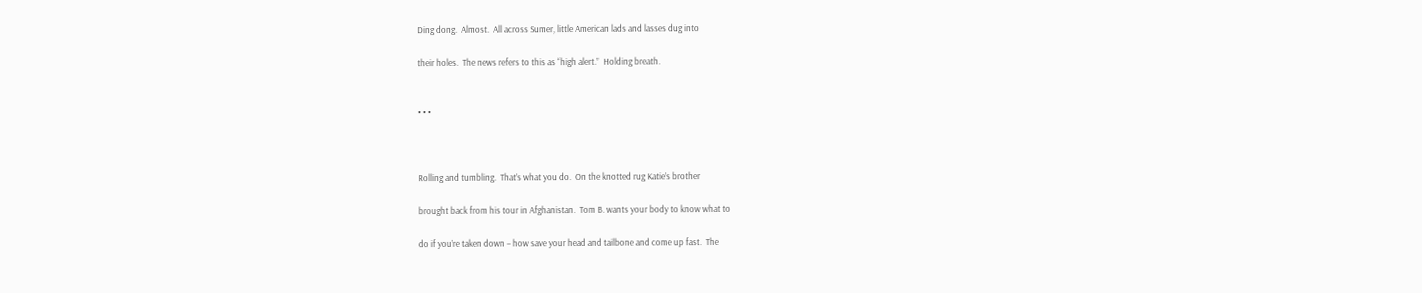Ding dong.  Almost.  All across Sumer, little American lads and lasses dug into

their holes.  The news refers to this as “high alert.”  Holding breath.


• • •



Rolling and tumbling.  That’s what you do.  On the knotted rug Katie’s brother

brought back from his tour in Afghanistan.  Tom B. wants your body to know what to

do if you’re taken down – how save your head and tailbone and come up fast.  The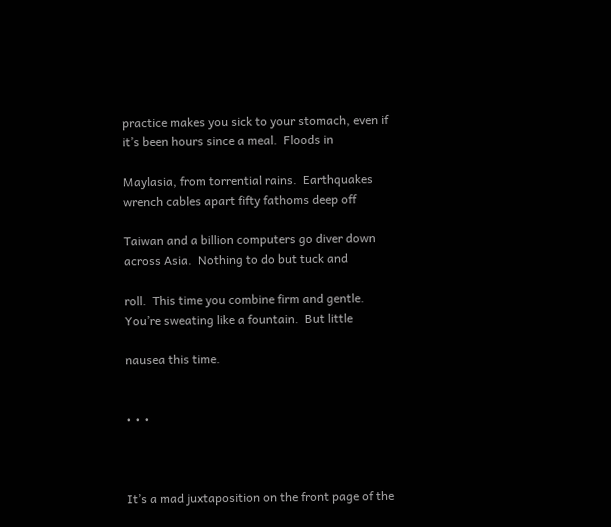practice makes you sick to your stomach, even if it’s been hours since a meal.  Floods in

Maylasia, from torrential rains.  Earthquakes wrench cables apart fifty fathoms deep off

Taiwan and a billion computers go diver down across Asia.  Nothing to do but tuck and

roll.  This time you combine firm and gentle.  You’re sweating like a fountain.  But little

nausea this time.


• • •



It’s a mad juxtaposition on the front page of the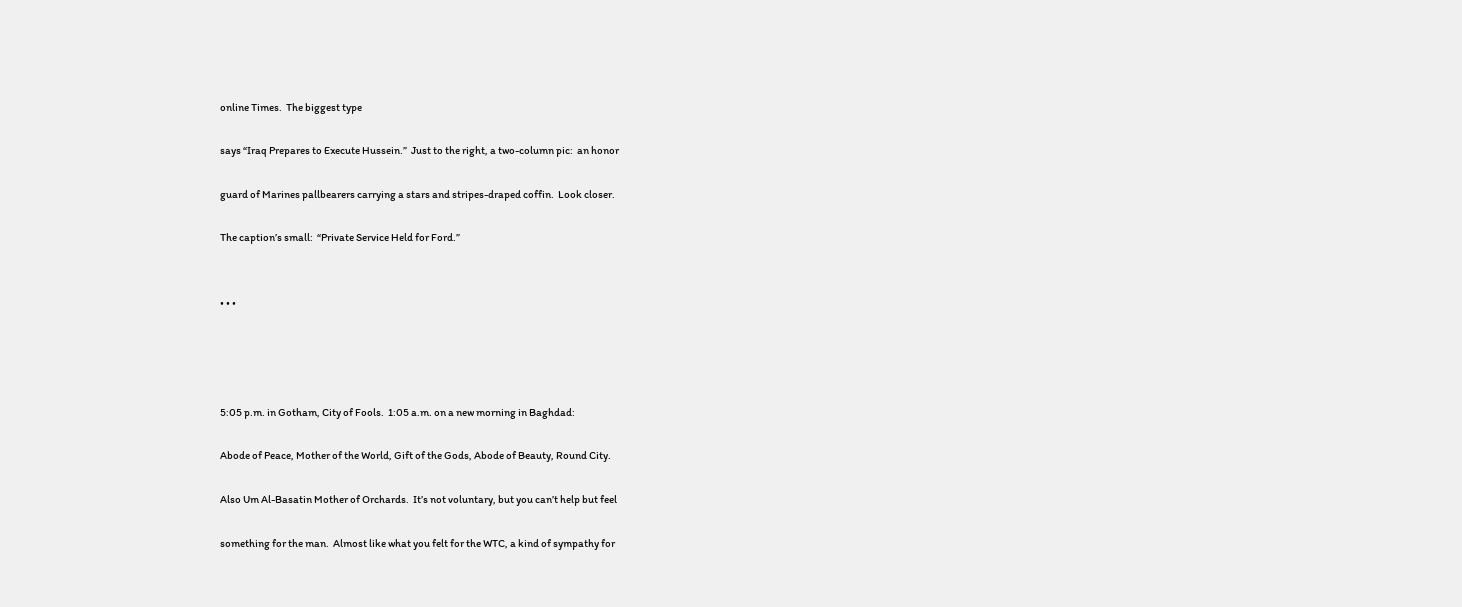online Times.  The biggest type

says “Iraq Prepares to Execute Hussein.”  Just to the right, a two-column pic:  an honor

guard of Marines pallbearers carrying a stars and stripes-draped coffin.  Look closer.

The caption’s small:  “Private Service Held for Ford.”


• • •




5:05 p.m. in Gotham, City of Fools.  1:05 a.m. on a new morning in Baghdad:

Abode of Peace, Mother of the World, Gift of the Gods, Abode of Beauty, Round City.

Also Um Al-Basatin Mother of Orchards.  It’s not voluntary, but you can’t help but feel

something for the man.  Almost like what you felt for the WTC, a kind of sympathy for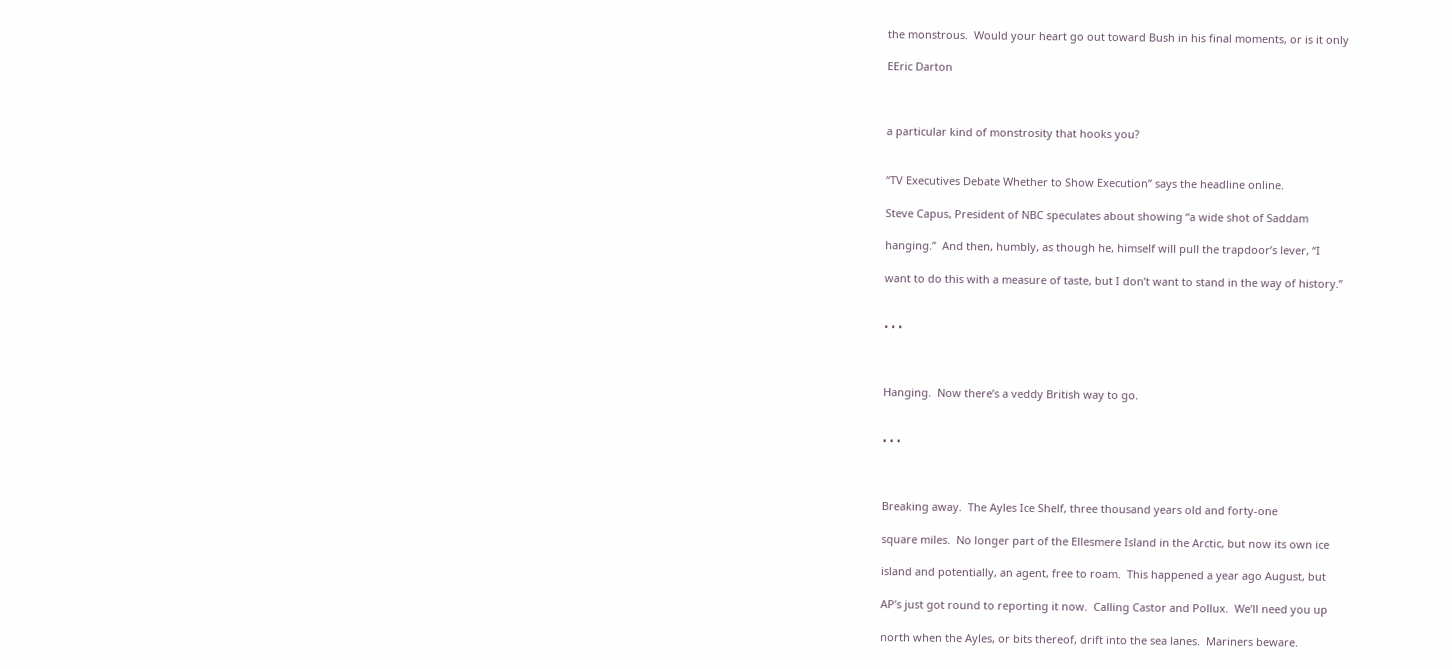the monstrous.  Would your heart go out toward Bush in his final moments, or is it only

EEric Darton



a particular kind of monstrosity that hooks you?


“TV Executives Debate Whether to Show Execution” says the headline online.

Steve Capus, President of NBC speculates about showing “a wide shot of Saddam

hanging.”  And then, humbly, as though he, himself will pull the trapdoor’s lever, “I

want to do this with a measure of taste, but I don’t want to stand in the way of history.”


• • •



Hanging.  Now there’s a veddy British way to go.


• • •



Breaking away.  The Ayles Ice Shelf, three thousand years old and forty-one

square miles.  No longer part of the Ellesmere Island in the Arctic, but now its own ice

island and potentially, an agent, free to roam.  This happened a year ago August, but

AP’s just got round to reporting it now.  Calling Castor and Pollux.  We’ll need you up

north when the Ayles, or bits thereof, drift into the sea lanes.  Mariners beware.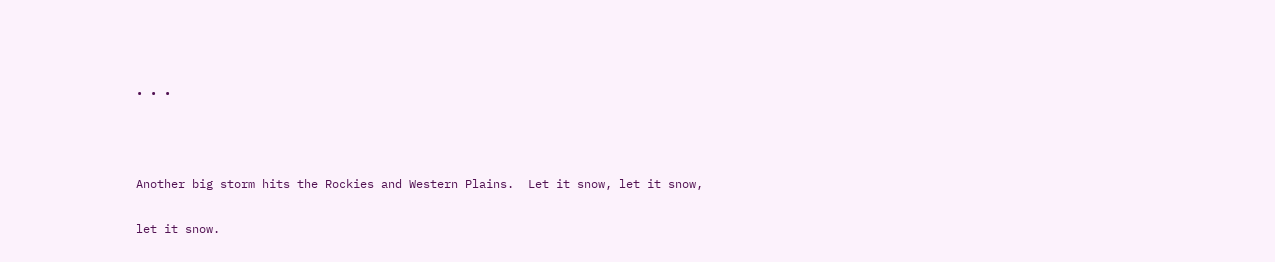• • •



Another big storm hits the Rockies and Western Plains.  Let it snow, let it snow,

let it snow.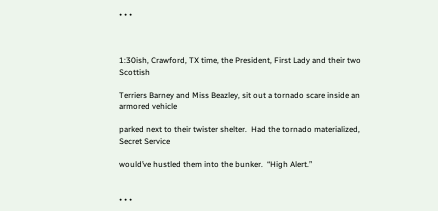• • •



1:30ish, Crawford, TX time, the President, First Lady and their two Scottish

Terriers Barney and Miss Beazley, sit out a tornado scare inside an armored vehicle

parked next to their twister shelter.  Had the tornado materialized, Secret Service

would’ve hustled them into the bunker.  “High Alert.”


• • •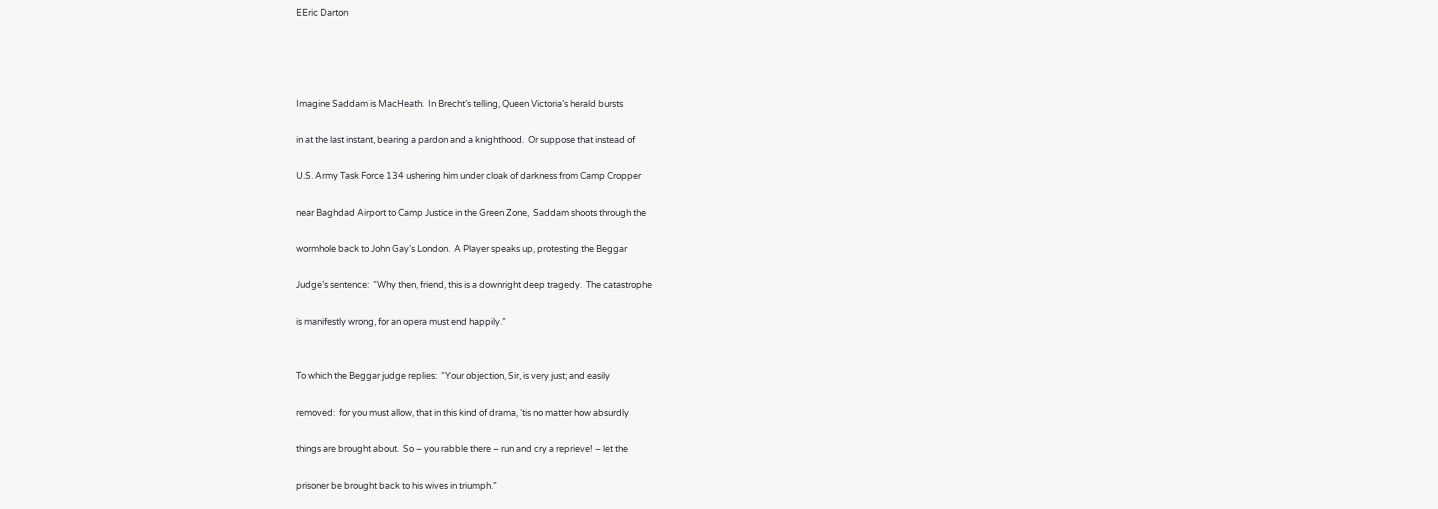EEric Darton




Imagine Saddam is MacHeath.  In Brecht’s telling, Queen Victoria’s herald bursts

in at the last instant, bearing a pardon and a knighthood.  Or suppose that instead of

U.S. Army Task Force 134 ushering him under cloak of darkness from Camp Cropper

near Baghdad Airport to Camp Justice in the Green Zone,  Saddam shoots through the

wormhole back to John Gay’s London.  A Player speaks up, protesting the Beggar

Judge’s sentence:  “Why then, friend, this is a downright deep tragedy.  The catastrophe

is manifestly wrong, for an opera must end happily.”


To which the Beggar judge replies:  “Your objection, Sir, is very just; and easily

removed:  for you must allow, that in this kind of drama, ‘tis no matter how absurdly

things are brought about.  So – you rabble there – run and cry a reprieve! – let the

prisoner be brought back to his wives in triumph.”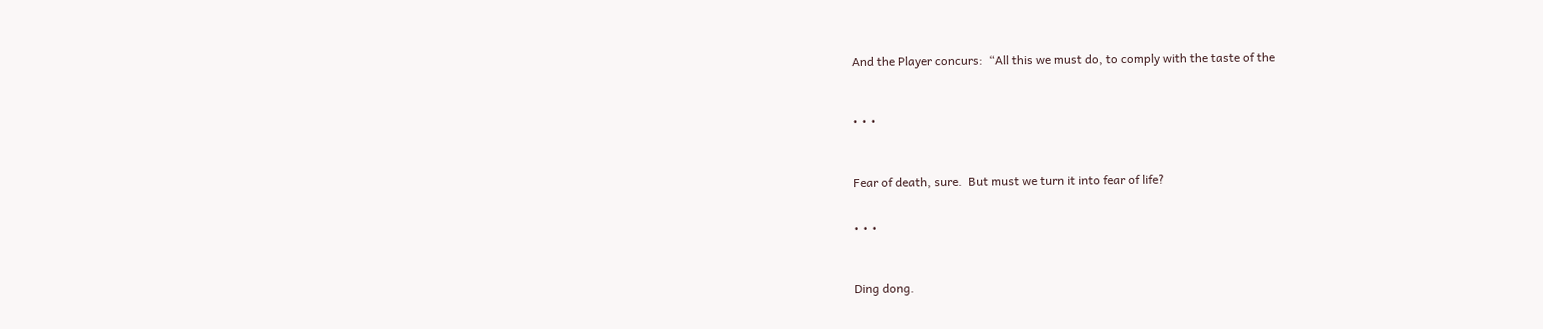And the Player concurs:  “All this we must do, to comply with the taste of the



• • •



Fear of death, sure.  But must we turn it into fear of life?


• • •



Ding dong.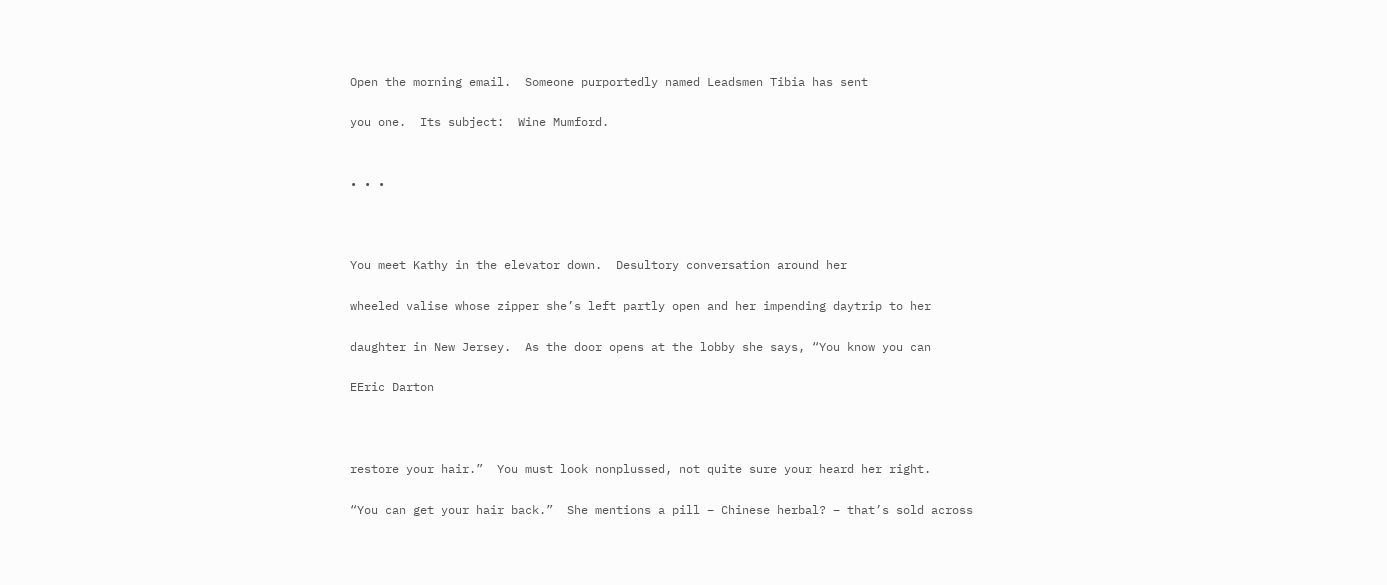Open the morning email.  Someone purportedly named Leadsmen Tibia has sent

you one.  Its subject:  Wine Mumford.


• • •



You meet Kathy in the elevator down.  Desultory conversation around her

wheeled valise whose zipper she’s left partly open and her impending daytrip to her

daughter in New Jersey.  As the door opens at the lobby she says, “You know you can

EEric Darton



restore your hair.”  You must look nonplussed, not quite sure your heard her right.

“You can get your hair back.”  She mentions a pill – Chinese herbal? – that’s sold across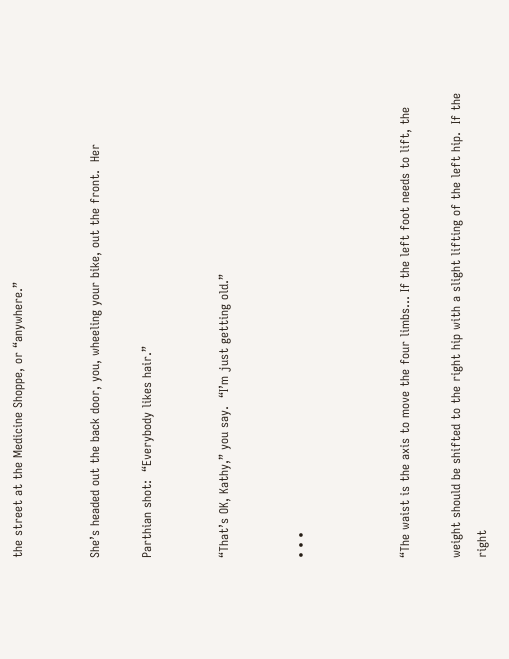the street at the Medicine Shoppe, or “anywhere.”


She’s headed out the back door, you, wheeling your bike, out the front.  Her

Parthian shot:  “Everybody likes hair.”


“That’s OK, Kathy,” you say.  “I’m just getting old.”


• • •



“The waist is the axis to move the four limbs… If the left foot needs to lift, the

weight should be shifted to the right hip with a slight lifting of the left hip.  If the right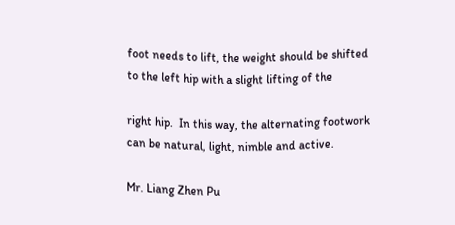foot needs to lift, the weight should be shifted to the left hip with a slight lifting of the

right hip.  In this way, the alternating footwork can be natural, light, nimble and active.

Mr. Liang Zhen Pu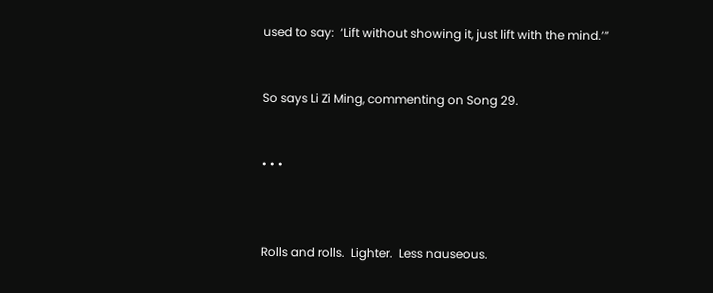used to say:  ‘Lift without showing it, just lift with the mind.’”


So says Li Zi Ming, commenting on Song 29.


• • •



Rolls and rolls.  Lighter.  Less nauseous.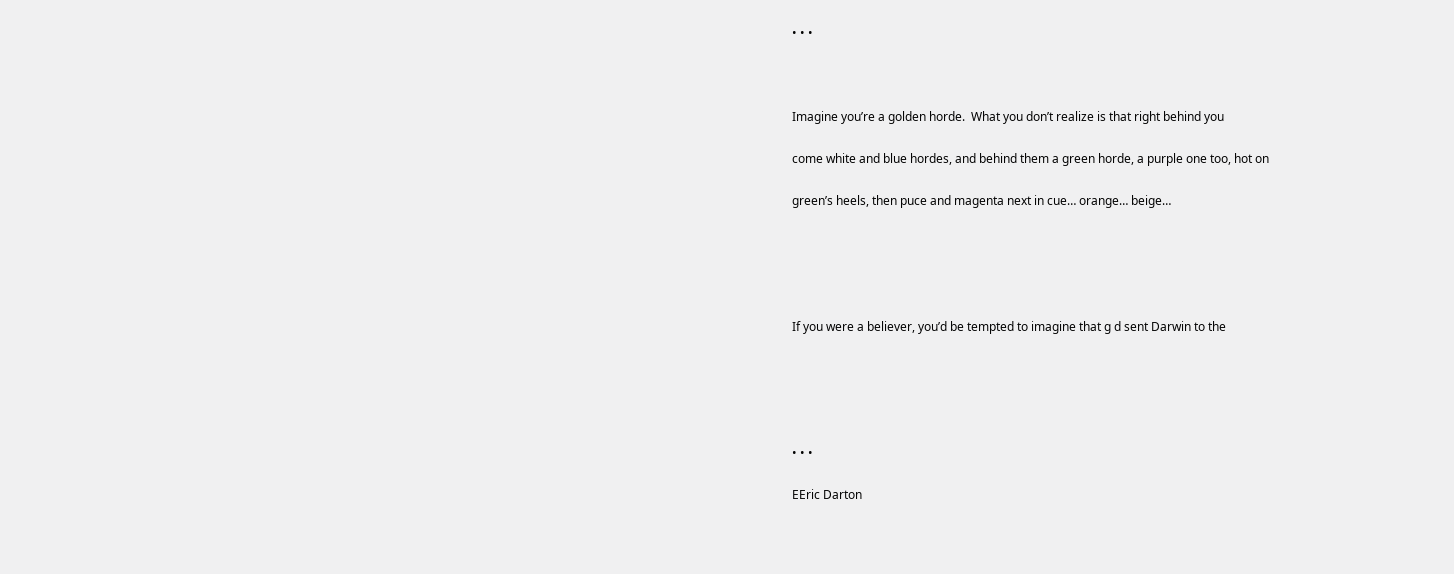• • •



Imagine you’re a golden horde.  What you don’t realize is that right behind you

come white and blue hordes, and behind them a green horde, a purple one too, hot on

green’s heels, then puce and magenta next in cue… orange… beige…





If you were a believer, you’d be tempted to imagine that g d sent Darwin to the





• • •

EEric Darton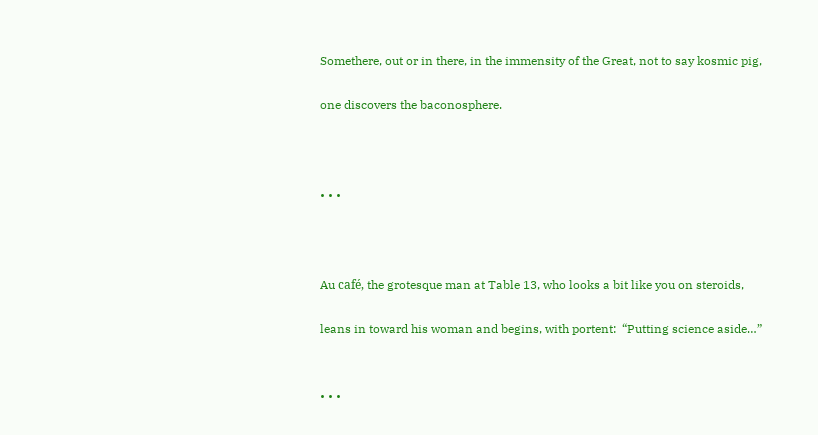Somethere, out or in there, in the immensity of the Great, not to say kosmic pig,

one discovers the baconosphere.



• • •



Au café, the grotesque man at Table 13, who looks a bit like you on steroids,

leans in toward his woman and begins, with portent:  “Putting science aside…”


• • •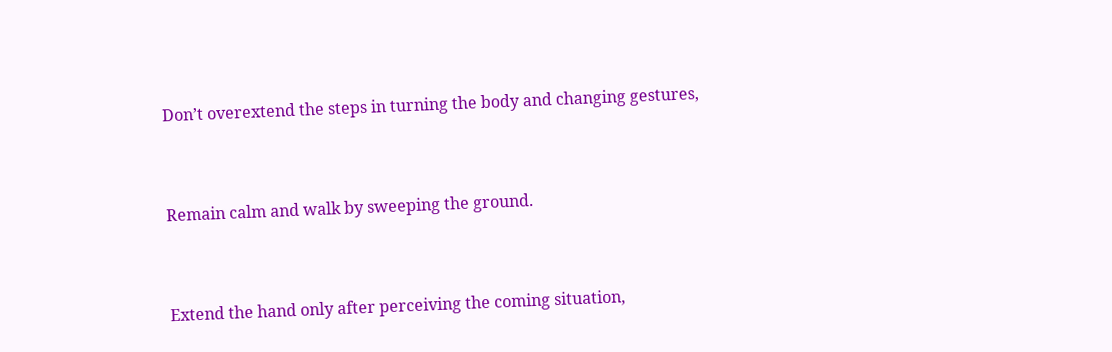Don’t overextend the steps in turning the body and changing gestures,


Remain calm and walk by sweeping the ground.


Extend the hand only after perceiving the coming situation,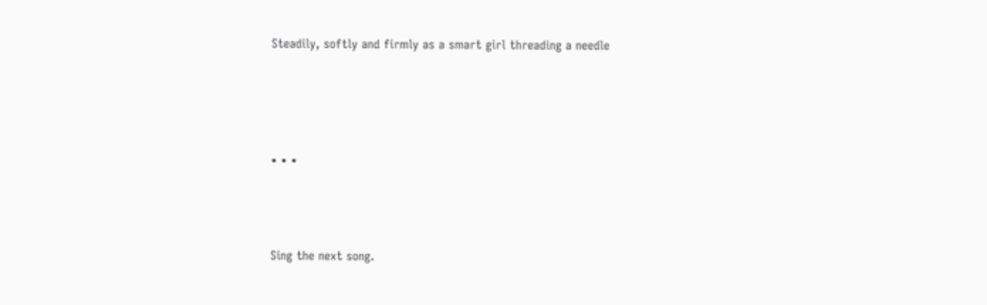Steadily, softly and firmly as a smart girl threading a needle




• • •



Sing the next song.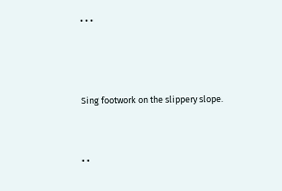• • •



Sing footwork on the slippery slope.


• •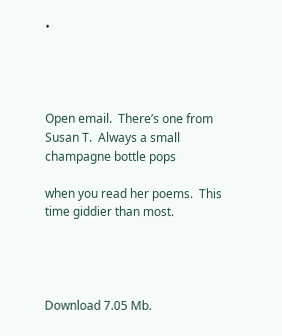•




Open email.  There’s one from Susan T.  Always a small champagne bottle pops

when you read her poems.  This time giddier than most.




Download 7.05 Mb.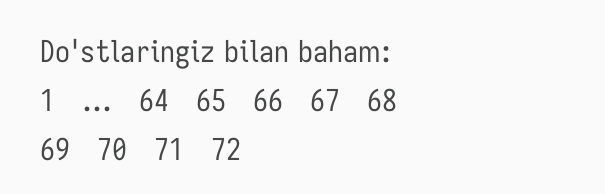Do'stlaringiz bilan baham:
1   ...   64   65   66   67   68   69   70   71   72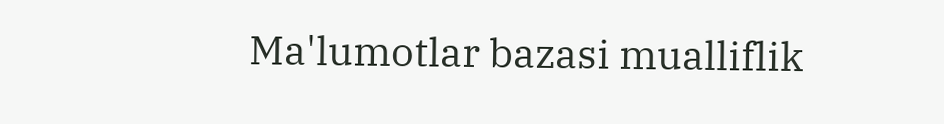Ma'lumotlar bazasi mualliflik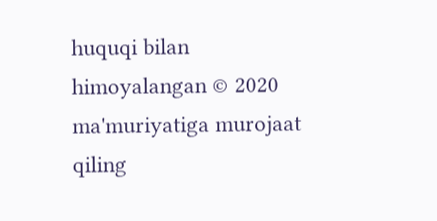huquqi bilan himoyalangan © 2020
ma'muriyatiga murojaat qiling